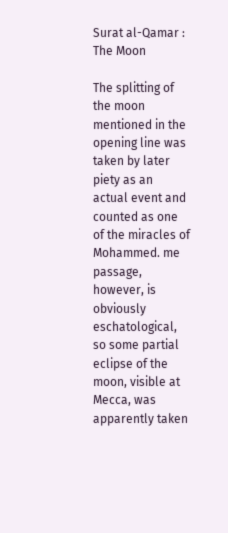Surat al-Qamar : The Moon

The splitting of the moon mentioned in the opening line was taken by later piety as an actual event and counted as one of the miracles of Mohammed. me passage, however, is obviously eschatological, so some partial eclipse of the moon, visible at Mecca, was apparently taken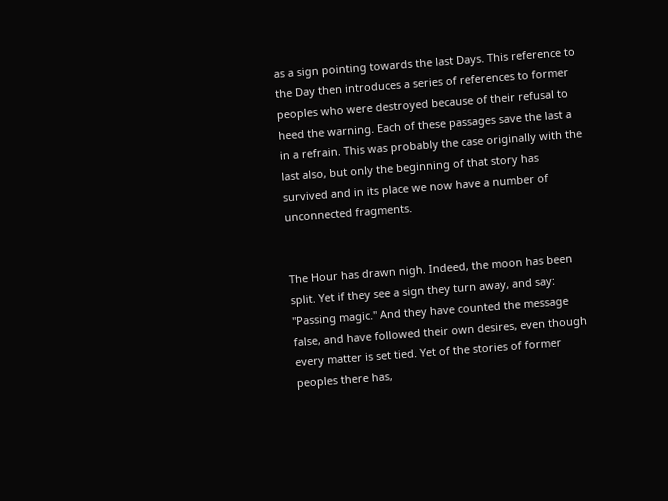as a sign pointing towards the last Days. This reference to the Day then introduces a series of references to former peoples who were destroyed because of their refusal to heed the warning. Each of these passages save the last a in a refrain. This was probably the case originally with the last also, but only the beginning of that story has survived and in its place we now have a number of unconnected fragments.


The Hour has drawn nigh. Indeed, the moon has been split. Yet if they see a sign they turn away, and say: "Passing magic." And they have counted the message false, and have followed their own desires, even though every matter is set tied. Yet of the stories of former peoples there has,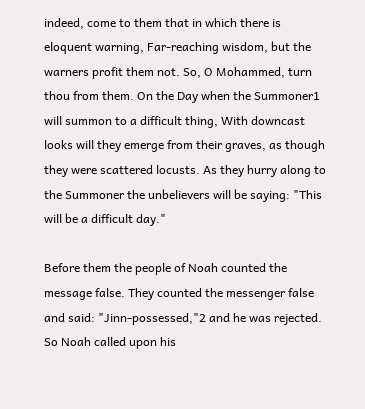indeed, come to them that in which there is eloquent warning, Far-reaching wisdom, but the warners profit them not. So, O Mohammed, turn thou from them. On the Day when the Summoner1 will summon to a difficult thing, With downcast looks will they emerge from their graves, as though they were scattered locusts. As they hurry along to the Summoner the unbelievers will be saying: "This will be a difficult day."

Before them the people of Noah counted the message false. They counted the messenger false and said: "Jinn-possessed,"2 and he was rejected. So Noah called upon his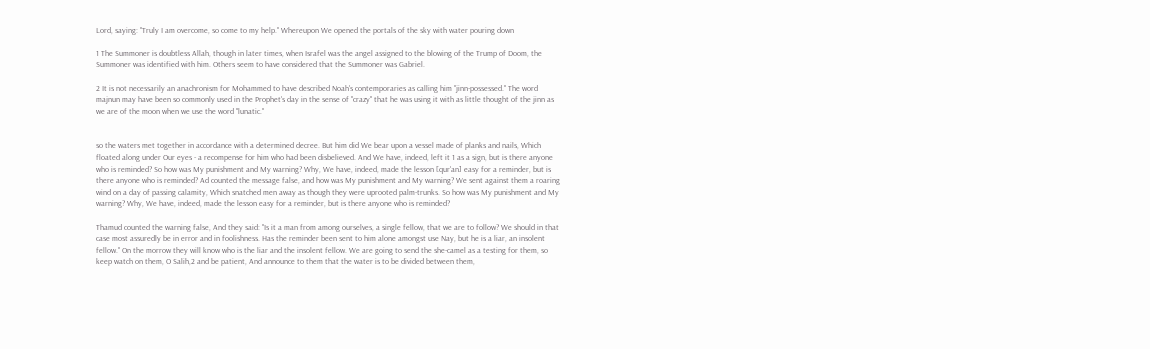Lord, saying: "Truly I am overcome, so come to my help." Whereupon We opened the portals of the sky with water pouring down

1 The Summoner is doubtless Allah, though in later times, when Israfel was the angel assigned to the blowing of the Trump of Doom, the Summoner was identified with him. Others seem to have considered that the Summoner was Gabriel.

2 It is not necessarily an anachronism for Mohammed to have described Noah's contemporaries as calling him "jinn-possessed." The word majnun may have been so commonly used in the Prophet's day in the sense of "crazy" that he was using it with as little thought of the jinn as we are of the moon when we use the word "lunatic."


so the waters met together in accordance with a determined decree. But him did We bear upon a vessel made of planks and nails, Which floated along under Our eyes - a recompense for him who had been disbelieved. And We have, indeed, left it 1 as a sign, but is there anyone who is reminded? So how was My punishment and My warning? Why, We have, indeed, made the lesson [qur'an] easy for a reminder, but is there anyone who is reminded? Ad counted the message false, and how was My punishment and My warning? We sent against them a roaring wind on a day of passing calamity, Which snatched men away as though they were uprooted palm-trunks. So how was My punishment and My warning? Why, We have, indeed, made the lesson easy for a reminder, but is there anyone who is reminded?

Thamud counted the warning false, And they said: "Is it a man from among ourselves, a single fellow, that we are to follow? We should in that case most assuredly be in error and in foolishness. Has the reminder been sent to him alone amongst use Nay, but he is a liar, an insolent fellow." On the morrow they will know who is the liar and the insolent fellow. We are going to send the she-camel as a testing for them, so keep watch on them, O Salih,2 and be patient, And announce to them that the water is to be divided between them,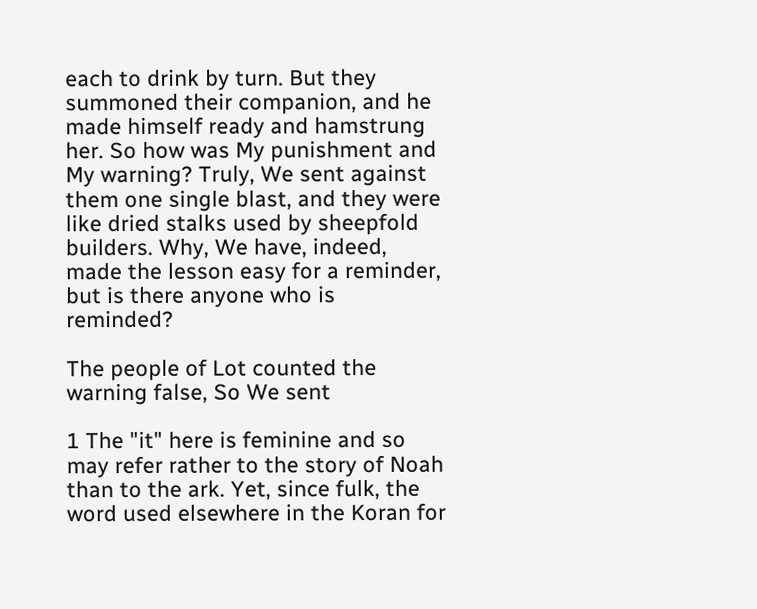each to drink by turn. But they summoned their companion, and he made himself ready and hamstrung her. So how was My punishment and My warning? Truly, We sent against them one single blast, and they were like dried stalks used by sheepfold builders. Why, We have, indeed, made the lesson easy for a reminder, but is there anyone who is reminded?

The people of Lot counted the warning false, So We sent

1 The "it" here is feminine and so may refer rather to the story of Noah than to the ark. Yet, since fulk, the word used elsewhere in the Koran for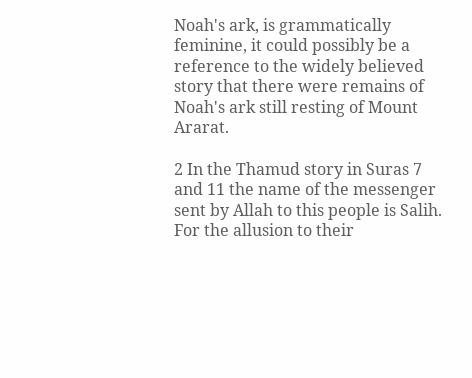Noah's ark, is grammatically feminine, it could possibly be a reference to the widely believed story that there were remains of Noah's ark still resting of Mount Ararat.

2 In the Thamud story in Suras 7 and 11 the name of the messenger sent by Allah to this people is Salih. For the allusion to their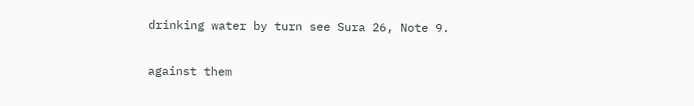drinking water by turn see Sura 26, Note 9.


against them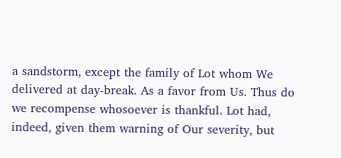a sandstorm, except the family of Lot whom We delivered at day-break. As a favor from Us. Thus do we recompense whosoever is thankful. Lot had, indeed, given them warning of Our severity, but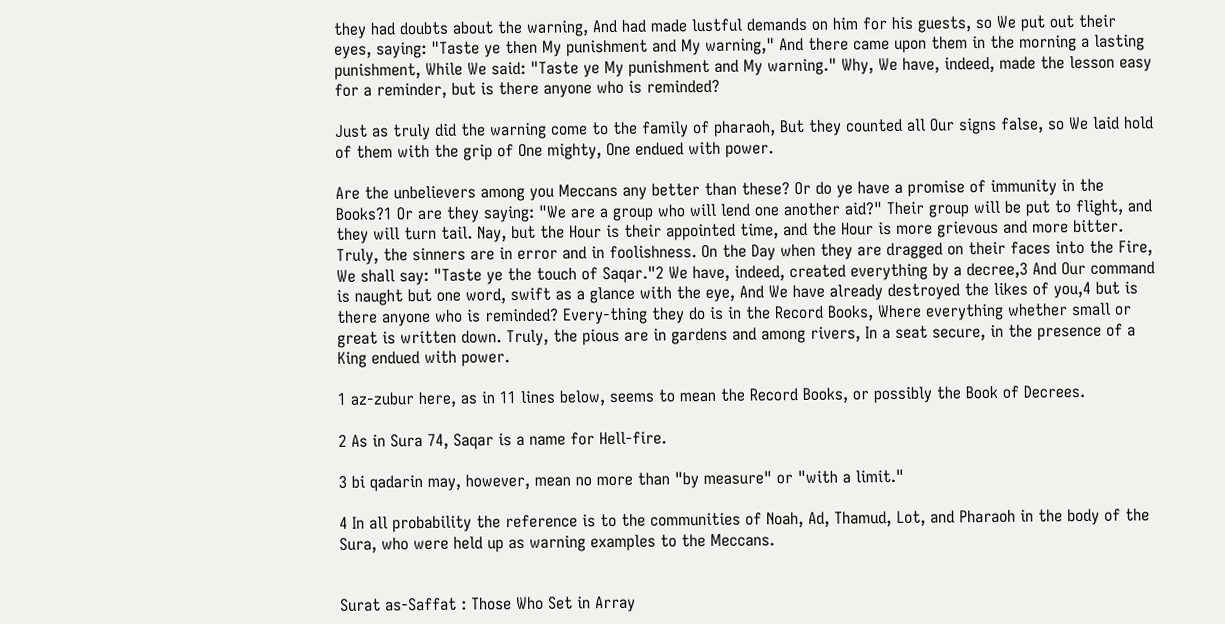they had doubts about the warning, And had made lustful demands on him for his guests, so We put out their eyes, saying: "Taste ye then My punishment and My warning," And there came upon them in the morning a lasting punishment, While We said: "Taste ye My punishment and My warning." Why, We have, indeed, made the lesson easy for a reminder, but is there anyone who is reminded?

Just as truly did the warning come to the family of pharaoh, But they counted all Our signs false, so We laid hold of them with the grip of One mighty, One endued with power.

Are the unbelievers among you Meccans any better than these? Or do ye have a promise of immunity in the Books?1 Or are they saying: "We are a group who will lend one another aid?" Their group will be put to flight, and they will turn tail. Nay, but the Hour is their appointed time, and the Hour is more grievous and more bitter. Truly, the sinners are in error and in foolishness. On the Day when they are dragged on their faces into the Fire, We shall say: "Taste ye the touch of Saqar."2 We have, indeed, created everything by a decree,3 And Our command is naught but one word, swift as a glance with the eye, And We have already destroyed the likes of you,4 but is there anyone who is reminded? Every-thing they do is in the Record Books, Where everything whether small or great is written down. Truly, the pious are in gardens and among rivers, In a seat secure, in the presence of a King endued with power.

1 az-zubur here, as in 11 lines below, seems to mean the Record Books, or possibly the Book of Decrees.

2 As in Sura 74, Saqar is a name for Hell-fire.

3 bi qadarin may, however, mean no more than "by measure" or "with a limit."

4 In all probability the reference is to the communities of Noah, Ad, Thamud, Lot, and Pharaoh in the body of the Sura, who were held up as warning examples to the Meccans.


Surat as-Saffat : Those Who Set in Array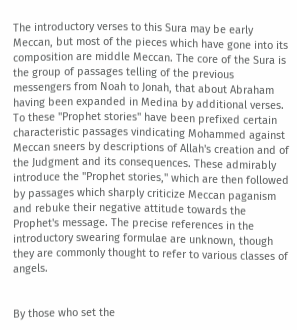The introductory verses to this Sura may be early Meccan, but most of the pieces which have gone into its composition are middle Meccan. The core of the Sura is the group of passages telling of the previous messengers from Noah to Jonah, that about Abraham having been expanded in Medina by additional verses. To these "Prophet stories" have been prefixed certain characteristic passages vindicating Mohammed against Meccan sneers by descriptions of Allah's creation and of the Judgment and its consequences. These admirably introduce the "Prophet stories," which are then followed by passages which sharply criticize Meccan paganism and rebuke their negative attitude towards the Prophet's message. The precise references in the introductory swearing formulae are unknown, though they are commonly thought to refer to various classes of angels.


By those who set the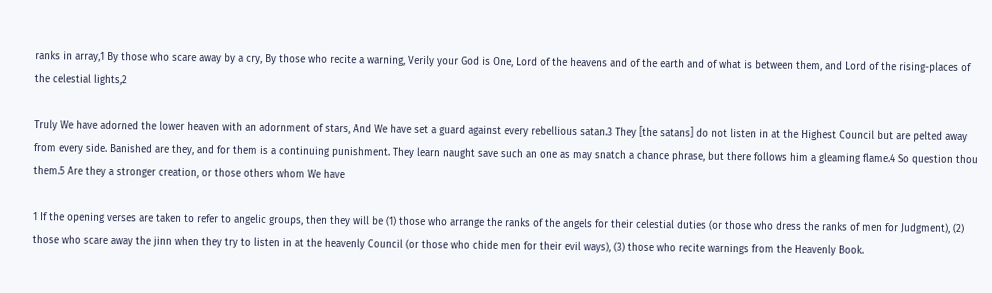ranks in array,1 By those who scare away by a cry, By those who recite a warning, Verily your God is One, Lord of the heavens and of the earth and of what is between them, and Lord of the rising-places of the celestial lights,2

Truly We have adorned the lower heaven with an adornment of stars, And We have set a guard against every rebellious satan.3 They [the satans] do not listen in at the Highest Council but are pelted away from every side. Banished are they, and for them is a continuing punishment. They learn naught save such an one as may snatch a chance phrase, but there follows him a gleaming flame.4 So question thou them.5 Are they a stronger creation, or those others whom We have

1 If the opening verses are taken to refer to angelic groups, then they will be (1) those who arrange the ranks of the angels for their celestial duties (or those who dress the ranks of men for Judgment), (2) those who scare away the jinn when they try to listen in at the heavenly Council (or those who chide men for their evil ways), (3) those who recite warnings from the Heavenly Book.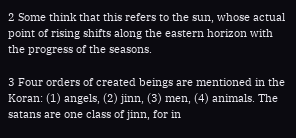2 Some think that this refers to the sun, whose actual point of rising shifts along the eastern horizon with the progress of the seasons.

3 Four orders of created beings are mentioned in the Koran: (1) angels, (2) jinn, (3) men, (4) animals. The satans are one class of jinn, for in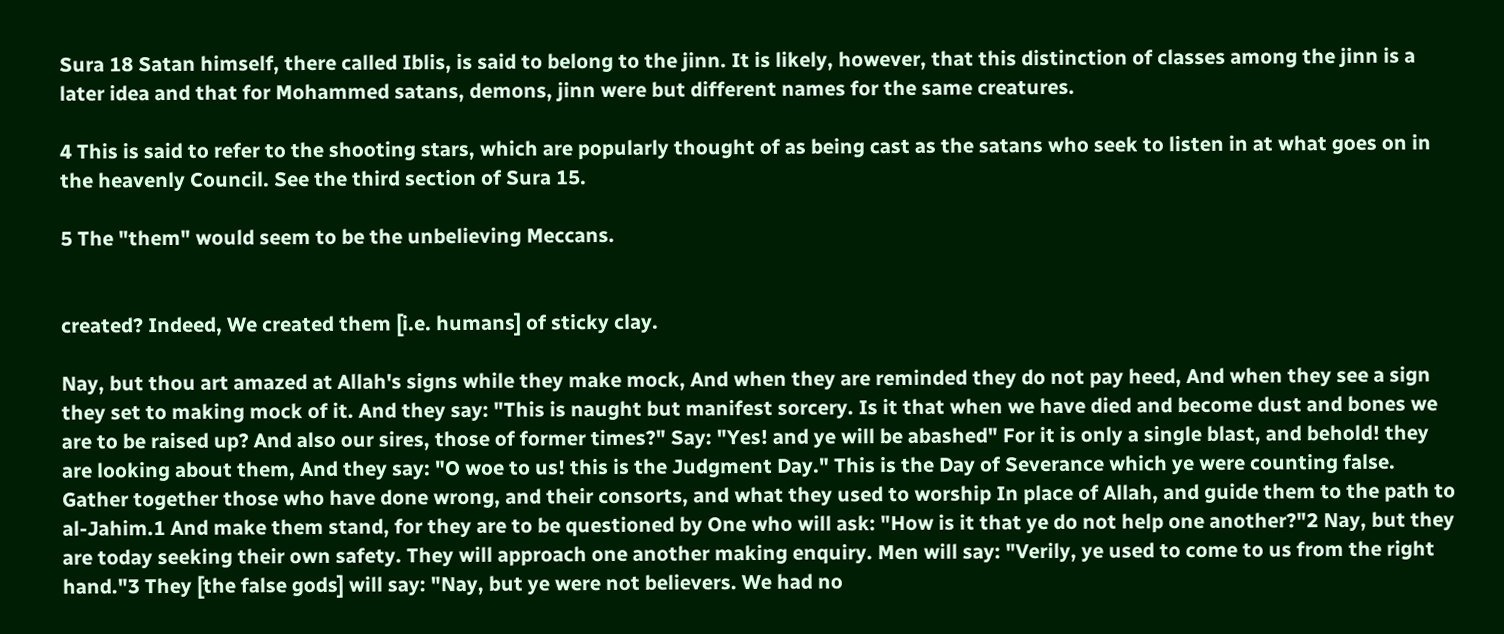Sura 18 Satan himself, there called Iblis, is said to belong to the jinn. It is likely, however, that this distinction of classes among the jinn is a later idea and that for Mohammed satans, demons, jinn were but different names for the same creatures.

4 This is said to refer to the shooting stars, which are popularly thought of as being cast as the satans who seek to listen in at what goes on in the heavenly Council. See the third section of Sura 15.

5 The "them" would seem to be the unbelieving Meccans.


created? Indeed, We created them [i.e. humans] of sticky clay.

Nay, but thou art amazed at Allah's signs while they make mock, And when they are reminded they do not pay heed, And when they see a sign they set to making mock of it. And they say: "This is naught but manifest sorcery. Is it that when we have died and become dust and bones we are to be raised up? And also our sires, those of former times?" Say: "Yes! and ye will be abashed" For it is only a single blast, and behold! they are looking about them, And they say: "O woe to us! this is the Judgment Day." This is the Day of Severance which ye were counting false. Gather together those who have done wrong, and their consorts, and what they used to worship In place of Allah, and guide them to the path to al-Jahim.1 And make them stand, for they are to be questioned by One who will ask: "How is it that ye do not help one another?"2 Nay, but they are today seeking their own safety. They will approach one another making enquiry. Men will say: "Verily, ye used to come to us from the right hand."3 They [the false gods] will say: "Nay, but ye were not believers. We had no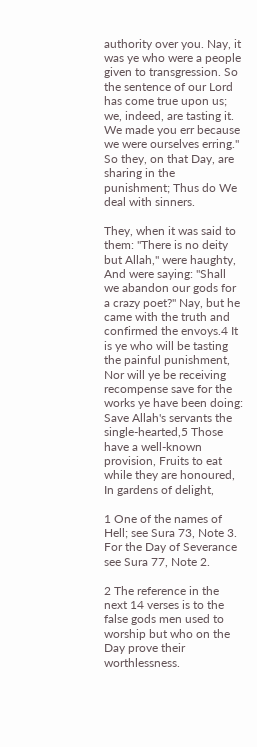authority over you. Nay, it was ye who were a people given to transgression. So the sentence of our Lord has come true upon us; we, indeed, are tasting it. We made you err because we were ourselves erring." So they, on that Day, are sharing in the punishment; Thus do We deal with sinners.

They, when it was said to them: "There is no deity but Allah," were haughty, And were saying: "Shall we abandon our gods for a crazy poet?" Nay, but he came with the truth and confirmed the envoys.4 It is ye who will be tasting the painful punishment, Nor will ye be receiving recompense save for the works ye have been doing: Save Allah's servants the single-hearted,5 Those have a well-known provision, Fruits to eat while they are honoured, In gardens of delight,

1 One of the names of Hell; see Sura 73, Note 3. For the Day of Severance see Sura 77, Note 2.

2 The reference in the next 14 verses is to the false gods men used to worship but who on the Day prove their worthlessness.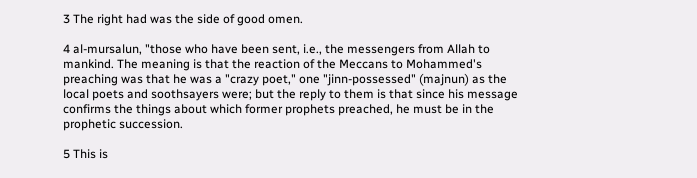3 The right had was the side of good omen.

4 al-mursalun, "those who have been sent, i.e., the messengers from Allah to mankind. The meaning is that the reaction of the Meccans to Mohammed's preaching was that he was a "crazy poet," one "jinn-possessed" (majnun) as the local poets and soothsayers were; but the reply to them is that since his message confirms the things about which former prophets preached, he must be in the prophetic succession.

5 This is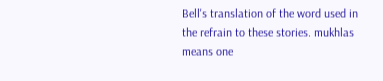Bell's translation of the word used in the refrain to these stories. mukhlas means one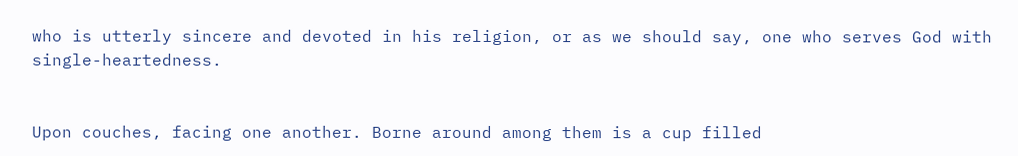who is utterly sincere and devoted in his religion, or as we should say, one who serves God with single-heartedness.


Upon couches, facing one another. Borne around among them is a cup filled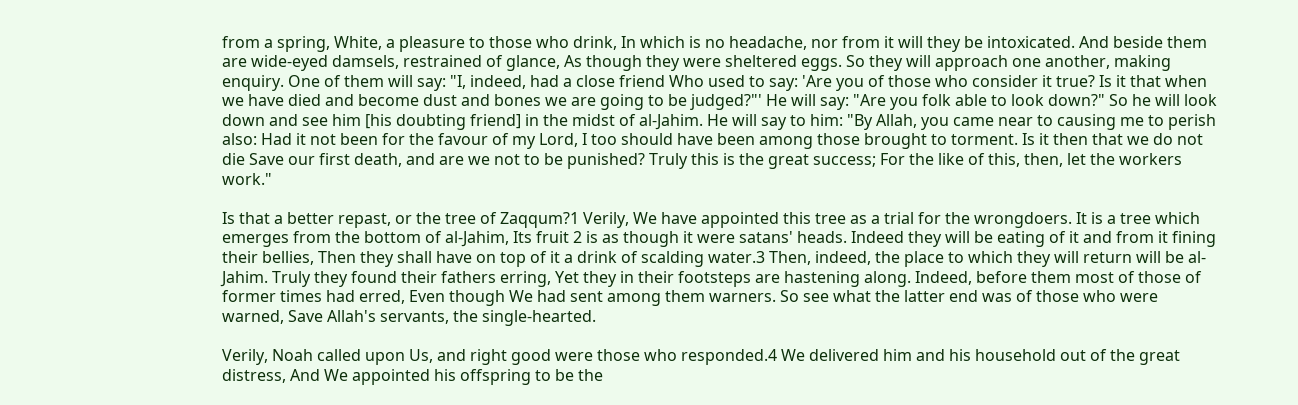from a spring, White, a pleasure to those who drink, In which is no headache, nor from it will they be intoxicated. And beside them are wide-eyed damsels, restrained of glance, As though they were sheltered eggs. So they will approach one another, making enquiry. One of them will say: "I, indeed, had a close friend Who used to say: 'Are you of those who consider it true? Is it that when we have died and become dust and bones we are going to be judged?"' He will say: "Are you folk able to look down?" So he will look down and see him [his doubting friend] in the midst of al-Jahim. He will say to him: "By Allah, you came near to causing me to perish also: Had it not been for the favour of my Lord, I too should have been among those brought to torment. Is it then that we do not die Save our first death, and are we not to be punished? Truly this is the great success; For the like of this, then, let the workers work."

Is that a better repast, or the tree of Zaqqum?1 Verily, We have appointed this tree as a trial for the wrongdoers. It is a tree which emerges from the bottom of al-Jahim, Its fruit 2 is as though it were satans' heads. Indeed they will be eating of it and from it fining their bellies, Then they shall have on top of it a drink of scalding water.3 Then, indeed, the place to which they will return will be al-Jahim. Truly they found their fathers erring, Yet they in their footsteps are hastening along. Indeed, before them most of those of former times had erred, Even though We had sent among them warners. So see what the latter end was of those who were warned, Save Allah's servants, the single-hearted.

Verily, Noah called upon Us, and right good were those who responded.4 We delivered him and his household out of the great distress, And We appointed his offspring to be the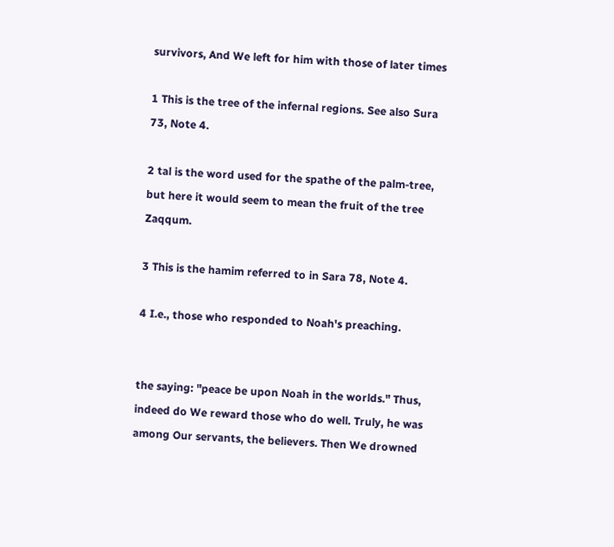survivors, And We left for him with those of later times

1 This is the tree of the infernal regions. See also Sura 73, Note 4.

2 tal is the word used for the spathe of the palm-tree, but here it would seem to mean the fruit of the tree Zaqqum.

3 This is the hamim referred to in Sara 78, Note 4.

4 I.e., those who responded to Noah's preaching.


the saying: "peace be upon Noah in the worlds." Thus, indeed do We reward those who do well. Truly, he was among Our servants, the believers. Then We drowned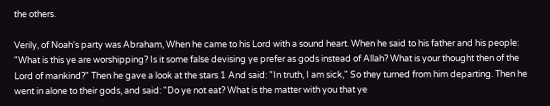the others.

Verily, of Noah's party was Abraham, When he came to his Lord with a sound heart. When he said to his father and his people: "What is this ye are worshipping? Is it some false devising ye prefer as gods instead of Allah? What is your thought then of the Lord of mankind?" Then he gave a look at the stars 1 And said: "In truth, I am sick," So they turned from him departing. Then he went in alone to their gods, and said: "Do ye not eat? What is the matter with you that ye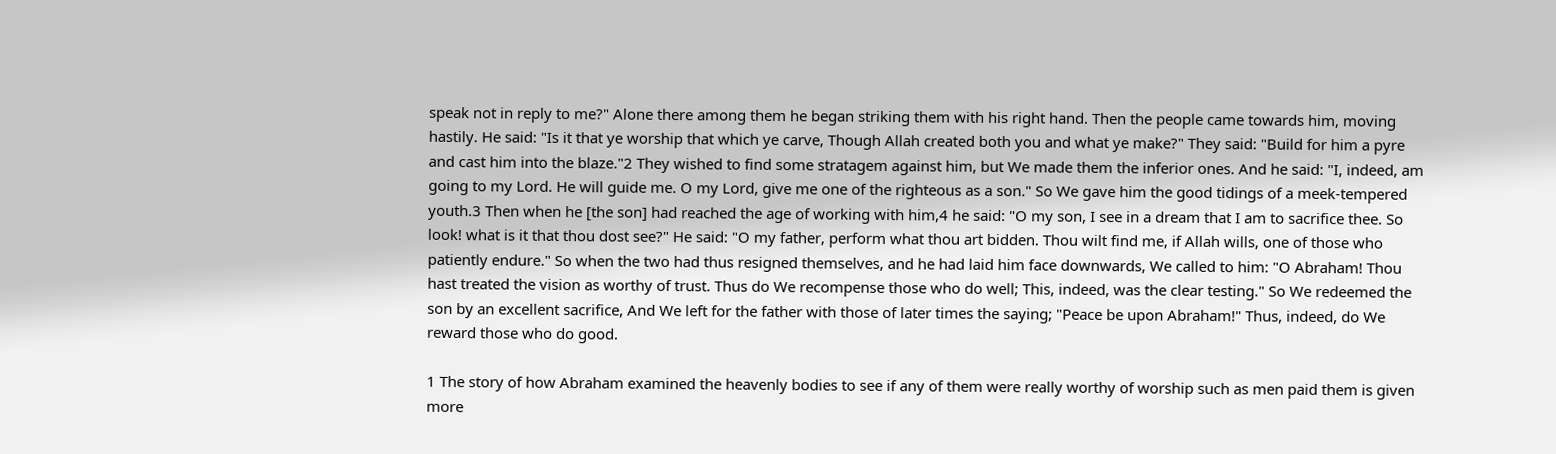speak not in reply to me?" Alone there among them he began striking them with his right hand. Then the people came towards him, moving hastily. He said: "Is it that ye worship that which ye carve, Though Allah created both you and what ye make?" They said: "Build for him a pyre and cast him into the blaze."2 They wished to find some stratagem against him, but We made them the inferior ones. And he said: "I, indeed, am going to my Lord. He will guide me. O my Lord, give me one of the righteous as a son." So We gave him the good tidings of a meek-tempered youth.3 Then when he [the son] had reached the age of working with him,4 he said: "O my son, I see in a dream that I am to sacrifice thee. So look! what is it that thou dost see?" He said: "O my father, perform what thou art bidden. Thou wilt find me, if Allah wills, one of those who patiently endure." So when the two had thus resigned themselves, and he had laid him face downwards, We called to him: "O Abraham! Thou hast treated the vision as worthy of trust. Thus do We recompense those who do well; This, indeed, was the clear testing." So We redeemed the son by an excellent sacrifice, And We left for the father with those of later times the saying; "Peace be upon Abraham!" Thus, indeed, do We reward those who do good.

1 The story of how Abraham examined the heavenly bodies to see if any of them were really worthy of worship such as men paid them is given more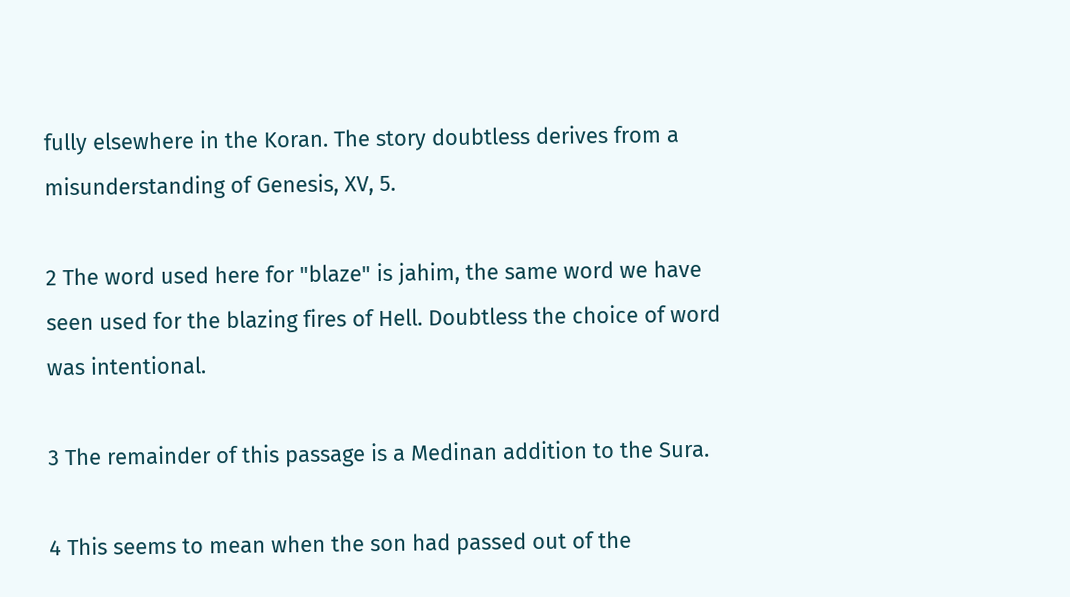fully elsewhere in the Koran. The story doubtless derives from a misunderstanding of Genesis, XV, 5.

2 The word used here for "blaze" is jahim, the same word we have seen used for the blazing fires of Hell. Doubtless the choice of word was intentional.

3 The remainder of this passage is a Medinan addition to the Sura.

4 This seems to mean when the son had passed out of the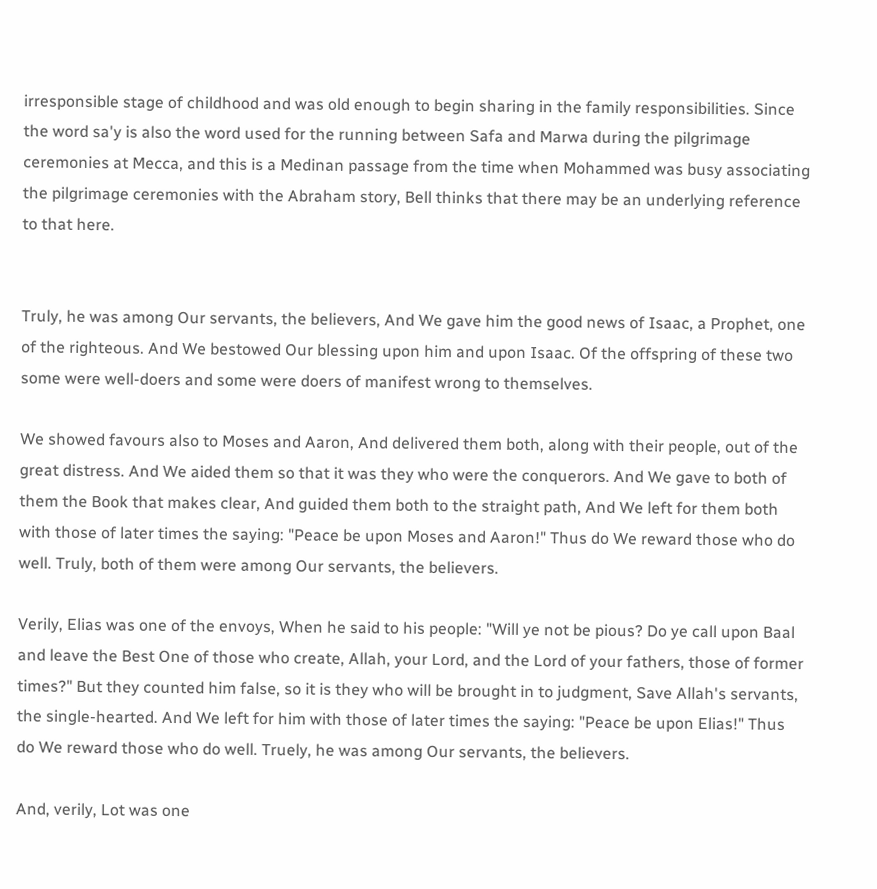irresponsible stage of childhood and was old enough to begin sharing in the family responsibilities. Since the word sa'y is also the word used for the running between Safa and Marwa during the pilgrimage ceremonies at Mecca, and this is a Medinan passage from the time when Mohammed was busy associating the pilgrimage ceremonies with the Abraham story, Bell thinks that there may be an underlying reference to that here.


Truly, he was among Our servants, the believers, And We gave him the good news of Isaac, a Prophet, one of the righteous. And We bestowed Our blessing upon him and upon Isaac. Of the offspring of these two some were well-doers and some were doers of manifest wrong to themselves.

We showed favours also to Moses and Aaron, And delivered them both, along with their people, out of the great distress. And We aided them so that it was they who were the conquerors. And We gave to both of them the Book that makes clear, And guided them both to the straight path, And We left for them both with those of later times the saying: "Peace be upon Moses and Aaron!" Thus do We reward those who do well. Truly, both of them were among Our servants, the believers.

Verily, Elias was one of the envoys, When he said to his people: "Will ye not be pious? Do ye call upon Baal and leave the Best One of those who create, Allah, your Lord, and the Lord of your fathers, those of former times?" But they counted him false, so it is they who will be brought in to judgment, Save Allah's servants, the single-hearted. And We left for him with those of later times the saying: "Peace be upon Elias!" Thus do We reward those who do well. Truely, he was among Our servants, the believers.

And, verily, Lot was one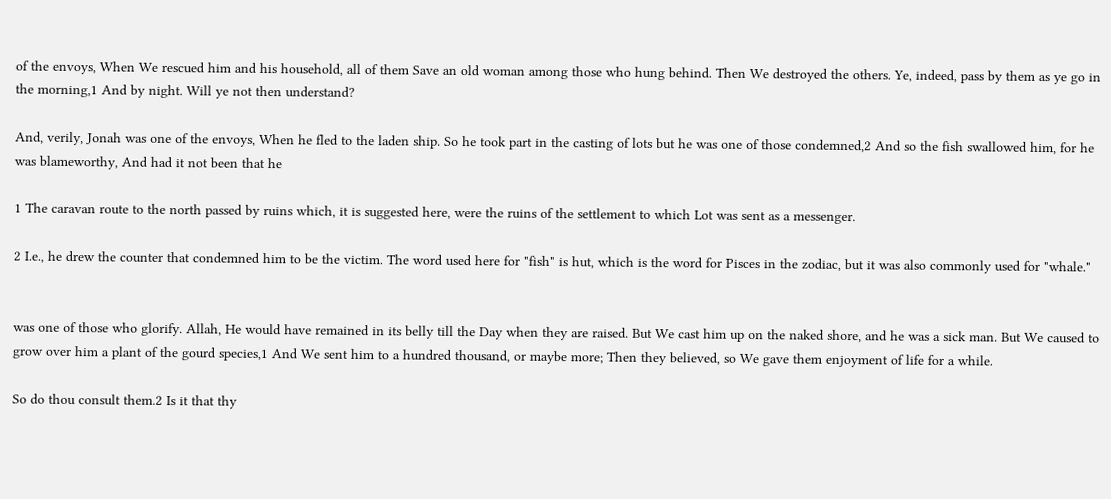of the envoys, When We rescued him and his household, all of them Save an old woman among those who hung behind. Then We destroyed the others. Ye, indeed, pass by them as ye go in the morning,1 And by night. Will ye not then understand?

And, verily, Jonah was one of the envoys, When he fled to the laden ship. So he took part in the casting of lots but he was one of those condemned,2 And so the fish swallowed him, for he was blameworthy, And had it not been that he

1 The caravan route to the north passed by ruins which, it is suggested here, were the ruins of the settlement to which Lot was sent as a messenger.

2 I.e., he drew the counter that condemned him to be the victim. The word used here for "fish" is hut, which is the word for Pisces in the zodiac, but it was also commonly used for "whale."


was one of those who glorify. Allah, He would have remained in its belly till the Day when they are raised. But We cast him up on the naked shore, and he was a sick man. But We caused to grow over him a plant of the gourd species,1 And We sent him to a hundred thousand, or maybe more; Then they believed, so We gave them enjoyment of life for a while.

So do thou consult them.2 Is it that thy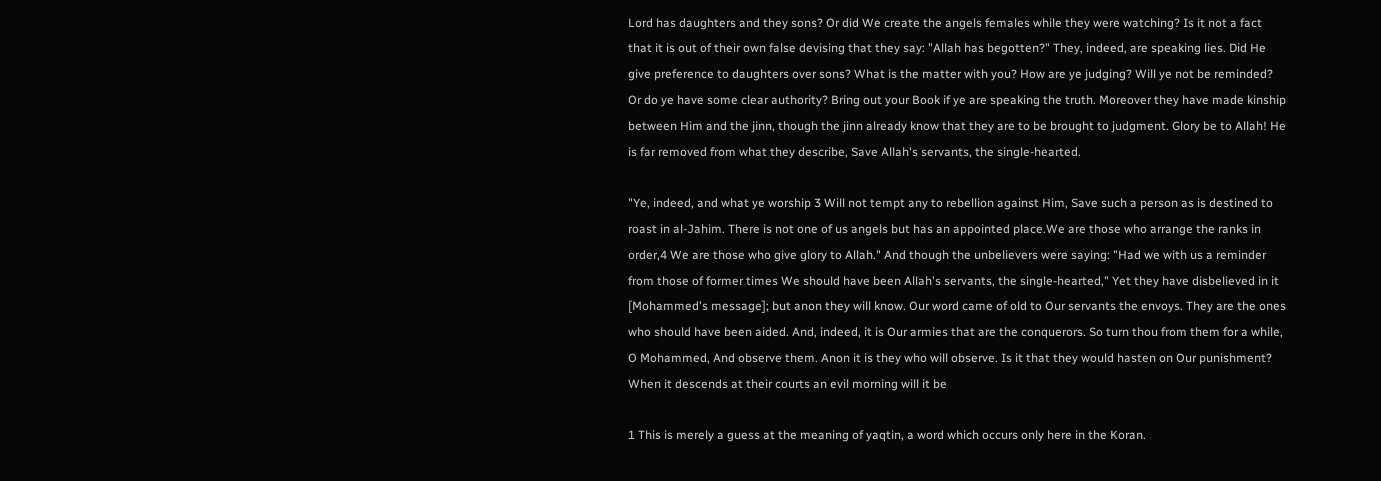Lord has daughters and they sons? Or did We create the angels females while they were watching? Is it not a fact that it is out of their own false devising that they say: "Allah has begotten?" They, indeed, are speaking lies. Did He give preference to daughters over sons? What is the matter with you? How are ye judging? Will ye not be reminded? Or do ye have some clear authority? Bring out your Book if ye are speaking the truth. Moreover they have made kinship between Him and the jinn, though the jinn already know that they are to be brought to judgment. Glory be to Allah! He is far removed from what they describe, Save Allah's servants, the single-hearted.

"Ye, indeed, and what ye worship 3 Will not tempt any to rebellion against Him, Save such a person as is destined to roast in al-Jahim. There is not one of us angels but has an appointed place.We are those who arrange the ranks in order,4 We are those who give glory to Allah." And though the unbelievers were saying: "Had we with us a reminder from those of former times We should have been Allah's servants, the single-hearted," Yet they have disbelieved in it [Mohammed's message]; but anon they will know. Our word came of old to Our servants the envoys. They are the ones who should have been aided. And, indeed, it is Our armies that are the conquerors. So turn thou from them for a while, O Mohammed, And observe them. Anon it is they who will observe. Is it that they would hasten on Our punishment? When it descends at their courts an evil morning will it be

1 This is merely a guess at the meaning of yaqtin, a word which occurs only here in the Koran.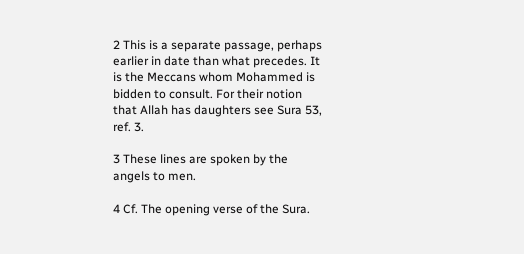2 This is a separate passage, perhaps earlier in date than what precedes. It is the Meccans whom Mohammed is bidden to consult. For their notion that Allah has daughters see Sura 53, ref. 3.

3 These lines are spoken by the angels to men.

4 Cf. The opening verse of the Sura.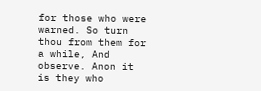for those who were warned. So turn thou from them for a while, And observe. Anon it is they who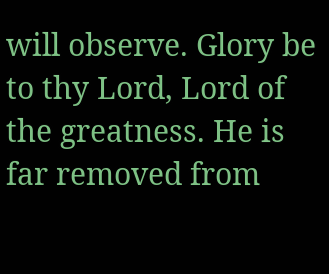will observe. Glory be to thy Lord, Lord of the greatness. He is far removed from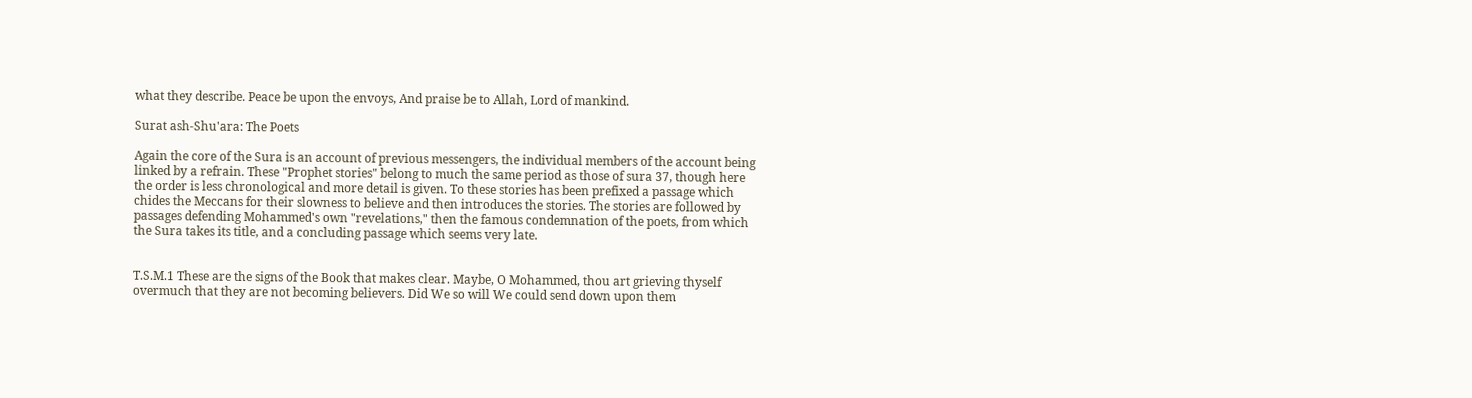what they describe. Peace be upon the envoys, And praise be to Allah, Lord of mankind.

Surat ash-Shu'ara: The Poets

Again the core of the Sura is an account of previous messengers, the individual members of the account being linked by a refrain. These "Prophet stories" belong to much the same period as those of sura 37, though here the order is less chronological and more detail is given. To these stories has been prefixed a passage which chides the Meccans for their slowness to believe and then introduces the stories. The stories are followed by passages defending Mohammed's own "revelations," then the famous condemnation of the poets, from which the Sura takes its title, and a concluding passage which seems very late.


T.S.M.1 These are the signs of the Book that makes clear. Maybe, O Mohammed, thou art grieving thyself overmuch that they are not becoming believers. Did We so will We could send down upon them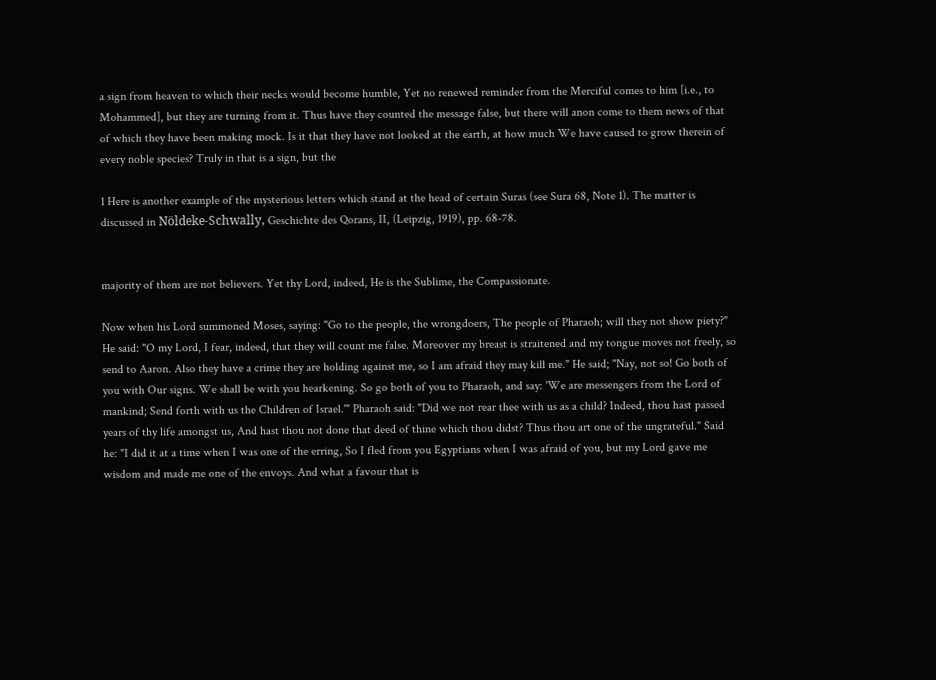a sign from heaven to which their necks would become humble, Yet no renewed reminder from the Merciful comes to him [i.e., to Mohammed], but they are turning from it. Thus have they counted the message false, but there will anon come to them news of that of which they have been making mock. Is it that they have not looked at the earth, at how much We have caused to grow therein of every noble species? Truly in that is a sign, but the

1 Here is another example of the mysterious letters which stand at the head of certain Suras (see Sura 68, Note 1). The matter is discussed in Nöldeke-Schwally, Geschichte des Qorans, II, (Leipzig, 1919), pp. 68-78.


majority of them are not believers. Yet thy Lord, indeed, He is the Sublime, the Compassionate.

Now when his Lord summoned Moses, saying: "Go to the people, the wrongdoers, The people of Pharaoh; will they not show piety?" He said: "O my Lord, I fear, indeed, that they will count me false. Moreover my breast is straitened and my tongue moves not freely, so send to Aaron. Also they have a crime they are holding against me, so I am afraid they may kill me." He said; "Nay, not so! Go both of you with Our signs. We shall be with you hearkening. So go both of you to Pharaoh, and say: 'We are messengers from the Lord of mankind; Send forth with us the Children of Israel.'" Pharaoh said: "Did we not rear thee with us as a child? Indeed, thou hast passed years of thy life amongst us, And hast thou not done that deed of thine which thou didst? Thus thou art one of the ungrateful." Said he: "I did it at a time when I was one of the erring, So I fled from you Egyptians when I was afraid of you, but my Lord gave me wisdom and made me one of the envoys. And what a favour that is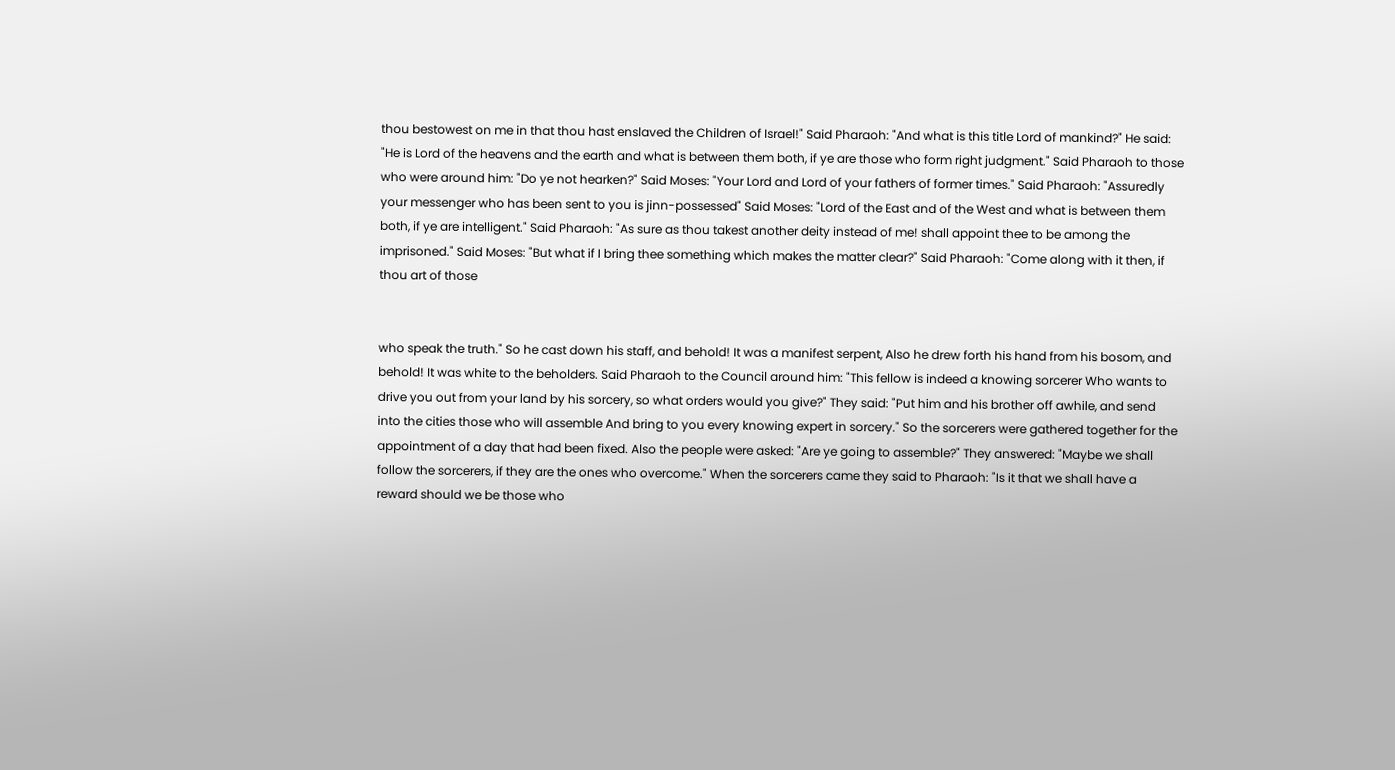thou bestowest on me in that thou hast enslaved the Children of Israel!" Said Pharaoh: "And what is this title Lord of mankind?" He said: "He is Lord of the heavens and the earth and what is between them both, if ye are those who form right judgment." Said Pharaoh to those who were around him: "Do ye not hearken?" Said Moses: "Your Lord and Lord of your fathers of former times." Said Pharaoh: "Assuredly your messenger who has been sent to you is jinn-possessed" Said Moses: "Lord of the East and of the West and what is between them both, if ye are intelligent." Said Pharaoh: "As sure as thou takest another deity instead of me! shall appoint thee to be among the imprisoned." Said Moses: "But what if I bring thee something which makes the matter clear?" Said Pharaoh: "Come along with it then, if thou art of those


who speak the truth." So he cast down his staff, and behold! It was a manifest serpent, Also he drew forth his hand from his bosom, and behold! It was white to the beholders. Said Pharaoh to the Council around him: "This fellow is indeed a knowing sorcerer Who wants to drive you out from your land by his sorcery, so what orders would you give?" They said: "Put him and his brother off awhile, and send into the cities those who will assemble And bring to you every knowing expert in sorcery." So the sorcerers were gathered together for the appointment of a day that had been fixed. Also the people were asked: "Are ye going to assemble?" They answered: "Maybe we shall follow the sorcerers, if they are the ones who overcome." When the sorcerers came they said to Pharaoh: "Is it that we shall have a reward should we be those who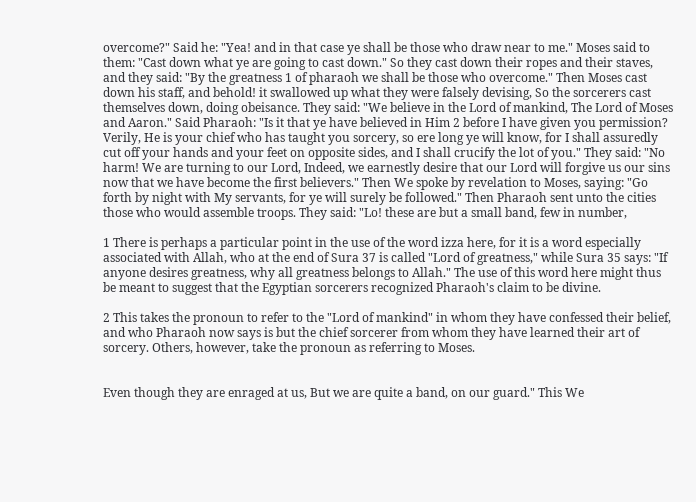overcome?" Said he: "Yea! and in that case ye shall be those who draw near to me." Moses said to them: "Cast down what ye are going to cast down." So they cast down their ropes and their staves, and they said: "By the greatness 1 of pharaoh we shall be those who overcome." Then Moses cast down his staff, and behold! it swallowed up what they were falsely devising, So the sorcerers cast themselves down, doing obeisance. They said: "We believe in the Lord of mankind, The Lord of Moses and Aaron." Said Pharaoh: "Is it that ye have believed in Him 2 before I have given you permission? Verily, He is your chief who has taught you sorcery, so ere long ye will know, for I shall assuredly cut off your hands and your feet on opposite sides, and I shall crucify the lot of you." They said: "No harm! We are turning to our Lord, Indeed, we earnestly desire that our Lord will forgive us our sins now that we have become the first believers." Then We spoke by revelation to Moses, saying: "Go forth by night with My servants, for ye will surely be followed." Then Pharaoh sent unto the cities those who would assemble troops. They said: "Lo! these are but a small band, few in number,

1 There is perhaps a particular point in the use of the word izza here, for it is a word especially associated with Allah, who at the end of Sura 37 is called "Lord of greatness," while Sura 35 says: "If anyone desires greatness, why all greatness belongs to Allah." The use of this word here might thus be meant to suggest that the Egyptian sorcerers recognized Pharaoh's claim to be divine.

2 This takes the pronoun to refer to the "Lord of mankind" in whom they have confessed their belief, and who Pharaoh now says is but the chief sorcerer from whom they have learned their art of sorcery. Others, however, take the pronoun as referring to Moses.


Even though they are enraged at us, But we are quite a band, on our guard." This We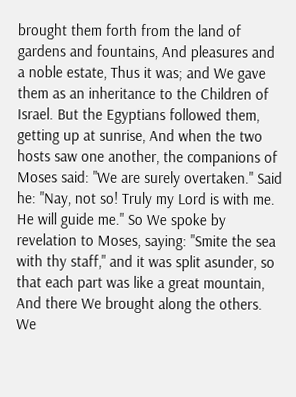brought them forth from the land of gardens and fountains, And pleasures and a noble estate, Thus it was; and We gave them as an inheritance to the Children of Israel. But the Egyptians followed them, getting up at sunrise, And when the two hosts saw one another, the companions of Moses said: "We are surely overtaken." Said he: "Nay, not so! Truly my Lord is with me. He will guide me." So We spoke by revelation to Moses, saying: "Smite the sea with thy staff," and it was split asunder, so that each part was like a great mountain, And there We brought along the others. We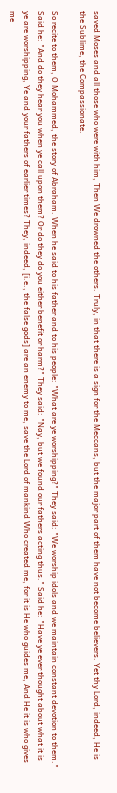saved Moses and all those who were with him, Then We drowned the others. Truly, in that there is a sign for the Meccans, but the major part of them have not become believers. Yet thy Lord, indeed, He is the Sublime, the Compassionate.

So recite to them, O Mohammed, the story of Abraham. When he said to his father and to his people: "What are ye worshipping?" They said: "We worship idols and we maintain constant devotion to them." Said he: "And do they hear you when ye call upon them? Or do they do you either benefit or harm?" They said: "Nay, but we found our fathers acting thus." Said he: "Have ye ever thought about what it is ye are worshipping, Ye and your fathers of earlier times? They, indeed, [i.e., the false gods] are an enemy to me, save the Lord of mankind Who created me, for it is He who guides me, And He it is who gives me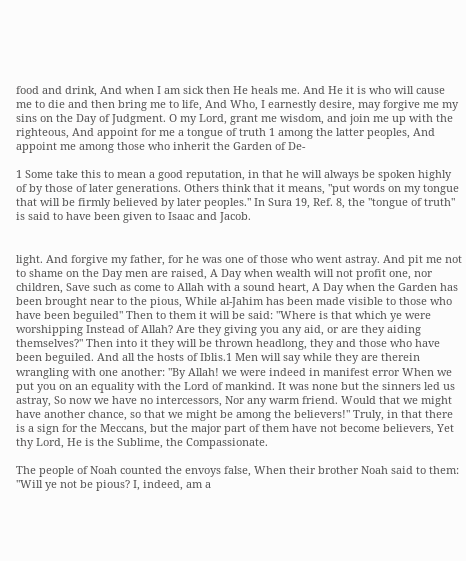food and drink, And when I am sick then He heals me. And He it is who will cause me to die and then bring me to life, And Who, I earnestly desire, may forgive me my sins on the Day of Judgment. O my Lord, grant me wisdom, and join me up with the righteous, And appoint for me a tongue of truth 1 among the latter peoples, And appoint me among those who inherit the Garden of De-

1 Some take this to mean a good reputation, in that he will always be spoken highly of by those of later generations. Others think that it means, "put words on my tongue that will be firmly believed by later peoples." In Sura 19, Ref. 8, the "tongue of truth" is said to have been given to Isaac and Jacob.


light. And forgive my father, for he was one of those who went astray. And pit me not to shame on the Day men are raised, A Day when wealth will not profit one, nor children, Save such as come to Allah with a sound heart, A Day when the Garden has been brought near to the pious, While al-Jahim has been made visible to those who have been beguiled" Then to them it will be said: "Where is that which ye were worshipping Instead of Allah? Are they giving you any aid, or are they aiding themselves?" Then into it they will be thrown headlong, they and those who have been beguiled. And all the hosts of Iblis.1 Men will say while they are therein wrangling with one another: "By Allah! we were indeed in manifest error When we put you on an equality with the Lord of mankind. It was none but the sinners led us astray, So now we have no intercessors, Nor any warm friend. Would that we might have another chance, so that we might be among the believers!" Truly, in that there is a sign for the Meccans, but the major part of them have not become believers, Yet thy Lord, He is the Sublime, the Compassionate.

The people of Noah counted the envoys false, When their brother Noah said to them: "Will ye not be pious? I, indeed, am a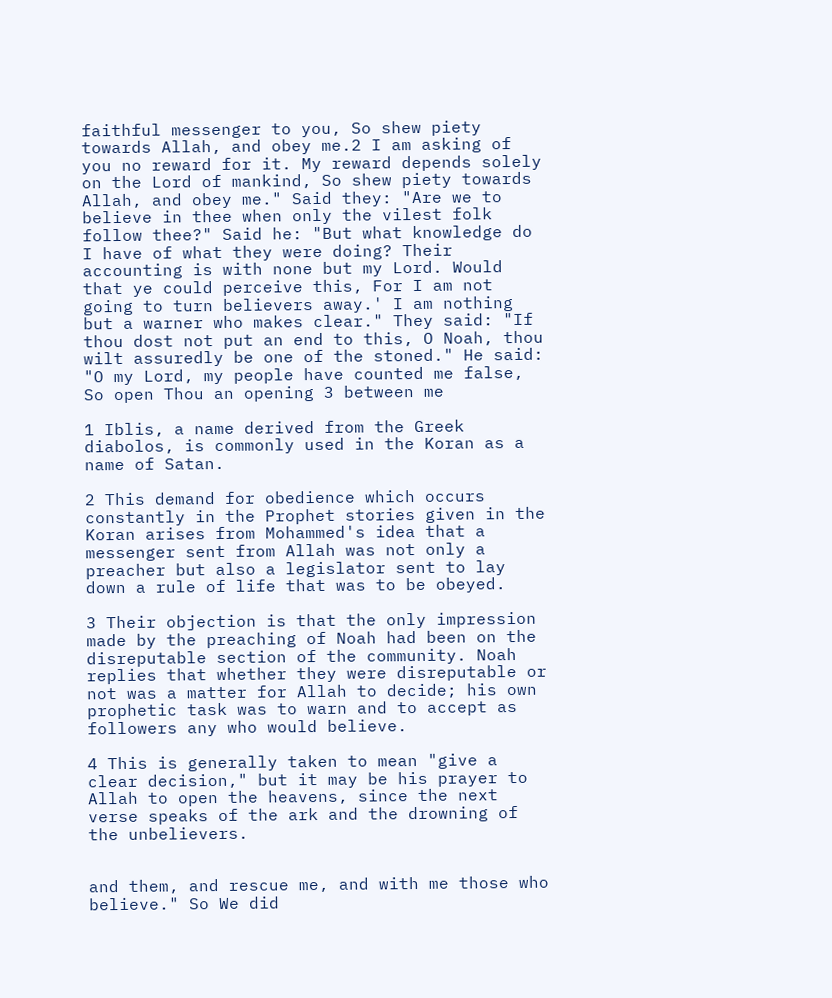faithful messenger to you, So shew piety towards Allah, and obey me.2 I am asking of you no reward for it. My reward depends solely on the Lord of mankind, So shew piety towards Allah, and obey me." Said they: "Are we to believe in thee when only the vilest folk follow thee?" Said he: "But what knowledge do I have of what they were doing? Their accounting is with none but my Lord. Would that ye could perceive this, For I am not going to turn believers away.' I am nothing but a warner who makes clear." They said: "If thou dost not put an end to this, O Noah, thou wilt assuredly be one of the stoned." He said: "O my Lord, my people have counted me false, So open Thou an opening 3 between me

1 Iblis, a name derived from the Greek diabolos, is commonly used in the Koran as a name of Satan.

2 This demand for obedience which occurs constantly in the Prophet stories given in the Koran arises from Mohammed's idea that a messenger sent from Allah was not only a preacher but also a legislator sent to lay down a rule of life that was to be obeyed.

3 Their objection is that the only impression made by the preaching of Noah had been on the disreputable section of the community. Noah replies that whether they were disreputable or not was a matter for Allah to decide; his own prophetic task was to warn and to accept as followers any who would believe.

4 This is generally taken to mean "give a clear decision," but it may be his prayer to Allah to open the heavens, since the next verse speaks of the ark and the drowning of the unbelievers.


and them, and rescue me, and with me those who believe." So We did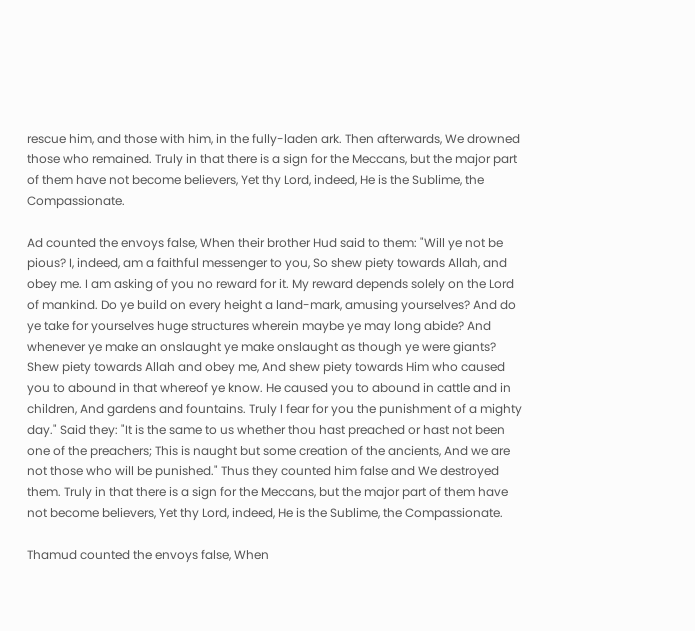rescue him, and those with him, in the fully-laden ark. Then afterwards, We drowned those who remained. Truly in that there is a sign for the Meccans, but the major part of them have not become believers, Yet thy Lord, indeed, He is the Sublime, the Compassionate.

Ad counted the envoys false, When their brother Hud said to them: "Will ye not be pious? I, indeed, am a faithful messenger to you, So shew piety towards Allah, and obey me. I am asking of you no reward for it. My reward depends solely on the Lord of mankind. Do ye build on every height a land-mark, amusing yourselves? And do ye take for yourselves huge structures wherein maybe ye may long abide? And whenever ye make an onslaught ye make onslaught as though ye were giants? Shew piety towards Allah and obey me, And shew piety towards Him who caused you to abound in that whereof ye know. He caused you to abound in cattle and in children, And gardens and fountains. Truly I fear for you the punishment of a mighty day." Said they: "It is the same to us whether thou hast preached or hast not been one of the preachers; This is naught but some creation of the ancients, And we are not those who will be punished." Thus they counted him false and We destroyed them. Truly in that there is a sign for the Meccans, but the major part of them have not become believers, Yet thy Lord, indeed, He is the Sublime, the Compassionate.

Thamud counted the envoys false, When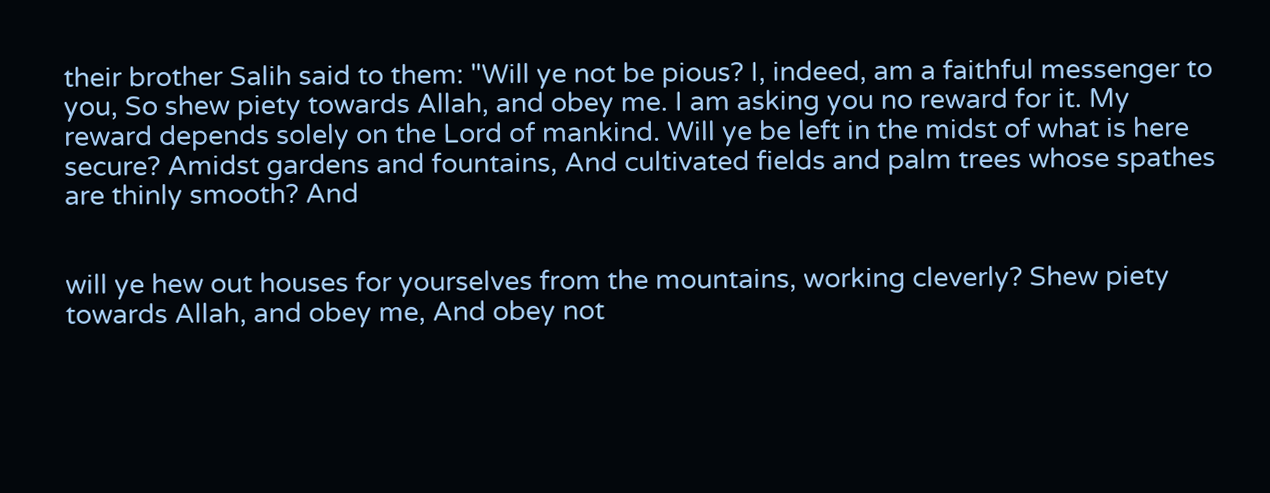their brother Salih said to them: "Will ye not be pious? I, indeed, am a faithful messenger to you, So shew piety towards Allah, and obey me. I am asking you no reward for it. My reward depends solely on the Lord of mankind. Will ye be left in the midst of what is here secure? Amidst gardens and fountains, And cultivated fields and palm trees whose spathes are thinly smooth? And


will ye hew out houses for yourselves from the mountains, working cleverly? Shew piety towards Allah, and obey me, And obey not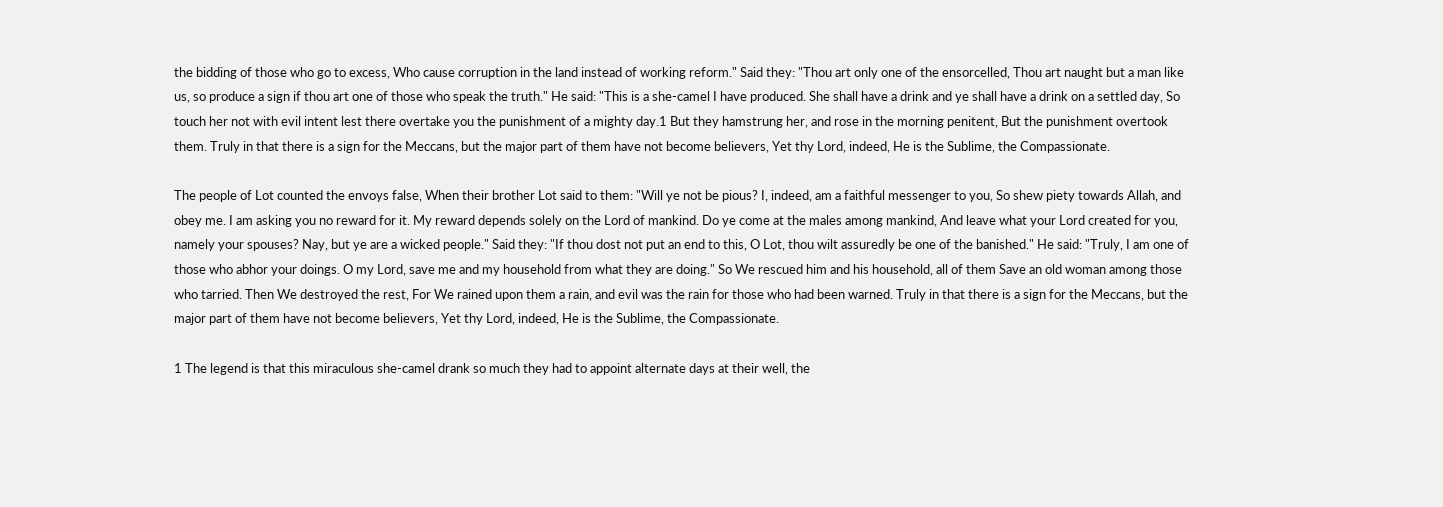the bidding of those who go to excess, Who cause corruption in the land instead of working reform." Said they: "Thou art only one of the ensorcelled, Thou art naught but a man like us, so produce a sign if thou art one of those who speak the truth." He said: "This is a she-camel I have produced. She shall have a drink and ye shall have a drink on a settled day, So touch her not with evil intent lest there overtake you the punishment of a mighty day.1 But they hamstrung her, and rose in the morning penitent, But the punishment overtook them. Truly in that there is a sign for the Meccans, but the major part of them have not become believers, Yet thy Lord, indeed, He is the Sublime, the Compassionate.

The people of Lot counted the envoys false, When their brother Lot said to them: "Will ye not be pious? I, indeed, am a faithful messenger to you, So shew piety towards Allah, and obey me. I am asking you no reward for it. My reward depends solely on the Lord of mankind. Do ye come at the males among mankind, And leave what your Lord created for you, namely your spouses? Nay, but ye are a wicked people." Said they: "If thou dost not put an end to this, O Lot, thou wilt assuredly be one of the banished." He said: "Truly, I am one of those who abhor your doings. O my Lord, save me and my household from what they are doing." So We rescued him and his household, all of them Save an old woman among those who tarried. Then We destroyed the rest, For We rained upon them a rain, and evil was the rain for those who had been warned. Truly in that there is a sign for the Meccans, but the major part of them have not become believers, Yet thy Lord, indeed, He is the Sublime, the Compassionate.

1 The legend is that this miraculous she-camel drank so much they had to appoint alternate days at their well, the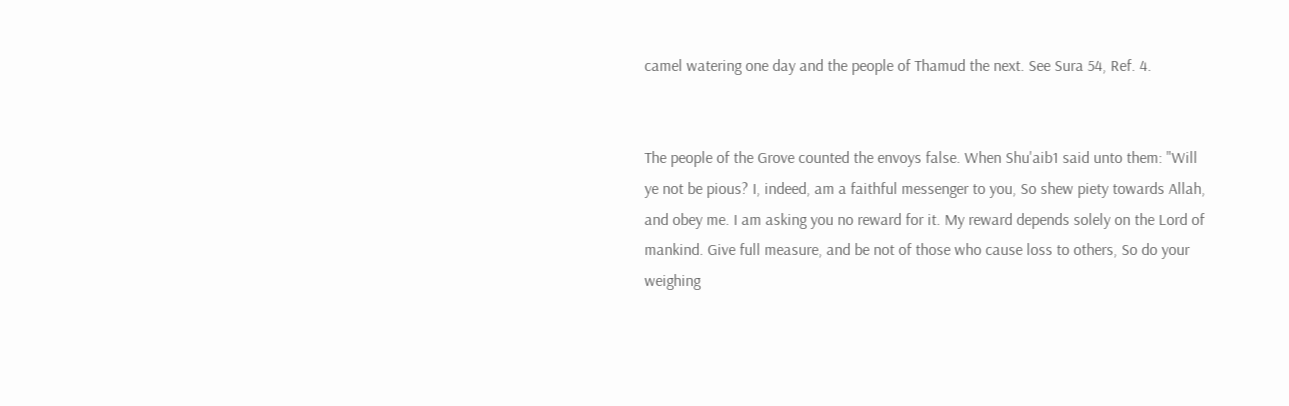camel watering one day and the people of Thamud the next. See Sura 54, Ref. 4.


The people of the Grove counted the envoys false. When Shu'aib1 said unto them: "Will ye not be pious? I, indeed, am a faithful messenger to you, So shew piety towards Allah, and obey me. I am asking you no reward for it. My reward depends solely on the Lord of mankind. Give full measure, and be not of those who cause loss to others, So do your weighing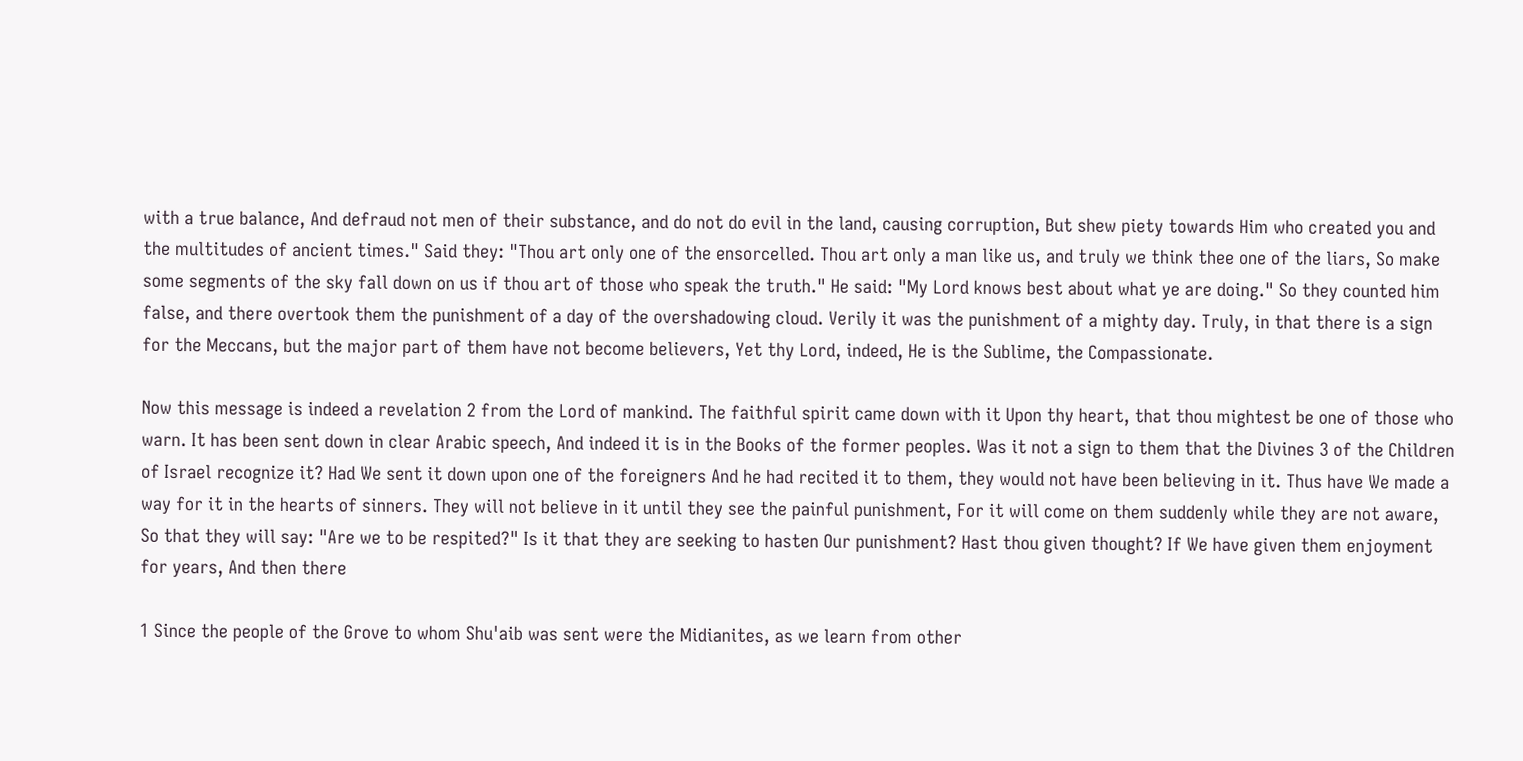with a true balance, And defraud not men of their substance, and do not do evil in the land, causing corruption, But shew piety towards Him who created you and the multitudes of ancient times." Said they: "Thou art only one of the ensorcelled. Thou art only a man like us, and truly we think thee one of the liars, So make some segments of the sky fall down on us if thou art of those who speak the truth." He said: "My Lord knows best about what ye are doing." So they counted him false, and there overtook them the punishment of a day of the overshadowing cloud. Verily it was the punishment of a mighty day. Truly, in that there is a sign for the Meccans, but the major part of them have not become believers, Yet thy Lord, indeed, He is the Sublime, the Compassionate.

Now this message is indeed a revelation 2 from the Lord of mankind. The faithful spirit came down with it Upon thy heart, that thou mightest be one of those who warn. It has been sent down in clear Arabic speech, And indeed it is in the Books of the former peoples. Was it not a sign to them that the Divines 3 of the Children of Israel recognize it? Had We sent it down upon one of the foreigners And he had recited it to them, they would not have been believing in it. Thus have We made a way for it in the hearts of sinners. They will not believe in it until they see the painful punishment, For it will come on them suddenly while they are not aware, So that they will say: "Are we to be respited?" Is it that they are seeking to hasten Our punishment? Hast thou given thought? If We have given them enjoyment for years, And then there

1 Since the people of the Grove to whom Shu'aib was sent were the Midianites, as we learn from other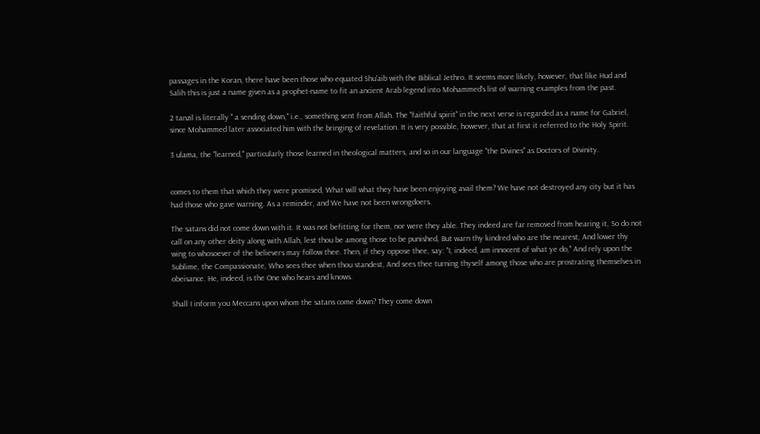passages in the Koran, there have been those who equated Shu'aib with the Biblical Jethro. It seems more likely, however, that like Hud and Salih this is just a name given as a prophet-name to fit an ancient Arab legend into Mohammed's list of warning examples from the past.

2 tanzil is literally " a sending down," i.e., something sent from Allah. The "faithful spirit" in the next verse is regarded as a name for Gabriel, since Mohammed later associated him with the bringing of revelation. It is very possible, however, that at first it referred to the Holy Spirit.

3 ulama, the "learned," particularly those learned in theological matters, and so in our language "the Divines" as Doctors of Divinity.


comes to them that which they were promised, What will what they have been enjoying avail them? We have not destroyed any city but it has had those who gave warning. As a reminder, and We have not been wrongdoers.

The satans did not come down with it. It was not befitting for them, nor were they able. They indeed are far removed from hearing it, So do not call on any other deity along with Allah, lest thou be among those to be punished, But warn thy kindred who are the nearest, And lower thy wing to whosoever of the believers may follow thee. Then, if they oppose thee, say: "I, indeed, am innocent of what ye do," And rely upon the Sublime, the Compassionate, Who sees thee when thou standest, And sees thee turning thyself among those who are prostrating themselves in obeisance. He, indeed, is the One who hears and knows.

Shall I inform you Meccans upon whom the satans come down? They come down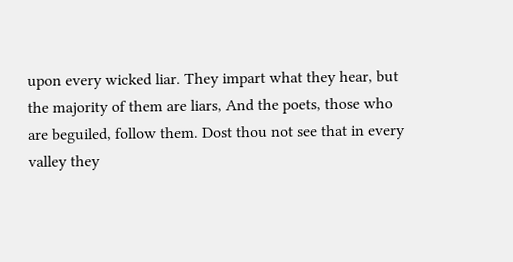upon every wicked liar. They impart what they hear, but the majority of them are liars, And the poets, those who are beguiled, follow them. Dost thou not see that in every valley they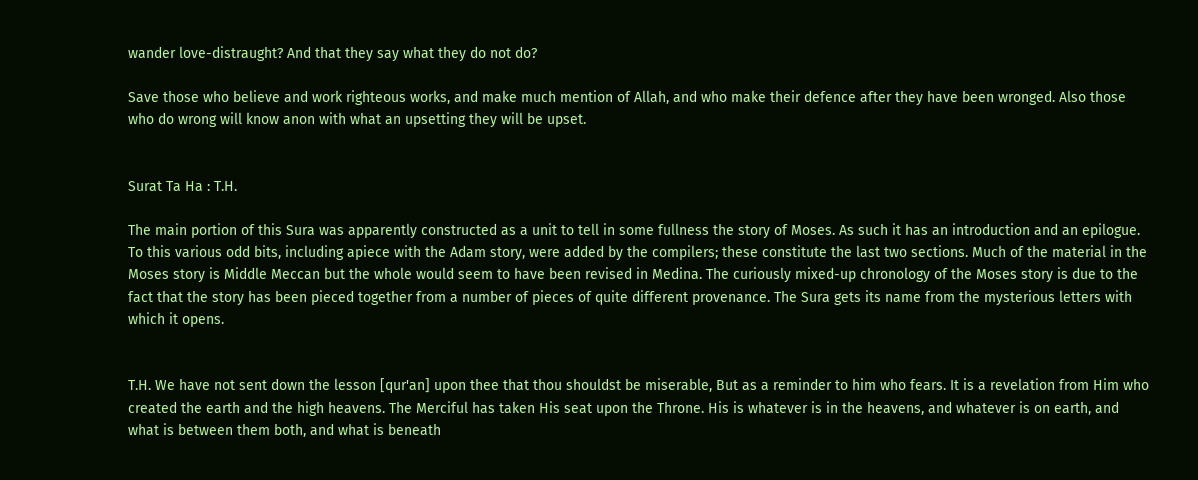wander love-distraught? And that they say what they do not do?

Save those who believe and work righteous works, and make much mention of Allah, and who make their defence after they have been wronged. Also those who do wrong will know anon with what an upsetting they will be upset.


Surat Ta Ha : T.H.

The main portion of this Sura was apparently constructed as a unit to tell in some fullness the story of Moses. As such it has an introduction and an epilogue. To this various odd bits, including apiece with the Adam story, were added by the compilers; these constitute the last two sections. Much of the material in the Moses story is Middle Meccan but the whole would seem to have been revised in Medina. The curiously mixed-up chronology of the Moses story is due to the fact that the story has been pieced together from a number of pieces of quite different provenance. The Sura gets its name from the mysterious letters with which it opens.


T.H. We have not sent down the lesson [qur'an] upon thee that thou shouldst be miserable, But as a reminder to him who fears. It is a revelation from Him who created the earth and the high heavens. The Merciful has taken His seat upon the Throne. His is whatever is in the heavens, and whatever is on earth, and what is between them both, and what is beneath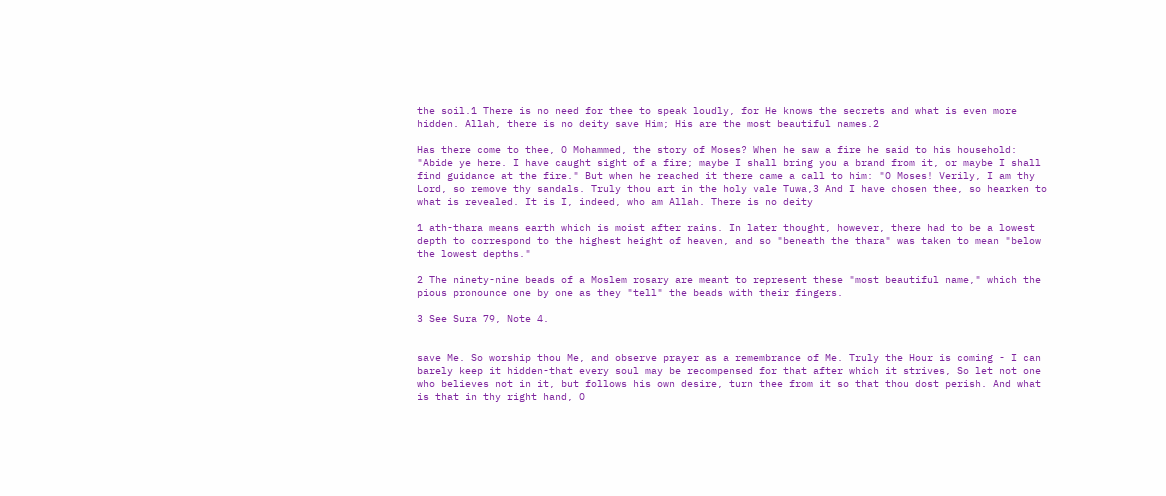the soil.1 There is no need for thee to speak loudly, for He knows the secrets and what is even more hidden. Allah, there is no deity save Him; His are the most beautiful names.2

Has there come to thee, O Mohammed, the story of Moses? When he saw a fire he said to his household: "Abide ye here. I have caught sight of a fire; maybe I shall bring you a brand from it, or maybe I shall find guidance at the fire." But when he reached it there came a call to him: "O Moses! Verily, I am thy Lord, so remove thy sandals. Truly thou art in the holy vale Tuwa,3 And I have chosen thee, so hearken to what is revealed. It is I, indeed, who am Allah. There is no deity

1 ath-thara means earth which is moist after rains. In later thought, however, there had to be a lowest depth to correspond to the highest height of heaven, and so "beneath the thara" was taken to mean "below the lowest depths."

2 The ninety-nine beads of a Moslem rosary are meant to represent these "most beautiful name," which the pious pronounce one by one as they "tell" the beads with their fingers.

3 See Sura 79, Note 4.


save Me. So worship thou Me, and observe prayer as a remembrance of Me. Truly the Hour is coming - I can barely keep it hidden-that every soul may be recompensed for that after which it strives, So let not one who believes not in it, but follows his own desire, turn thee from it so that thou dost perish. And what is that in thy right hand, O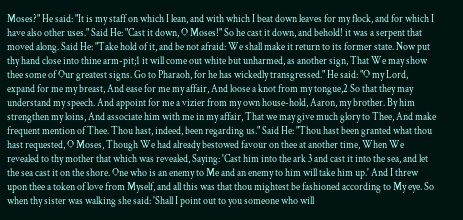Moses?" He said: "It is my staff on which I lean, and with which I beat down leaves for my flock, and for which I have also other uses." Said He: "Cast it down, O Moses!" So he cast it down, and behold! it was a serpent that moved along. Said He: "Take hold of it, and be not afraid: We shall make it return to its former state. Now put thy hand close into thine arm-pit;1 it will come out white but unharmed, as another sign, That We may show thee some of Our greatest signs. Go to Pharaoh, for he has wickedly transgressed." He said: "O my Lord, expand for me my breast, And ease for me my affair, And loose a knot from my tongue,2 So that they may understand my speech. And appoint for me a vizier from my own house-hold, Aaron, my brother. By him strengthen my loins, And associate him with me in my affair, That we may give much glory to Thee, And make frequent mention of Thee. Thou hast, indeed, been regarding us." Said He: "Thou hast been granted what thou hast requested, O Moses, Though We had already bestowed favour on thee at another time, When We revealed to thy mother that which was revealed, Saying: 'Cast him into the ark 3 and cast it into the sea, and let the sea cast it on the shore. One who is an enemy to Me and an enemy to him will take him up.' And I threw upon thee a token of love from Myself, and all this was that thou mightest be fashioned according to My eye. So when thy sister was walking she said: 'Shall I point out to you someone who will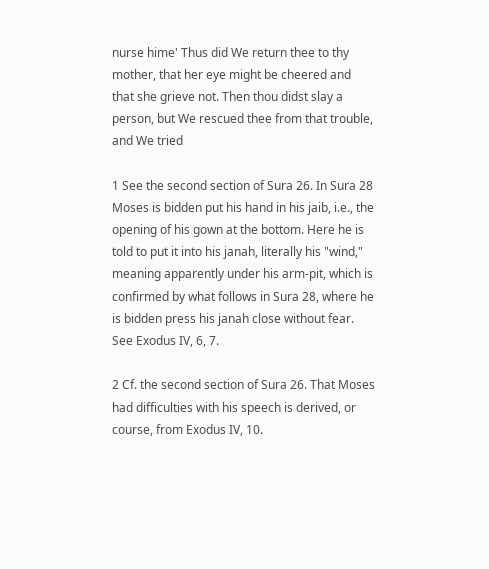nurse hime' Thus did We return thee to thy mother, that her eye might be cheered and that she grieve not. Then thou didst slay a person, but We rescued thee from that trouble, and We tried

1 See the second section of Sura 26. In Sura 28 Moses is bidden put his hand in his jaib, i.e., the opening of his gown at the bottom. Here he is told to put it into his janah, literally his "wind," meaning apparently under his arm-pit, which is confirmed by what follows in Sura 28, where he is bidden press his janah close without fear. See Exodus IV, 6, 7.

2 Cf. the second section of Sura 26. That Moses had difficulties with his speech is derived, or course, from Exodus IV, 10.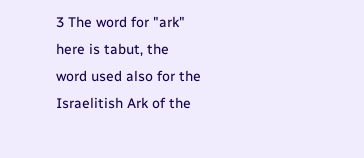3 The word for "ark" here is tabut, the word used also for the Israelitish Ark of the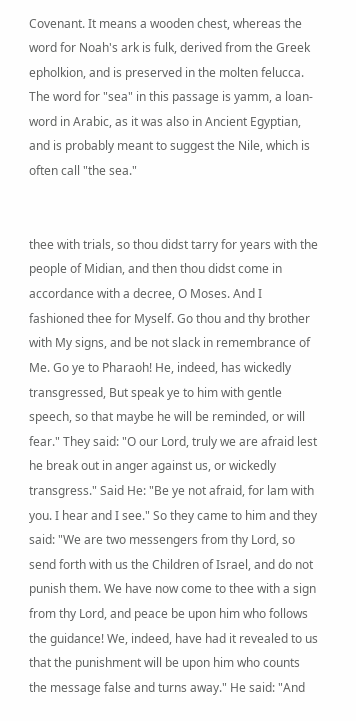Covenant. It means a wooden chest, whereas the word for Noah's ark is fulk, derived from the Greek epholkion, and is preserved in the molten felucca. The word for "sea" in this passage is yamm, a loan-word in Arabic, as it was also in Ancient Egyptian, and is probably meant to suggest the Nile, which is often call "the sea."


thee with trials, so thou didst tarry for years with the people of Midian, and then thou didst come in accordance with a decree, O Moses. And I fashioned thee for Myself. Go thou and thy brother with My signs, and be not slack in remembrance of Me. Go ye to Pharaoh! He, indeed, has wickedly transgressed, But speak ye to him with gentle speech, so that maybe he will be reminded, or will fear." They said: "O our Lord, truly we are afraid lest he break out in anger against us, or wickedly transgress." Said He: "Be ye not afraid, for lam with you. I hear and I see." So they came to him and they said: "We are two messengers from thy Lord, so send forth with us the Children of Israel, and do not punish them. We have now come to thee with a sign from thy Lord, and peace be upon him who follows the guidance! We, indeed, have had it revealed to us that the punishment will be upon him who counts the message false and turns away." He said: "And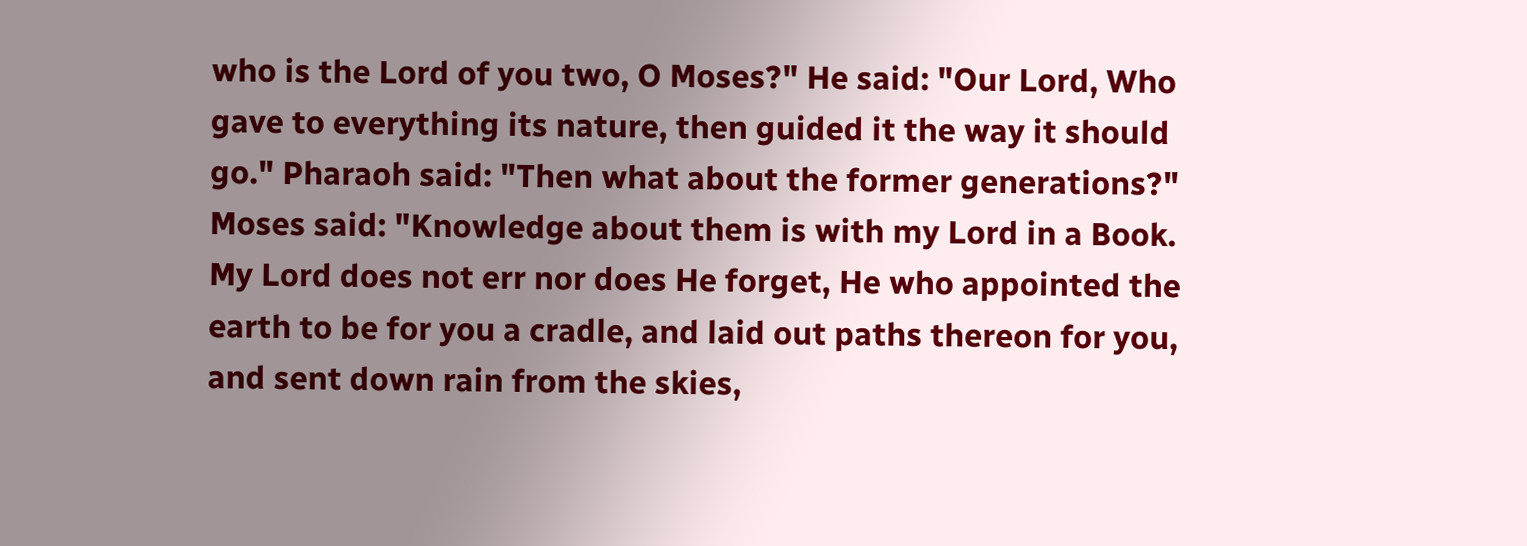who is the Lord of you two, O Moses?" He said: "Our Lord, Who gave to everything its nature, then guided it the way it should go." Pharaoh said: "Then what about the former generations?" Moses said: "Knowledge about them is with my Lord in a Book. My Lord does not err nor does He forget, He who appointed the earth to be for you a cradle, and laid out paths thereon for you, and sent down rain from the skies,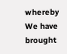whereby We have brought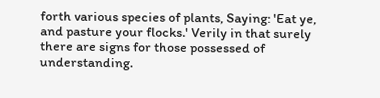forth various species of plants, Saying: 'Eat ye, and pasture your flocks.' Verily in that surely there are signs for those possessed of understanding.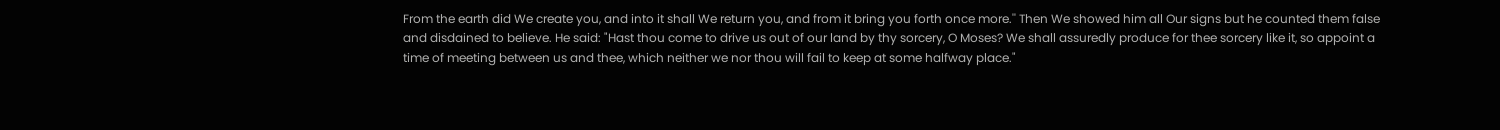From the earth did We create you, and into it shall We return you, and from it bring you forth once more.'' Then We showed him all Our signs but he counted them false and disdained to believe. He said: "Hast thou come to drive us out of our land by thy sorcery, O Moses? We shall assuredly produce for thee sorcery like it, so appoint a time of meeting between us and thee, which neither we nor thou will fail to keep at some halfway place."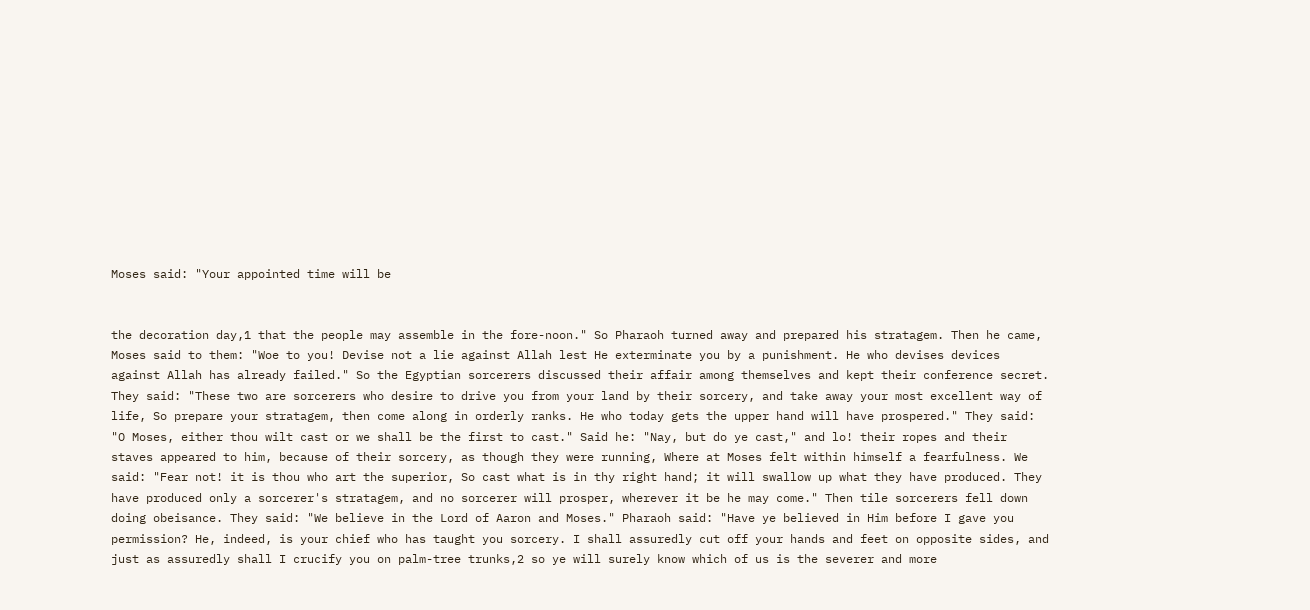Moses said: "Your appointed time will be


the decoration day,1 that the people may assemble in the fore-noon." So Pharaoh turned away and prepared his stratagem. Then he came, Moses said to them: "Woe to you! Devise not a lie against Allah lest He exterminate you by a punishment. He who devises devices against Allah has already failed." So the Egyptian sorcerers discussed their affair among themselves and kept their conference secret. They said: "These two are sorcerers who desire to drive you from your land by their sorcery, and take away your most excellent way of life, So prepare your stratagem, then come along in orderly ranks. He who today gets the upper hand will have prospered." They said: "O Moses, either thou wilt cast or we shall be the first to cast." Said he: "Nay, but do ye cast," and lo! their ropes and their staves appeared to him, because of their sorcery, as though they were running, Where at Moses felt within himself a fearfulness. We said: "Fear not! it is thou who art the superior, So cast what is in thy right hand; it will swallow up what they have produced. They have produced only a sorcerer's stratagem, and no sorcerer will prosper, wherever it be he may come." Then tile sorcerers fell down doing obeisance. They said: "We believe in the Lord of Aaron and Moses." Pharaoh said: "Have ye believed in Him before I gave you permission? He, indeed, is your chief who has taught you sorcery. I shall assuredly cut off your hands and feet on opposite sides, and just as assuredly shall I crucify you on palm-tree trunks,2 so ye will surely know which of us is the severer and more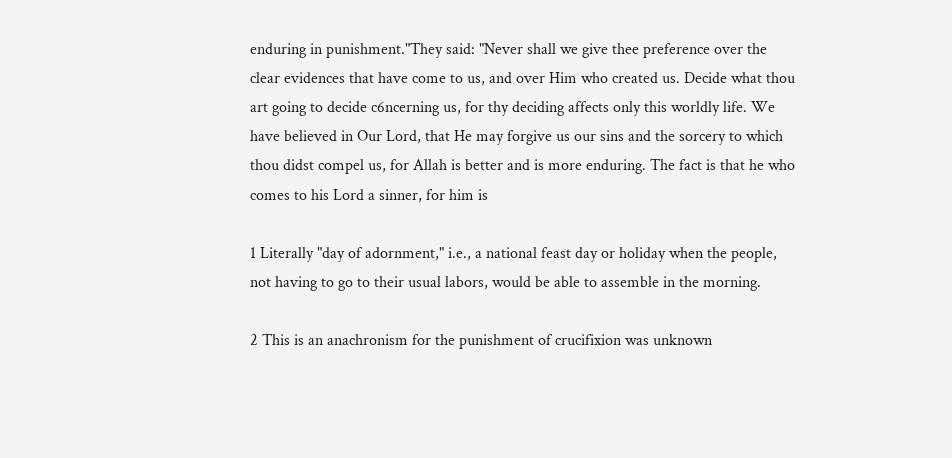enduring in punishment."They said: "Never shall we give thee preference over the clear evidences that have come to us, and over Him who created us. Decide what thou art going to decide c6ncerning us, for thy deciding affects only this worldly life. We have believed in Our Lord, that He may forgive us our sins and the sorcery to which thou didst compel us, for Allah is better and is more enduring. The fact is that he who comes to his Lord a sinner, for him is

1 Literally "day of adornment," i.e., a national feast day or holiday when the people, not having to go to their usual labors, would be able to assemble in the morning.

2 This is an anachronism for the punishment of crucifixion was unknown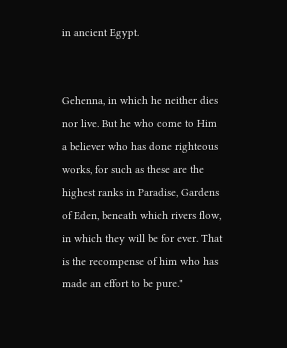in ancient Egypt.


Gehenna, in which he neither dies nor live. But he who come to Him a believer who has done righteous works, for such as these are the highest ranks in Paradise, Gardens of Eden, beneath which rivers flow, in which they will be for ever. That is the recompense of him who has made an effort to be pure."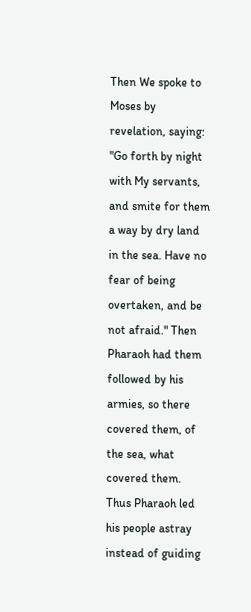Then We spoke to Moses by revelation, saying: "Go forth by night with My servants, and smite for them a way by dry land in the sea. Have no fear of being overtaken, and be not afraid." Then Pharaoh had them followed by his armies, so there covered them, of the sea, what covered them. Thus Pharaoh led his people astray instead of guiding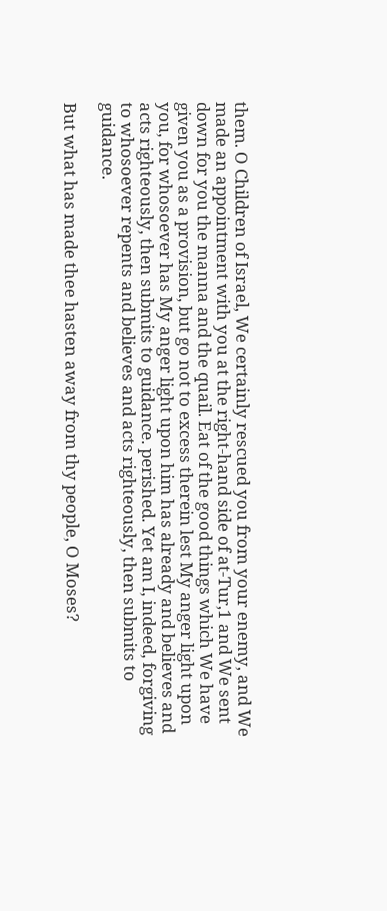them. O Children of Israel, We certainly rescued you from your enemy, and We made an appointment with you at the right-hand side of at-Tur,1 and We sent down for you the manna and the quail. Eat of the good things which We have given you as a provision, but go not to excess therein lest My anger light upon you, for whosoever has My anger light upon him has already and believes and acts righteously, then submits to guidance. perished. Yet am I, indeed, forgiving to whosoever repents and believes and acts righteously, then submits to guidance.

But what has made thee hasten away from thy people, O Moses?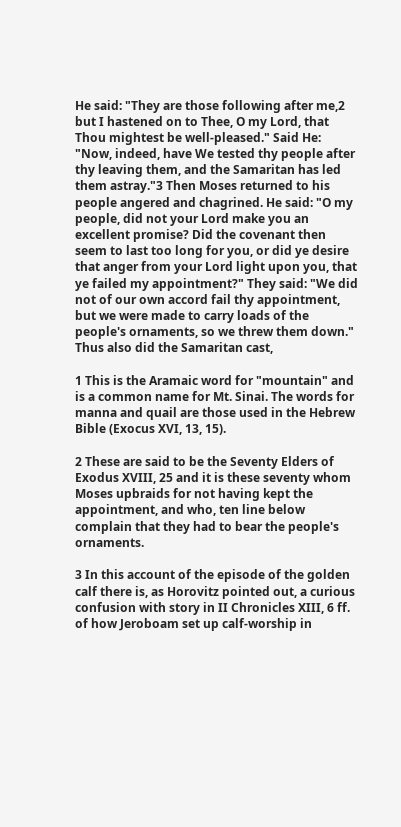He said: "They are those following after me,2 but I hastened on to Thee, O my Lord, that Thou mightest be well-pleased." Said He: "Now, indeed, have We tested thy people after thy leaving them, and the Samaritan has led them astray."3 Then Moses returned to his people angered and chagrined. He said: "O my people, did not your Lord make you an excellent promise? Did the covenant then seem to last too long for you, or did ye desire that anger from your Lord light upon you, that ye failed my appointment?" They said: "We did not of our own accord fail thy appointment, but we were made to carry loads of the people's ornaments, so we threw them down." Thus also did the Samaritan cast,

1 This is the Aramaic word for "mountain" and is a common name for Mt. Sinai. The words for manna and quail are those used in the Hebrew Bible (Exocus XVI, 13, 15).

2 These are said to be the Seventy Elders of Exodus XVIII, 25 and it is these seventy whom Moses upbraids for not having kept the appointment, and who, ten line below complain that they had to bear the people's ornaments.

3 In this account of the episode of the golden calf there is, as Horovitz pointed out, a curious confusion with story in II Chronicles XIII, 6 ff. of how Jeroboam set up calf-worship in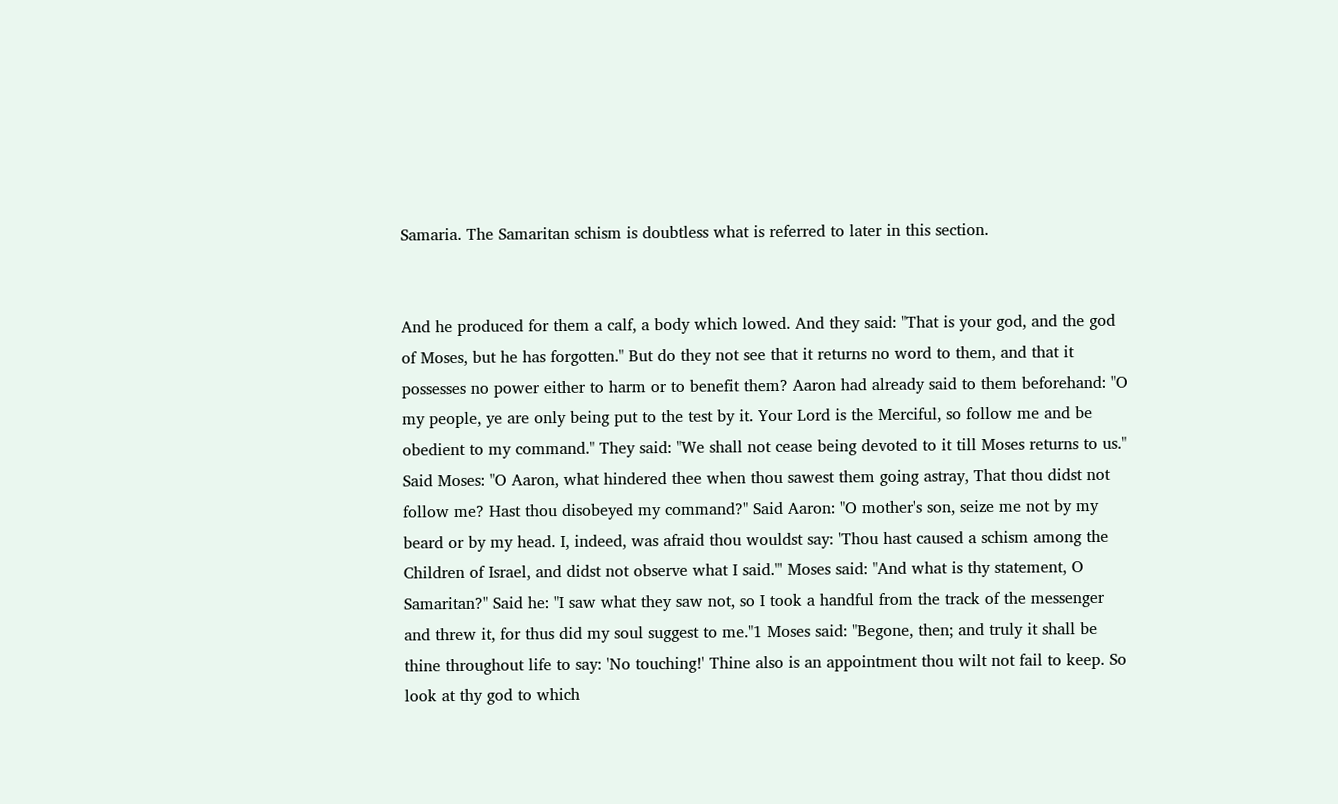Samaria. The Samaritan schism is doubtless what is referred to later in this section.


And he produced for them a calf, a body which lowed. And they said: "That is your god, and the god of Moses, but he has forgotten." But do they not see that it returns no word to them, and that it possesses no power either to harm or to benefit them? Aaron had already said to them beforehand: "O my people, ye are only being put to the test by it. Your Lord is the Merciful, so follow me and be obedient to my command." They said: "We shall not cease being devoted to it till Moses returns to us." Said Moses: "O Aaron, what hindered thee when thou sawest them going astray, That thou didst not follow me? Hast thou disobeyed my command?" Said Aaron: "O mother's son, seize me not by my beard or by my head. I, indeed, was afraid thou wouldst say: 'Thou hast caused a schism among the Children of Israel, and didst not observe what I said."' Moses said: "And what is thy statement, O Samaritan?" Said he: "I saw what they saw not, so I took a handful from the track of the messenger and threw it, for thus did my soul suggest to me."1 Moses said: "Begone, then; and truly it shall be thine throughout life to say: 'No touching!' Thine also is an appointment thou wilt not fail to keep. So look at thy god to which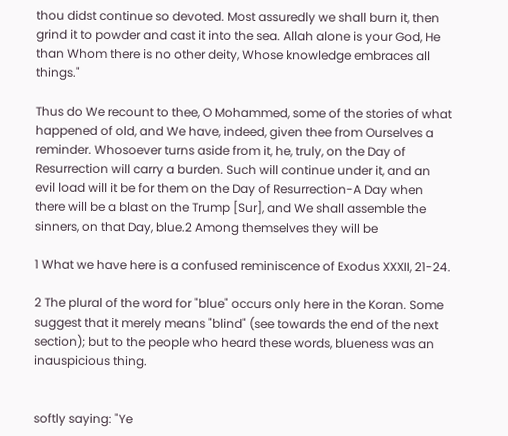thou didst continue so devoted. Most assuredly we shall burn it, then grind it to powder and cast it into the sea. Allah alone is your God, He than Whom there is no other deity, Whose knowledge embraces all things."

Thus do We recount to thee, O Mohammed, some of the stories of what happened of old, and We have, indeed, given thee from Ourselves a reminder. Whosoever turns aside from it, he, truly, on the Day of Resurrection will carry a burden. Such will continue under it, and an evil load will it be for them on the Day of Resurrection-A Day when there will be a blast on the Trump [Sur], and We shall assemble the sinners, on that Day, blue.2 Among themselves they will be

1 What we have here is a confused reminiscence of Exodus XXXII, 21-24.

2 The plural of the word for "blue" occurs only here in the Koran. Some suggest that it merely means "blind" (see towards the end of the next section); but to the people who heard these words, blueness was an inauspicious thing.


softly saying: "Ye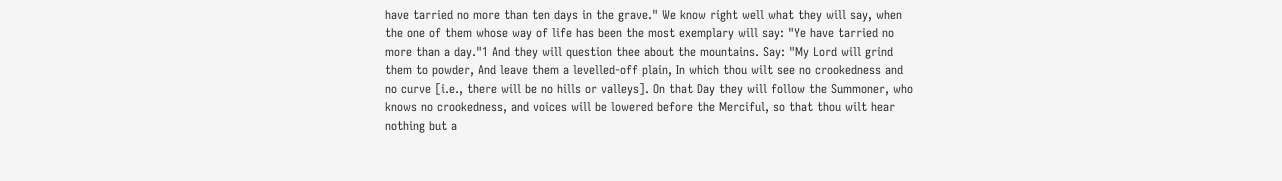have tarried no more than ten days in the grave." We know right well what they will say, when the one of them whose way of life has been the most exemplary will say: "Ye have tarried no more than a day."1 And they will question thee about the mountains. Say: "My Lord will grind them to powder, And leave them a levelled-off plain, In which thou wilt see no crookedness and no curve [i.e., there will be no hills or valleys]. On that Day they will follow the Summoner, who knows no crookedness, and voices will be lowered before the Merciful, so that thou wilt hear nothing but a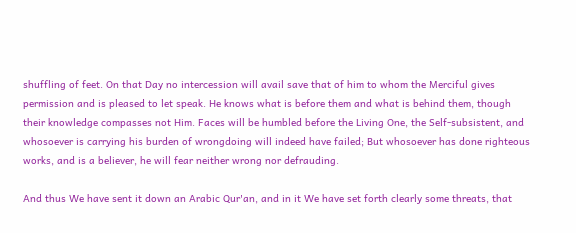shuffling of feet. On that Day no intercession will avail save that of him to whom the Merciful gives permission and is pleased to let speak. He knows what is before them and what is behind them, though their knowledge compasses not Him. Faces will be humbled before the Living One, the Self-subsistent, and whosoever is carrying his burden of wrongdoing will indeed have failed; But whosoever has done righteous works, and is a believer, he will fear neither wrong nor defrauding.

And thus We have sent it down an Arabic Qur'an, and in it We have set forth clearly some threats, that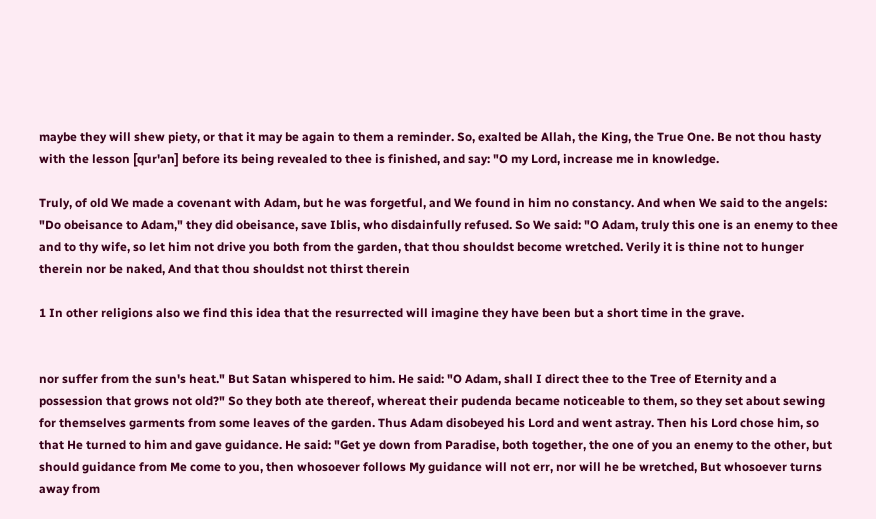maybe they will shew piety, or that it may be again to them a reminder. So, exalted be Allah, the King, the True One. Be not thou hasty with the lesson [qur'an] before its being revealed to thee is finished, and say: "O my Lord, increase me in knowledge.

Truly, of old We made a covenant with Adam, but he was forgetful, and We found in him no constancy. And when We said to the angels: "Do obeisance to Adam," they did obeisance, save Iblis, who disdainfully refused. So We said: "O Adam, truly this one is an enemy to thee and to thy wife, so let him not drive you both from the garden, that thou shouldst become wretched. Verily it is thine not to hunger therein nor be naked, And that thou shouldst not thirst therein

1 In other religions also we find this idea that the resurrected will imagine they have been but a short time in the grave.


nor suffer from the sun's heat." But Satan whispered to him. He said: "O Adam, shall I direct thee to the Tree of Eternity and a possession that grows not old?" So they both ate thereof, whereat their pudenda became noticeable to them, so they set about sewing for themselves garments from some leaves of the garden. Thus Adam disobeyed his Lord and went astray. Then his Lord chose him, so that He turned to him and gave guidance. He said: "Get ye down from Paradise, both together, the one of you an enemy to the other, but should guidance from Me come to you, then whosoever follows My guidance will not err, nor will he be wretched, But whosoever turns away from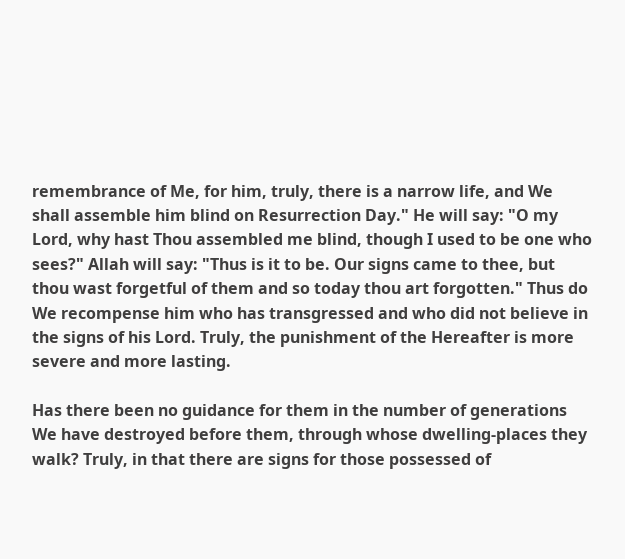remembrance of Me, for him, truly, there is a narrow life, and We shall assemble him blind on Resurrection Day." He will say: "O my Lord, why hast Thou assembled me blind, though I used to be one who sees?" Allah will say: "Thus is it to be. Our signs came to thee, but thou wast forgetful of them and so today thou art forgotten." Thus do We recompense him who has transgressed and who did not believe in the signs of his Lord. Truly, the punishment of the Hereafter is more severe and more lasting.

Has there been no guidance for them in the number of generations We have destroyed before them, through whose dwelling-places they walk? Truly, in that there are signs for those possessed of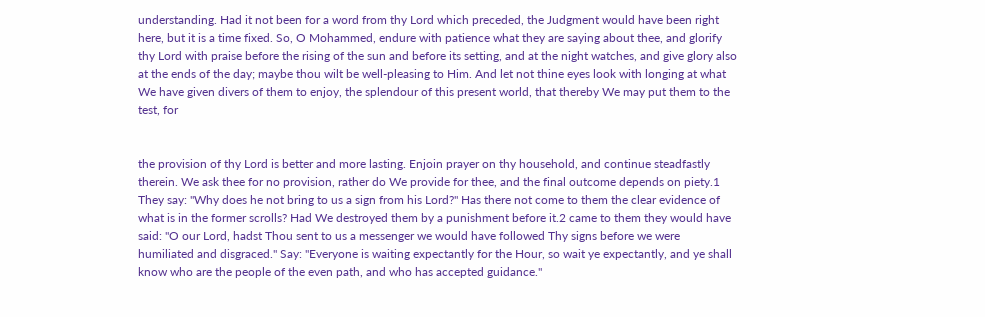understanding. Had it not been for a word from thy Lord which preceded, the Judgment would have been right here, but it is a time fixed. So, O Mohammed, endure with patience what they are saying about thee, and glorify thy Lord with praise before the rising of the sun and before its setting, and at the night watches, and give glory also at the ends of the day; maybe thou wilt be well-pleasing to Him. And let not thine eyes look with longing at what We have given divers of them to enjoy, the splendour of this present world, that thereby We may put them to the test, for


the provision of thy Lord is better and more lasting. Enjoin prayer on thy household, and continue steadfastly therein. We ask thee for no provision, rather do We provide for thee, and the final outcome depends on piety.1 They say: "Why does he not bring to us a sign from his Lord?" Has there not come to them the clear evidence of what is in the former scrolls? Had We destroyed them by a punishment before it.2 came to them they would have said: "O our Lord, hadst Thou sent to us a messenger we would have followed Thy signs before we were humiliated and disgraced." Say: "Everyone is waiting expectantly for the Hour, so wait ye expectantly, and ye shall know who are the people of the even path, and who has accepted guidance."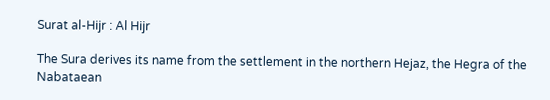Surat al-Hijr : Al Hijr

The Sura derives its name from the settlement in the northern Hejaz, the Hegra of the Nabataean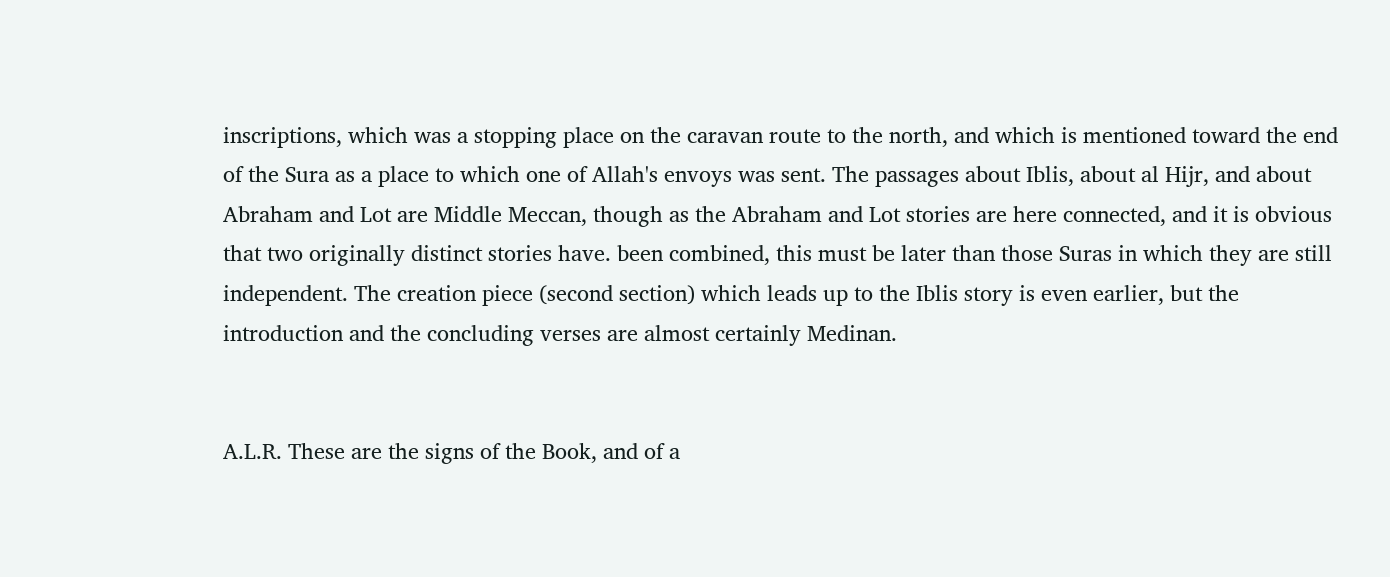inscriptions, which was a stopping place on the caravan route to the north, and which is mentioned toward the end of the Sura as a place to which one of Allah's envoys was sent. The passages about Iblis, about al Hijr, and about Abraham and Lot are Middle Meccan, though as the Abraham and Lot stories are here connected, and it is obvious that two originally distinct stories have. been combined, this must be later than those Suras in which they are still independent. The creation piece (second section) which leads up to the Iblis story is even earlier, but the introduction and the concluding verses are almost certainly Medinan.


A.L.R. These are the signs of the Book, and of a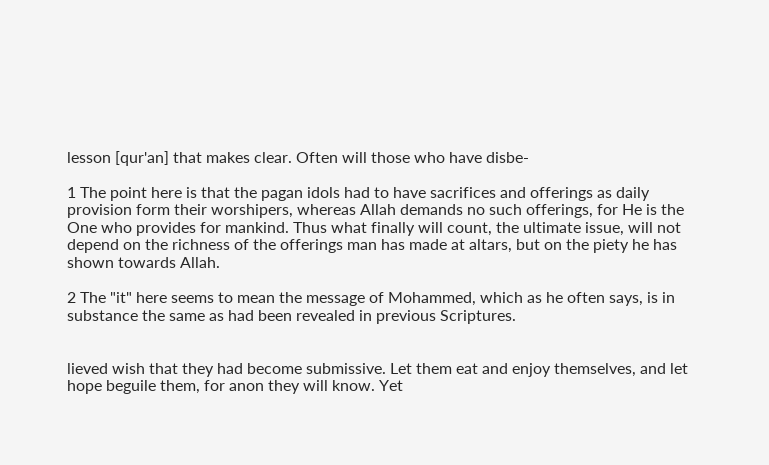lesson [qur'an] that makes clear. Often will those who have disbe-

1 The point here is that the pagan idols had to have sacrifices and offerings as daily provision form their worshipers, whereas Allah demands no such offerings, for He is the One who provides for mankind. Thus what finally will count, the ultimate issue, will not depend on the richness of the offerings man has made at altars, but on the piety he has shown towards Allah.

2 The "it" here seems to mean the message of Mohammed, which as he often says, is in substance the same as had been revealed in previous Scriptures.


lieved wish that they had become submissive. Let them eat and enjoy themselves, and let hope beguile them, for anon they will know. Yet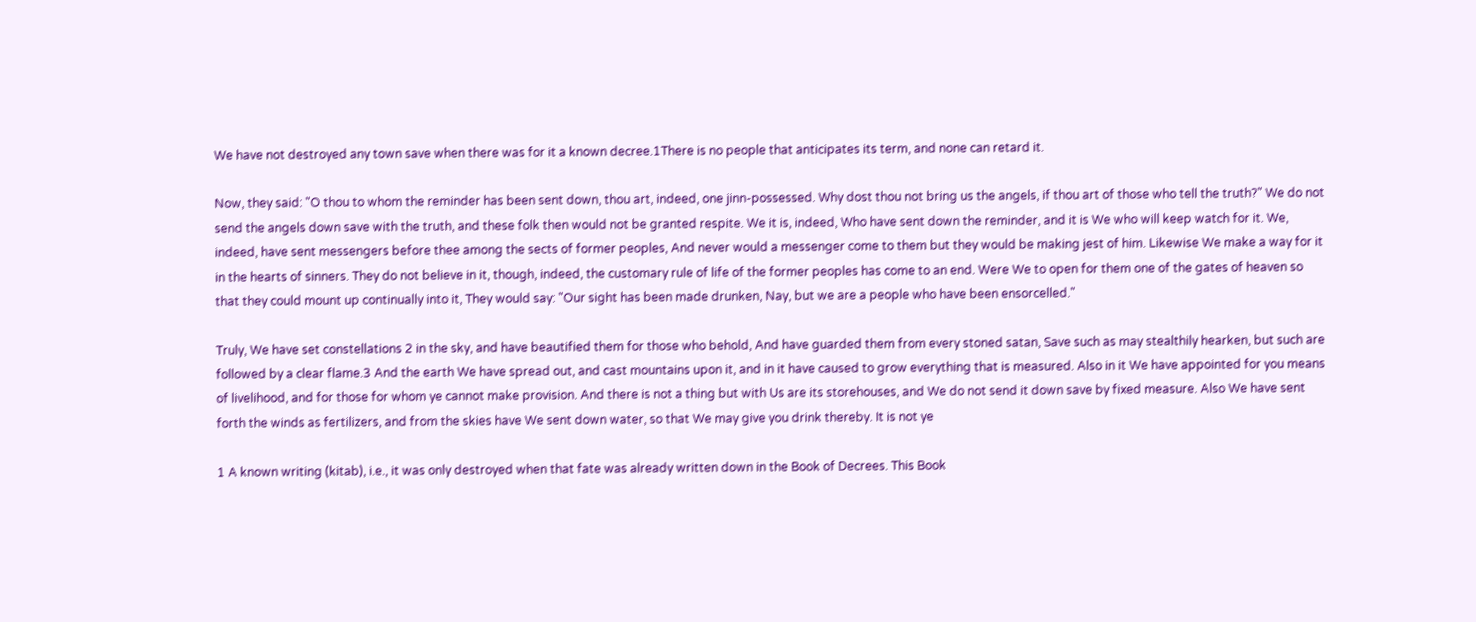We have not destroyed any town save when there was for it a known decree.1There is no people that anticipates its term, and none can retard it.

Now, they said: "O thou to whom the reminder has been sent down, thou art, indeed, one jinn-possessed. Why dost thou not bring us the angels, if thou art of those who tell the truth?" We do not send the angels down save with the truth, and these folk then would not be granted respite. We it is, indeed, Who have sent down the reminder, and it is We who will keep watch for it. We, indeed, have sent messengers before thee among the sects of former peoples, And never would a messenger come to them but they would be making jest of him. Likewise We make a way for it in the hearts of sinners. They do not believe in it, though, indeed, the customary rule of life of the former peoples has come to an end. Were We to open for them one of the gates of heaven so that they could mount up continually into it, They would say: "Our sight has been made drunken, Nay, but we are a people who have been ensorcelled."

Truly, We have set constellations 2 in the sky, and have beautified them for those who behold, And have guarded them from every stoned satan, Save such as may stealthily hearken, but such are followed by a clear flame.3 And the earth We have spread out, and cast mountains upon it, and in it have caused to grow everything that is measured. Also in it We have appointed for you means of livelihood, and for those for whom ye cannot make provision. And there is not a thing but with Us are its storehouses, and We do not send it down save by fixed measure. Also We have sent forth the winds as fertilizers, and from the skies have We sent down water, so that We may give you drink thereby. It is not ye

1 A known writing (kitab), i.e., it was only destroyed when that fate was already written down in the Book of Decrees. This Book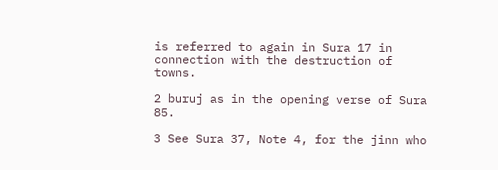is referred to again in Sura 17 in connection with the destruction of towns.

2 buruj as in the opening verse of Sura 85.

3 See Sura 37, Note 4, for the jinn who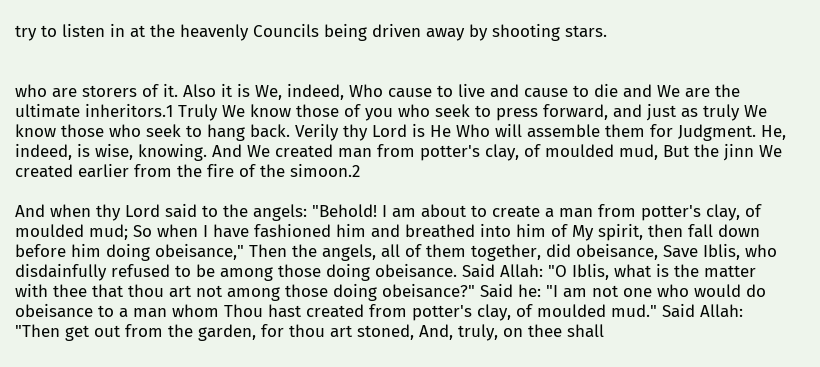try to listen in at the heavenly Councils being driven away by shooting stars.


who are storers of it. Also it is We, indeed, Who cause to live and cause to die and We are the ultimate inheritors.1 Truly We know those of you who seek to press forward, and just as truly We know those who seek to hang back. Verily thy Lord is He Who will assemble them for Judgment. He, indeed, is wise, knowing. And We created man from potter's clay, of moulded mud, But the jinn We created earlier from the fire of the simoon.2

And when thy Lord said to the angels: "Behold! I am about to create a man from potter's clay, of moulded mud; So when I have fashioned him and breathed into him of My spirit, then fall down before him doing obeisance," Then the angels, all of them together, did obeisance, Save Iblis, who disdainfully refused to be among those doing obeisance. Said Allah: "O Iblis, what is the matter with thee that thou art not among those doing obeisance?" Said he: "I am not one who would do obeisance to a man whom Thou hast created from potter's clay, of moulded mud." Said Allah: "Then get out from the garden, for thou art stoned, And, truly, on thee shall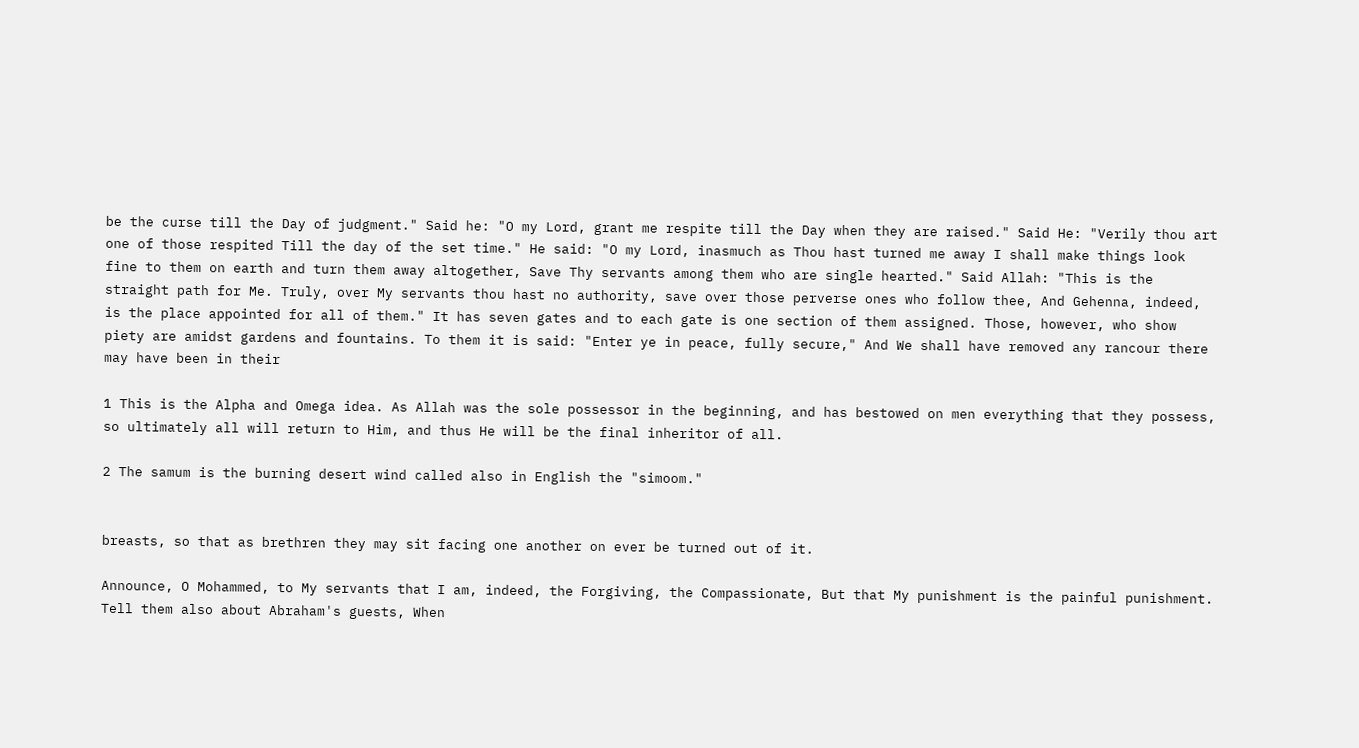be the curse till the Day of judgment." Said he: "O my Lord, grant me respite till the Day when they are raised." Said He: "Verily thou art one of those respited Till the day of the set time." He said: "O my Lord, inasmuch as Thou hast turned me away I shall make things look fine to them on earth and turn them away altogether, Save Thy servants among them who are single hearted." Said Allah: "This is the straight path for Me. Truly, over My servants thou hast no authority, save over those perverse ones who follow thee, And Gehenna, indeed, is the place appointed for all of them." It has seven gates and to each gate is one section of them assigned. Those, however, who show piety are amidst gardens and fountains. To them it is said: "Enter ye in peace, fully secure," And We shall have removed any rancour there may have been in their

1 This is the Alpha and Omega idea. As Allah was the sole possessor in the beginning, and has bestowed on men everything that they possess, so ultimately all will return to Him, and thus He will be the final inheritor of all.

2 The samum is the burning desert wind called also in English the "simoom."


breasts, so that as brethren they may sit facing one another on ever be turned out of it.

Announce, O Mohammed, to My servants that I am, indeed, the Forgiving, the Compassionate, But that My punishment is the painful punishment. Tell them also about Abraham's guests, When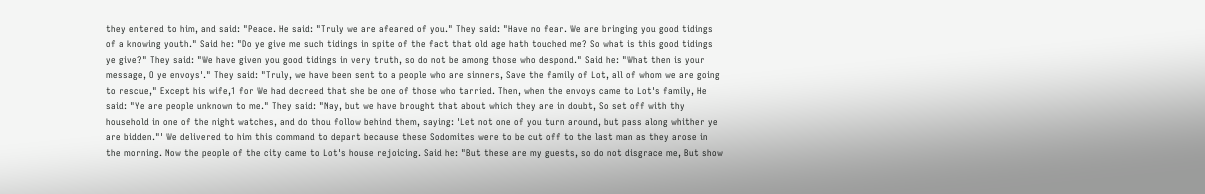they entered to him, and said: "Peace. He said: "Truly we are afeared of you." They said: "Have no fear. We are bringing you good tidings of a knowing youth." Said he: "Do ye give me such tidings in spite of the fact that old age hath touched me? So what is this good tidings ye give?" They said: "We have given you good tidings in very truth, so do not be among those who despond." Said he: "What then is your message, O ye envoys'." They said: "Truly, we have been sent to a people who are sinners, Save the family of Lot, all of whom we are going to rescue," Except his wife,1 for We had decreed that she be one of those who tarried. Then, when the envoys came to Lot's family, He said: "Ye are people unknown to me." They said: "Nay, but we have brought that about which they are in doubt, So set off with thy household in one of the night watches, and do thou follow behind them, saying: 'Let not one of you turn around, but pass along whither ye are bidden."' We delivered to him this command to depart because these Sodomites were to be cut off to the last man as they arose in the morning. Now the people of the city came to Lot's house rejoicing. Said he: "But these are my guests, so do not disgrace me, But show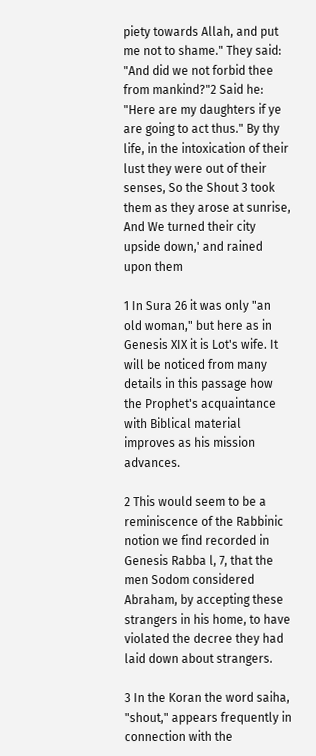piety towards Allah, and put me not to shame." They said: "And did we not forbid thee from mankind?"2 Said he: "Here are my daughters if ye are going to act thus." By thy life, in the intoxication of their lust they were out of their senses, So the Shout 3 took them as they arose at sunrise, And We turned their city upside down,' and rained upon them

1 In Sura 26 it was only "an old woman," but here as in Genesis XIX it is Lot's wife. It will be noticed from many details in this passage how the Prophet's acquaintance with Biblical material improves as his mission advances.

2 This would seem to be a reminiscence of the Rabbinic notion we find recorded in Genesis Rabba l, 7, that the men Sodom considered Abraham, by accepting these strangers in his home, to have violated the decree they had laid down about strangers.

3 In the Koran the word saiha, "shout," appears frequently in connection with the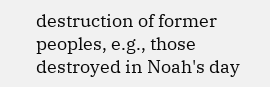destruction of former peoples, e.g., those destroyed in Noah's day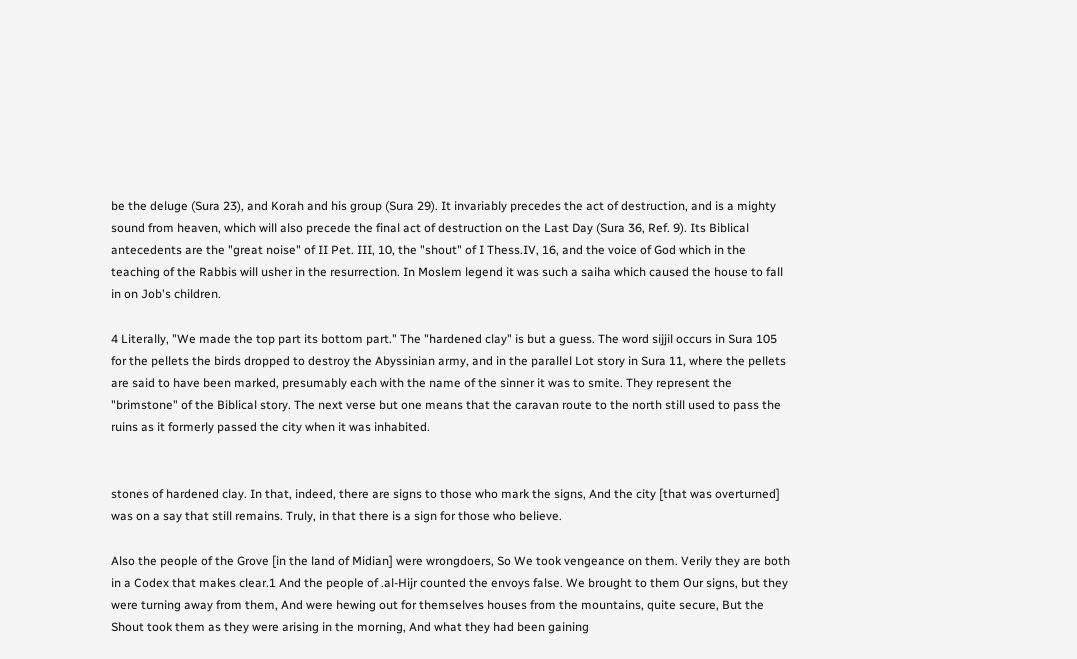be the deluge (Sura 23), and Korah and his group (Sura 29). It invariably precedes the act of destruction, and is a mighty sound from heaven, which will also precede the final act of destruction on the Last Day (Sura 36, Ref. 9). Its Biblical antecedents are the "great noise" of II Pet. III, 10, the "shout" of I Thess.IV, 16, and the voice of God which in the teaching of the Rabbis will usher in the resurrection. In Moslem legend it was such a saiha which caused the house to fall in on Job's children.

4 Literally, "We made the top part its bottom part." The "hardened clay" is but a guess. The word sijjil occurs in Sura 105 for the pellets the birds dropped to destroy the Abyssinian army, and in the parallel Lot story in Sura 11, where the pellets are said to have been marked, presumably each with the name of the sinner it was to smite. They represent the "brimstone" of the Biblical story. The next verse but one means that the caravan route to the north still used to pass the ruins as it formerly passed the city when it was inhabited.


stones of hardened clay. In that, indeed, there are signs to those who mark the signs, And the city [that was overturned] was on a say that still remains. Truly, in that there is a sign for those who believe.

Also the people of the Grove [in the land of Midian] were wrongdoers, So We took vengeance on them. Verily they are both in a Codex that makes clear.1 And the people of .al-Hijr counted the envoys false. We brought to them Our signs, but they were turning away from them, And were hewing out for themselves houses from the mountains, quite secure, But the Shout took them as they were arising in the morning, And what they had been gaining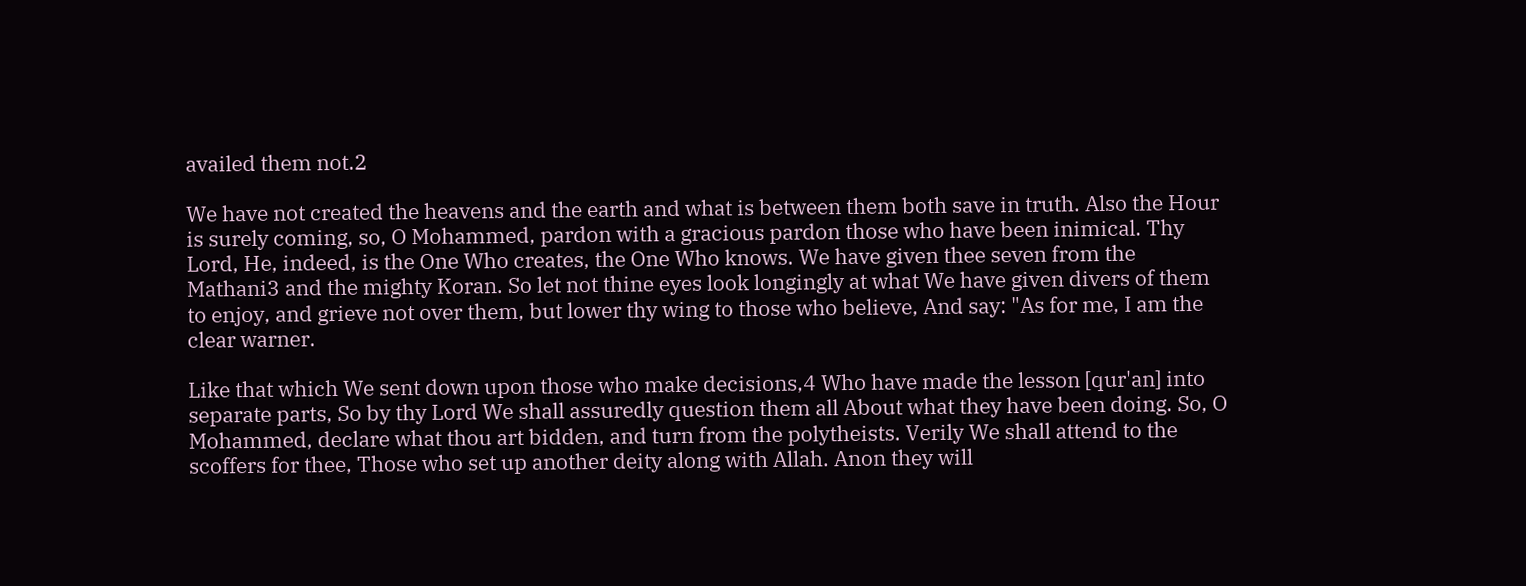availed them not.2

We have not created the heavens and the earth and what is between them both save in truth. Also the Hour is surely coming, so, O Mohammed, pardon with a gracious pardon those who have been inimical. Thy Lord, He, indeed, is the One Who creates, the One Who knows. We have given thee seven from the Mathani3 and the mighty Koran. So let not thine eyes look longingly at what We have given divers of them to enjoy, and grieve not over them, but lower thy wing to those who believe, And say: "As for me, I am the clear warner.

Like that which We sent down upon those who make decisions,4 Who have made the lesson [qur'an] into separate parts, So by thy Lord We shall assuredly question them all About what they have been doing. So, O Mohammed, declare what thou art bidden, and turn from the polytheists. Verily We shall attend to the scoffers for thee, Those who set up another deity along with Allah. Anon they will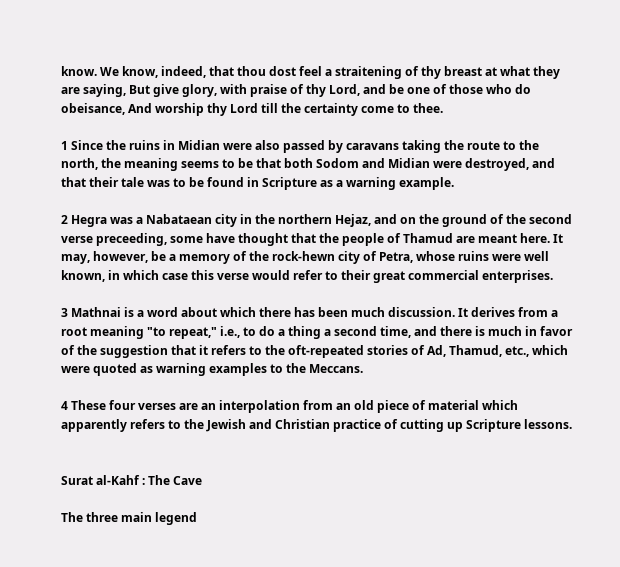know. We know, indeed, that thou dost feel a straitening of thy breast at what they are saying, But give glory, with praise of thy Lord, and be one of those who do obeisance, And worship thy Lord till the certainty come to thee.

1 Since the ruins in Midian were also passed by caravans taking the route to the north, the meaning seems to be that both Sodom and Midian were destroyed, and that their tale was to be found in Scripture as a warning example.

2 Hegra was a Nabataean city in the northern Hejaz, and on the ground of the second verse preceeding, some have thought that the people of Thamud are meant here. It may, however, be a memory of the rock-hewn city of Petra, whose ruins were well known, in which case this verse would refer to their great commercial enterprises.

3 Mathnai is a word about which there has been much discussion. It derives from a root meaning "to repeat," i.e., to do a thing a second time, and there is much in favor of the suggestion that it refers to the oft-repeated stories of Ad, Thamud, etc., which were quoted as warning examples to the Meccans.

4 These four verses are an interpolation from an old piece of material which apparently refers to the Jewish and Christian practice of cutting up Scripture lessons.


Surat al-Kahf : The Cave

The three main legend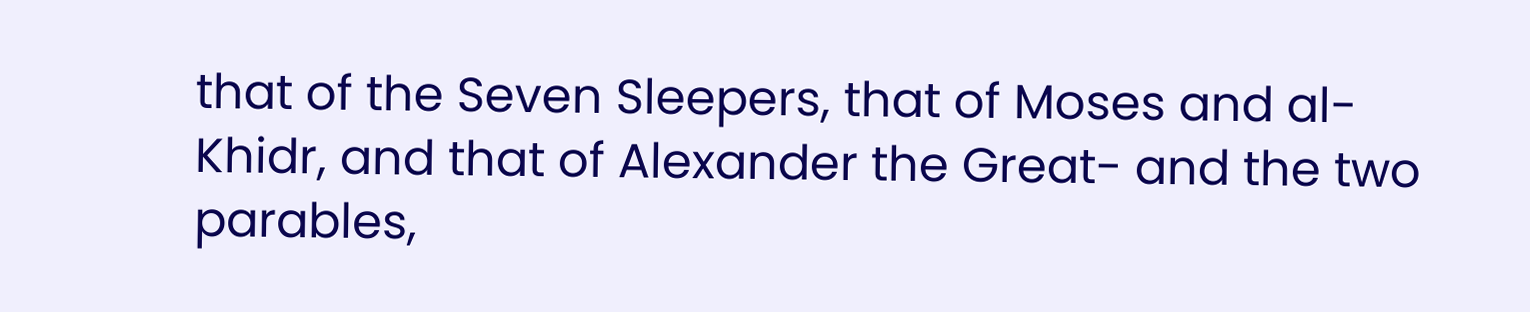that of the Seven Sleepers, that of Moses and al-Khidr, and that of Alexander the Great- and the two parables,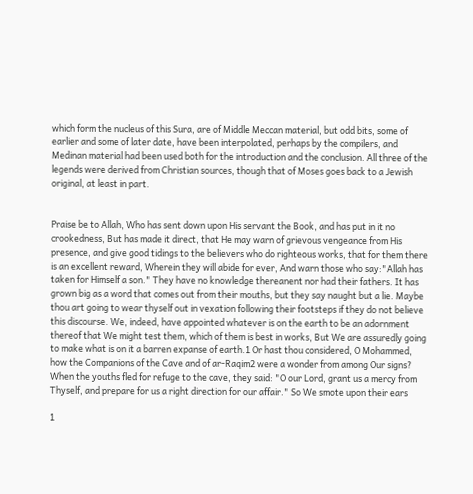which form the nucleus of this Sura, are of Middle Meccan material, but odd bits, some of earlier and some of later date, have been interpolated, perhaps by the compilers, and Medinan material had been used both for the introduction and the conclusion. All three of the legends were derived from Christian sources, though that of Moses goes back to a Jewish original, at least in part.


Praise be to Allah, Who has sent down upon His servant the Book, and has put in it no crookedness, But has made it direct, that He may warn of grievous vengeance from His presence, and give good tidings to the believers who do righteous works, that for them there is an excellent reward, Wherein they will abide for ever, And warn those who say:"Allah has taken for Himself a son." They have no knowledge thereanent nor had their fathers. It has grown big as a word that comes out from their mouths, but they say naught but a lie. Maybe thou art going to wear thyself out in vexation following their footsteps if they do not believe this discourse. We, indeed, have appointed whatever is on the earth to be an adornment thereof that We might test them, which of them is best in works, But We are assuredly going to make what is on it a barren expanse of earth.1 Or hast thou considered, O Mohammed, how the Companions of the Cave and of ar-Raqim2 were a wonder from among Our signs? When the youths fled for refuge to the cave, they said: "O our Lord, grant us a mercy from Thyself, and prepare for us a right direction for our affair." So We smote upon their ears

1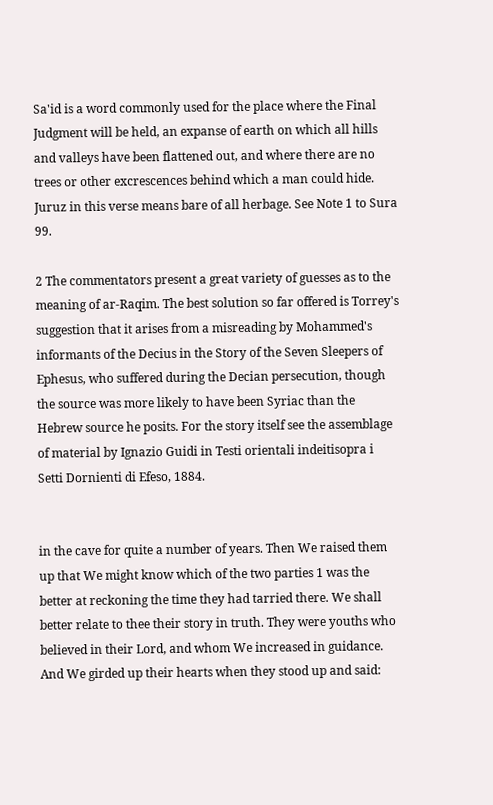Sa'id is a word commonly used for the place where the Final Judgment will be held, an expanse of earth on which all hills and valleys have been flattened out, and where there are no trees or other excrescences behind which a man could hide. Juruz in this verse means bare of all herbage. See Note 1 to Sura 99.

2 The commentators present a great variety of guesses as to the meaning of ar-Raqim. The best solution so far offered is Torrey's suggestion that it arises from a misreading by Mohammed's informants of the Decius in the Story of the Seven Sleepers of Ephesus, who suffered during the Decian persecution, though the source was more likely to have been Syriac than the Hebrew source he posits. For the story itself see the assemblage of material by Ignazio Guidi in Testi orientali indeitisopra i Setti Dornienti di Efeso, 1884.


in the cave for quite a number of years. Then We raised them up that We might know which of the two parties 1 was the better at reckoning the time they had tarried there. We shall better relate to thee their story in truth. They were youths who believed in their Lord, and whom We increased in guidance. And We girded up their hearts when they stood up and said: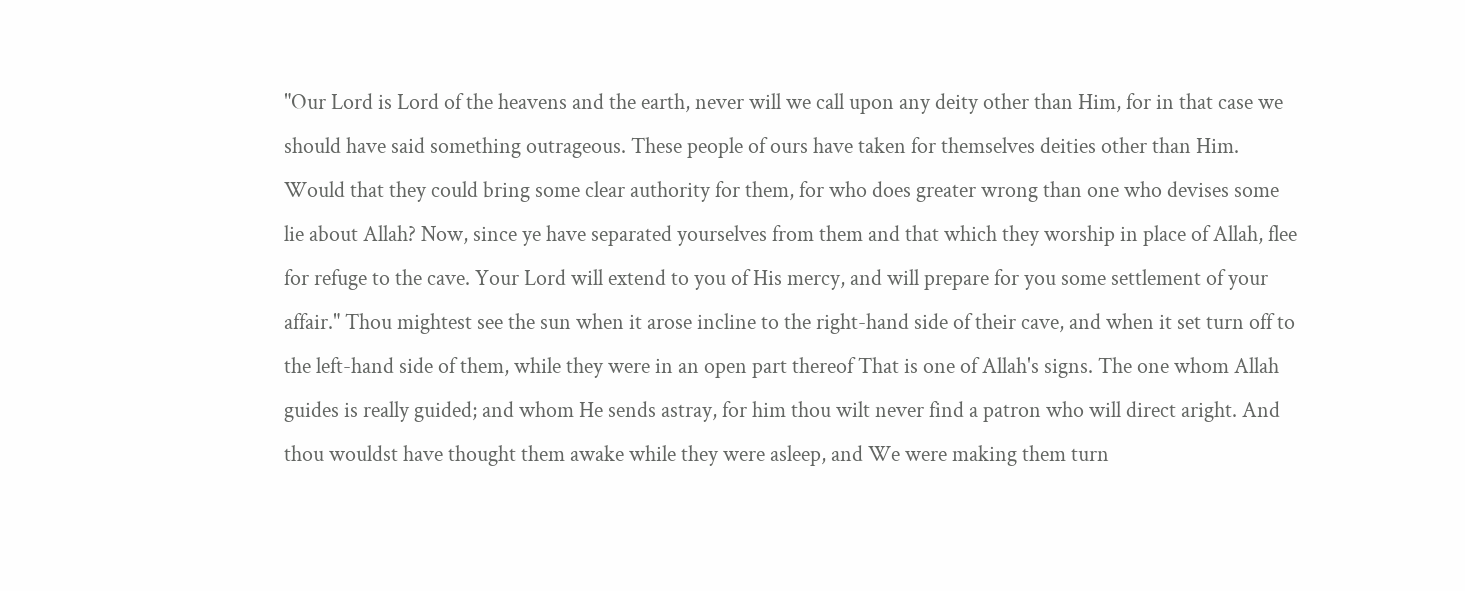"Our Lord is Lord of the heavens and the earth, never will we call upon any deity other than Him, for in that case we should have said something outrageous. These people of ours have taken for themselves deities other than Him. Would that they could bring some clear authority for them, for who does greater wrong than one who devises some lie about Allah? Now, since ye have separated yourselves from them and that which they worship in place of Allah, flee for refuge to the cave. Your Lord will extend to you of His mercy, and will prepare for you some settlement of your affair." Thou mightest see the sun when it arose incline to the right-hand side of their cave, and when it set turn off to the left-hand side of them, while they were in an open part thereof That is one of Allah's signs. The one whom Allah guides is really guided; and whom He sends astray, for him thou wilt never find a patron who will direct aright. And thou wouldst have thought them awake while they were asleep, and We were making them turn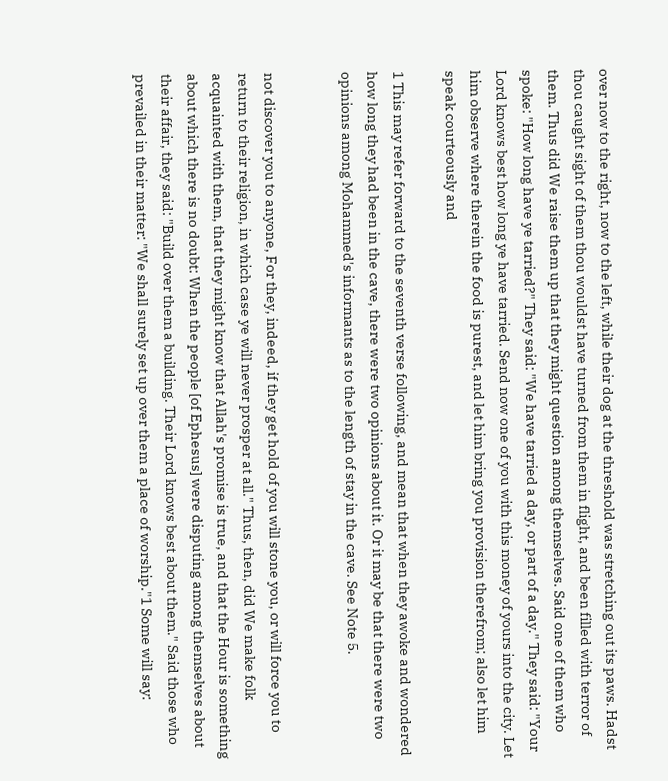over now to the right, now to the left, while their dog at the threshold was stretching out its paws. Hadst thou caught sight of them thou wouldst have turned from them in flight, and been filled with terror of them. Thus did We raise them up that they might question among themselves. Said one of them who spoke: "How long have ye tarried?" They said: "We have tarried a day, or part of a day." They said: "Your Lord knows best how long ye have tarried. Send now one of you with this money of yours into the city. Let him observe where therein the food is purest, and let him bring you provision therefrom; also let him speak courteously and

1 This may refer forward to the seventh verse following, and mean that when they awoke and wondered how long they had been in the cave, there were two opinions about it. Or it may be that there were two opinions among Mohammed's informants as to the length of stay in the cave. See Note 5.


not discover you to anyone, For they, indeed, if they get hold of you will stone you, or will force you to return to their religion, in which case ye will never prosper at all." Thus, then, did We make folk acquainted with them, that they might know that Allah's promise is true, and that the Hour is something about which there is no doubt: When the people [of Ephesus] were disputing among themselves about their affair, they said: "Build over them a building. Their Lord knows best about them." Said those who prevailed in their matter: "We shall surely set up over them a place of worship."1 Some will say: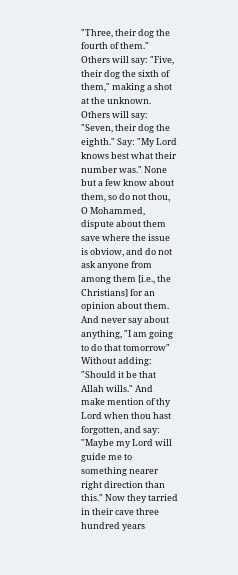"Three, their dog the fourth of them." Others will say: "Five, their dog the sixth of them," making a shot at the unknown. Others will say: "Seven, their dog the eighth." Say: "My Lord knows best what their number was." None but a few know about them, so do not thou, O Mohammed, dispute about them save where the issue is obviow, and do not ask anyone from among them [i.e., the Christians] for an opinion about them. And never say about anything, "I am going to do that tomorrow" Without adding: "Should it be that Allah wills." And make mention of thy Lord when thou hast forgotten, and say: "Maybe my Lord will guide me to something nearer right direction than this." Now they tarried in their cave three hundred years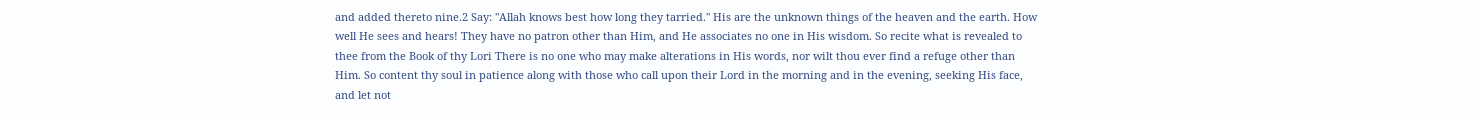and added thereto nine.2 Say: "Allah knows best how long they tarried." His are the unknown things of the heaven and the earth. How well He sees and hears! They have no patron other than Him, and He associates no one in His wisdom. So recite what is revealed to thee from the Book of thy Lori There is no one who may make alterations in His words, nor wilt thou ever find a refuge other than Him. So content thy soul in patience along with those who call upon their Lord in the morning and in the evening, seeking His face, and let not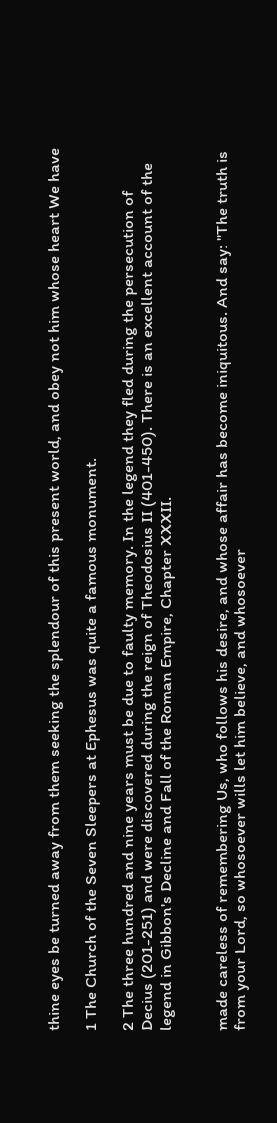thine eyes be turned away from them seeking the splendour of this present world, and obey not him whose heart We have

1 The Church of the Seven Sleepers at Ephesus was quite a famous monument.

2 The three hundred and nine years must be due to faulty memory. In the legend they fled during the persecution of Decius (201-251) and were discovered during the reign of Theodosius II (401-450). There is an excellent account of the legend in Gibbon's Decline and Fall of the Roman Empire, Chapter XXXII.


made careless of remembering Us, who follows his desire, and whose affair has become iniquitous. And say: "The truth is from your Lord, so whosoever wills let him believe, and whosoever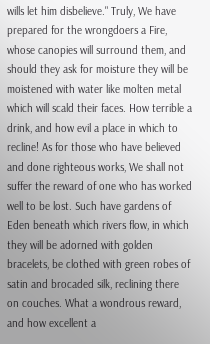wills let him disbelieve." Truly, We have prepared for the wrongdoers a Fire, whose canopies will surround them, and should they ask for moisture they will be moistened with water like molten metal which will scald their faces. How terrible a drink, and how evil a place in which to recline! As for those who have believed and done righteous works, We shall not suffer the reward of one who has worked well to be lost. Such have gardens of Eden beneath which rivers flow, in which they will be adorned with golden bracelets, be clothed with green robes of satin and brocaded silk, reclining there on couches. What a wondrous reward, and how excellent a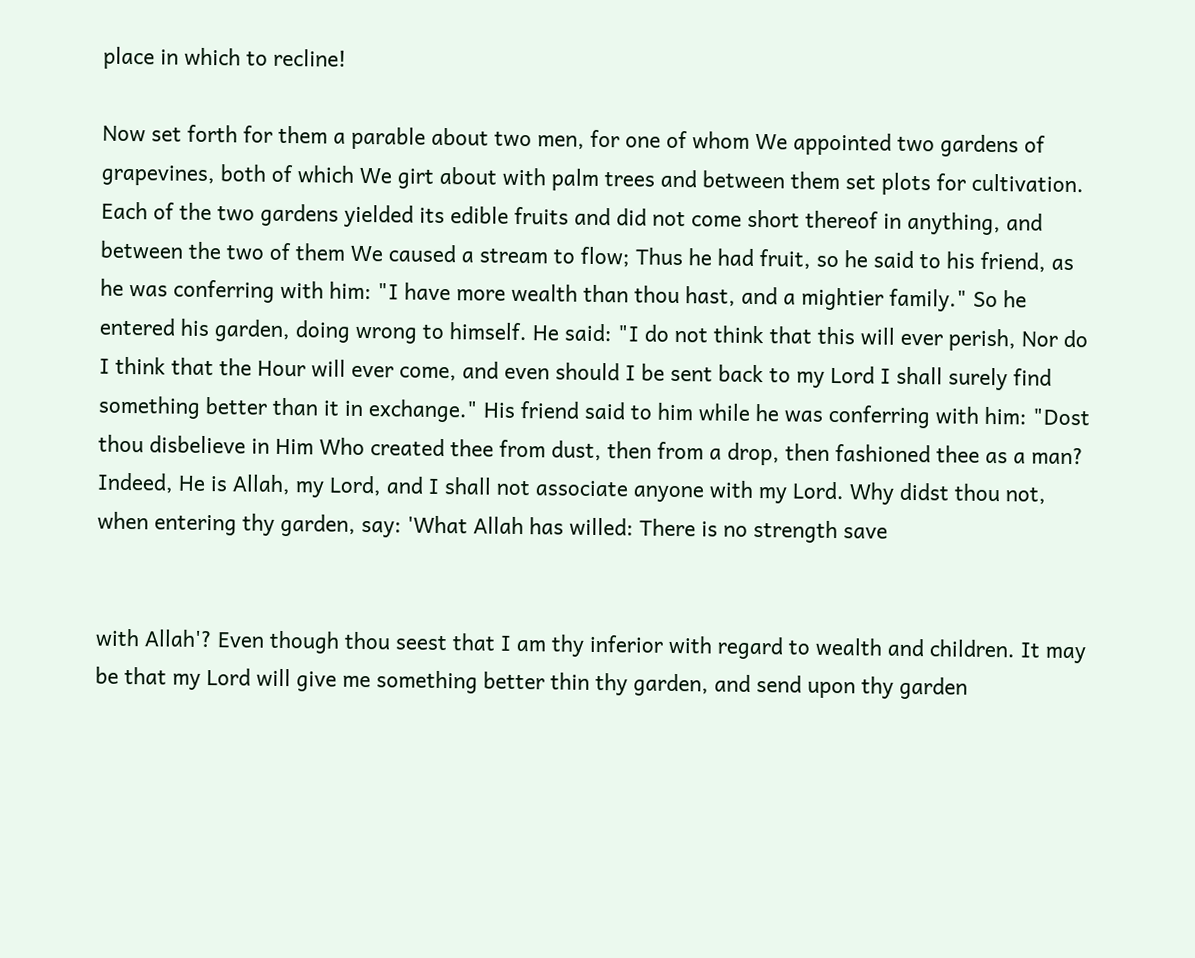place in which to recline!

Now set forth for them a parable about two men, for one of whom We appointed two gardens of grapevines, both of which We girt about with palm trees and between them set plots for cultivation. Each of the two gardens yielded its edible fruits and did not come short thereof in anything, and between the two of them We caused a stream to flow; Thus he had fruit, so he said to his friend, as he was conferring with him: "I have more wealth than thou hast, and a mightier family." So he entered his garden, doing wrong to himself. He said: "I do not think that this will ever perish, Nor do I think that the Hour will ever come, and even should I be sent back to my Lord I shall surely find something better than it in exchange." His friend said to him while he was conferring with him: "Dost thou disbelieve in Him Who created thee from dust, then from a drop, then fashioned thee as a man? Indeed, He is Allah, my Lord, and I shall not associate anyone with my Lord. Why didst thou not, when entering thy garden, say: 'What Allah has willed: There is no strength save


with Allah'? Even though thou seest that I am thy inferior with regard to wealth and children. It may be that my Lord will give me something better thin thy garden, and send upon thy garden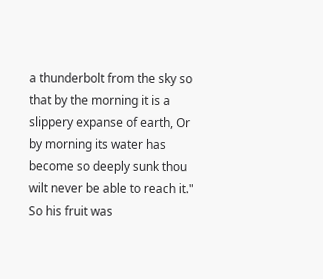a thunderbolt from the sky so that by the morning it is a slippery expanse of earth, Or by morning its water has become so deeply sunk thou wilt never be able to reach it." So his fruit was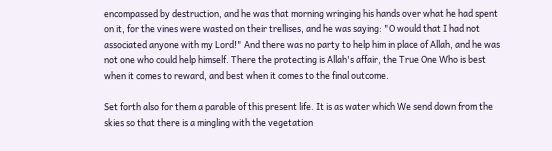encompassed by destruction, and he was that morning wringing his hands over what he had spent on it, for the vines were wasted on their trellises, and he was saying: "O would that I had not associated anyone with my Lord!" And there was no party to help him in place of Allah, and he was not one who could help himself. There the protecting is Allah's affair, the True One Who is best when it comes to reward, and best when it comes to the final outcome.

Set forth also for them a parable of this present life. It is as water which We send down from the skies so that there is a mingling with the vegetation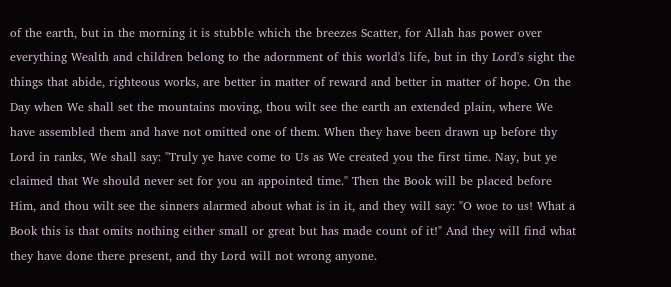of the earth, but in the morning it is stubble which the breezes Scatter, for Allah has power over everything Wealth and children belong to the adornment of this world's life, but in thy Lord's sight the things that abide, righteous works, are better in matter of reward and better in matter of hope. On the Day when We shall set the mountains moving, thou wilt see the earth an extended plain, where We have assembled them and have not omitted one of them. When they have been drawn up before thy Lord in ranks, We shall say: "Truly ye have come to Us as We created you the first time. Nay, but ye claimed that We should never set for you an appointed time." Then the Book will be placed before Him, and thou wilt see the sinners alarmed about what is in it, and they will say: "O woe to us! What a Book this is that omits nothing either small or great but has made count of it!" And they will find what they have done there present, and thy Lord will not wrong anyone.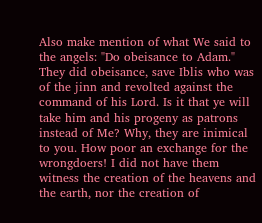Also make mention of what We said to the angels: "Do obeisance to Adam." They did obeisance, save Iblis who was of the jinn and revolted against the command of his Lord. Is it that ye will take him and his progeny as patrons instead of Me? Why, they are inimical to you. How poor an exchange for the wrongdoers! I did not have them witness the creation of the heavens and the earth, nor the creation of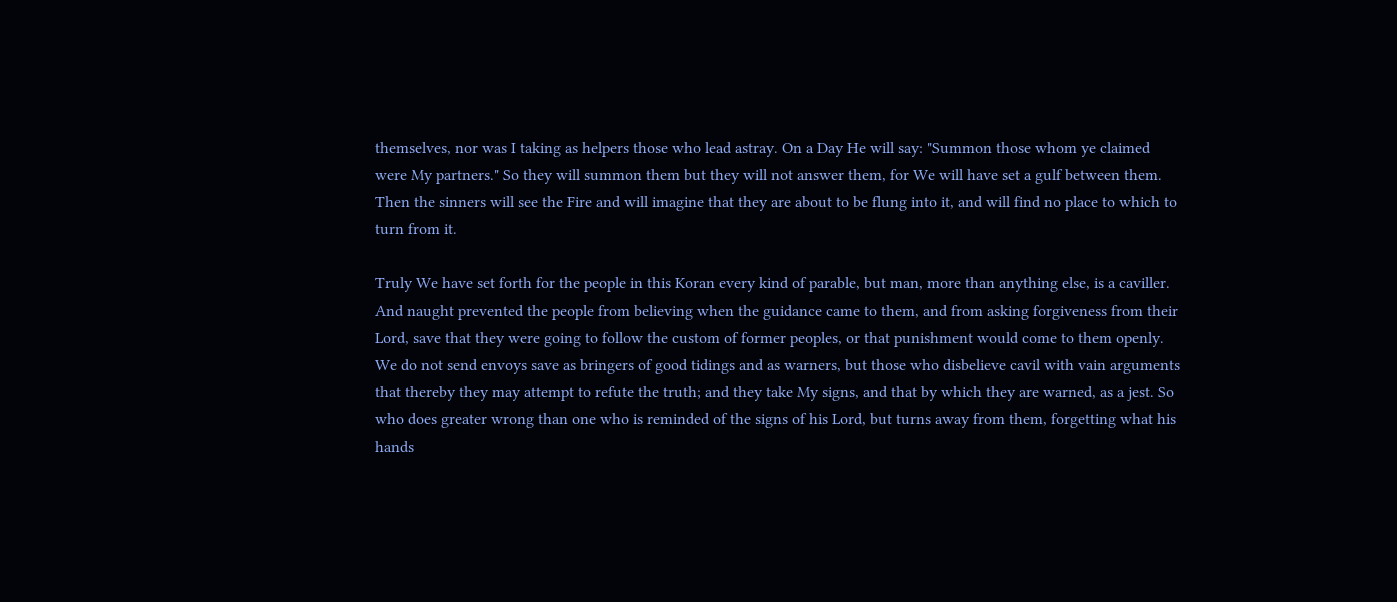themselves, nor was I taking as helpers those who lead astray. On a Day He will say: "Summon those whom ye claimed were My partners." So they will summon them but they will not answer them, for We will have set a gulf between them. Then the sinners will see the Fire and will imagine that they are about to be flung into it, and will find no place to which to turn from it.

Truly We have set forth for the people in this Koran every kind of parable, but man, more than anything else, is a caviller. And naught prevented the people from believing when the guidance came to them, and from asking forgiveness from their Lord, save that they were going to follow the custom of former peoples, or that punishment would come to them openly. We do not send envoys save as bringers of good tidings and as warners, but those who disbelieve cavil with vain arguments that thereby they may attempt to refute the truth; and they take My signs, and that by which they are warned, as a jest. So who does greater wrong than one who is reminded of the signs of his Lord, but turns away from them, forgetting what his hands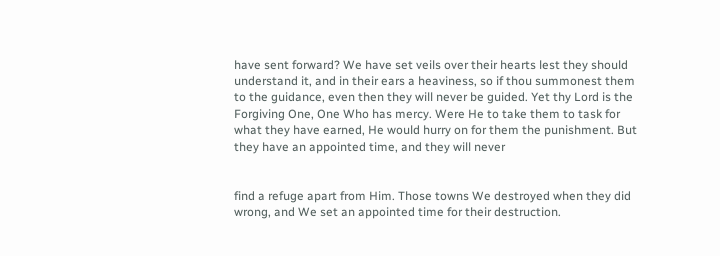have sent forward? We have set veils over their hearts lest they should understand it, and in their ears a heaviness, so if thou summonest them to the guidance, even then they will never be guided. Yet thy Lord is the Forgiving One, One Who has mercy. Were He to take them to task for what they have earned, He would hurry on for them the punishment. But they have an appointed time, and they will never


find a refuge apart from Him. Those towns We destroyed when they did wrong, and We set an appointed time for their destruction.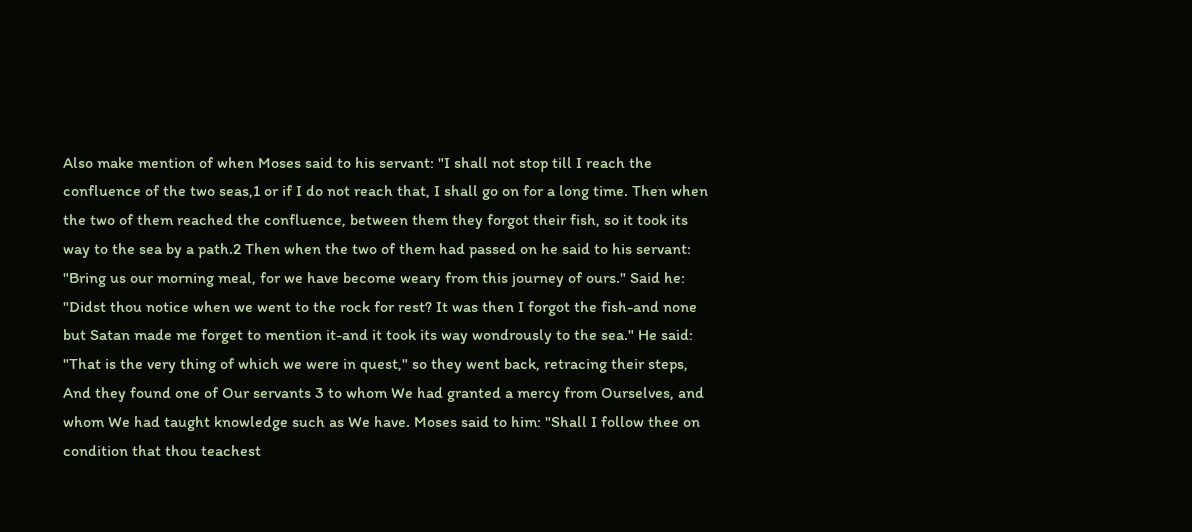Also make mention of when Moses said to his servant: "I shall not stop till I reach the confluence of the two seas,1 or if I do not reach that, I shall go on for a long time. Then when the two of them reached the confluence, between them they forgot their fish, so it took its way to the sea by a path.2 Then when the two of them had passed on he said to his servant: "Bring us our morning meal, for we have become weary from this journey of ours." Said he: "Didst thou notice when we went to the rock for rest? It was then I forgot the fish-and none but Satan made me forget to mention it-and it took its way wondrously to the sea." He said: "That is the very thing of which we were in quest," so they went back, retracing their steps, And they found one of Our servants 3 to whom We had granted a mercy from Ourselves, and whom We had taught knowledge such as We have. Moses said to him: "Shall I follow thee on condition that thou teachest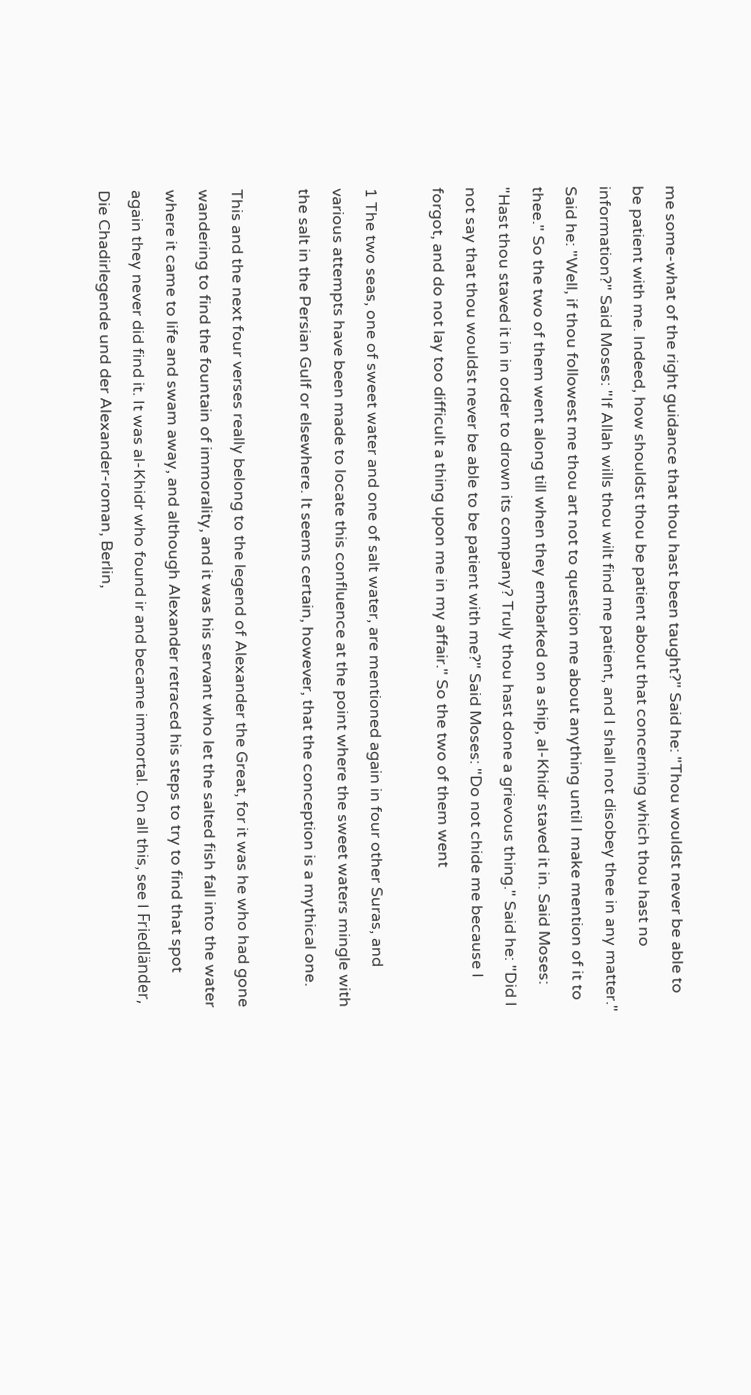me some-what of the right guidance that thou hast been taught?" Said he: "Thou wouldst never be able to be patient with me. Indeed, how shouldst thou be patient about that concerning which thou hast no information?" Said Moses: "If Allah wills thou wilt find me patient, and I shall not disobey thee in any matter." Said he: "Well, if thou followest me thou art not to question me about anything until I make mention of it to thee." So the two of them went along till when they embarked on a ship, al-Khidr staved it in. Said Moses: "Hast thou staved it in in order to drown its company? Truly thou hast done a grievous thing." Said he: "Did I not say that thou wouldst never be able to be patient with me?" Said Moses: "Do not chide me because I forgot, and do not lay too difficult a thing upon me in my affair." So the two of them went

1 The two seas, one of sweet water and one of salt water, are mentioned again in four other Suras, and various attempts have been made to locate this confluence at the point where the sweet waters mingle with the salt in the Persian Gulf or elsewhere. It seems certain, however, that the conception is a mythical one.

This and the next four verses really belong to the legend of Alexander the Great, for it was he who had gone wandering to find the fountain of immorality, and it was his servant who let the salted fish fall into the water where it came to life and swam away, and although Alexander retraced his steps to try to find that spot again they never did find it. It was al-Khidr who found ir and became immortal. On all this, see I Friedländer, Die Chadirlegende und der Alexander-roman, Berlin,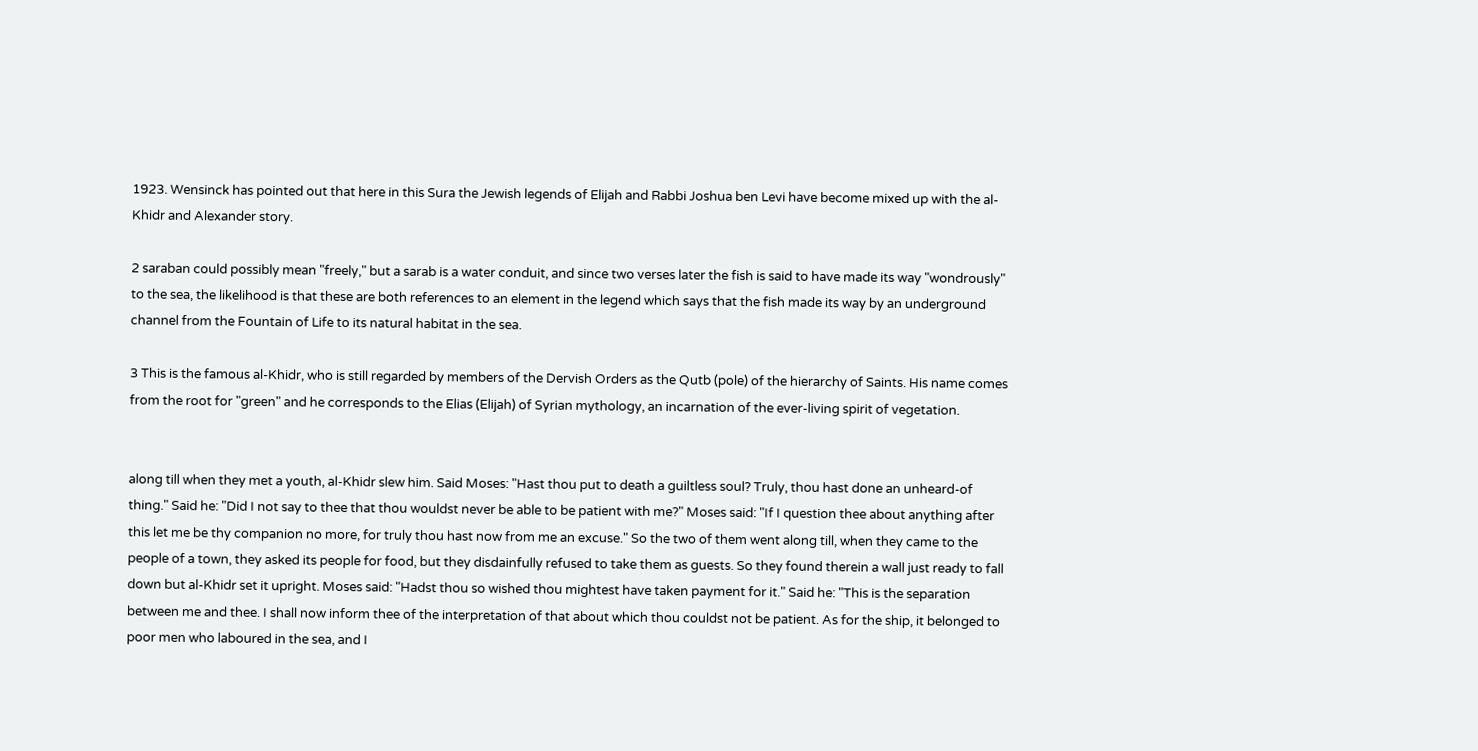1923. Wensinck has pointed out that here in this Sura the Jewish legends of Elijah and Rabbi Joshua ben Levi have become mixed up with the al-Khidr and Alexander story.

2 saraban could possibly mean "freely," but a sarab is a water conduit, and since two verses later the fish is said to have made its way "wondrously" to the sea, the likelihood is that these are both references to an element in the legend which says that the fish made its way by an underground channel from the Fountain of Life to its natural habitat in the sea.

3 This is the famous al-Khidr, who is still regarded by members of the Dervish Orders as the Qutb (pole) of the hierarchy of Saints. His name comes from the root for "green" and he corresponds to the Elias (Elijah) of Syrian mythology, an incarnation of the ever-living spirit of vegetation.


along till when they met a youth, al-Khidr slew him. Said Moses: "Hast thou put to death a guiltless soul? Truly, thou hast done an unheard-of thing." Said he: "Did I not say to thee that thou wouldst never be able to be patient with me?" Moses said: "If I question thee about anything after this let me be thy companion no more, for truly thou hast now from me an excuse." So the two of them went along till, when they came to the people of a town, they asked its people for food, but they disdainfully refused to take them as guests. So they found therein a wall just ready to fall down but al-Khidr set it upright. Moses said: "Hadst thou so wished thou mightest have taken payment for it." Said he: "This is the separation between me and thee. I shall now inform thee of the interpretation of that about which thou couldst not be patient. As for the ship, it belonged to poor men who laboured in the sea, and I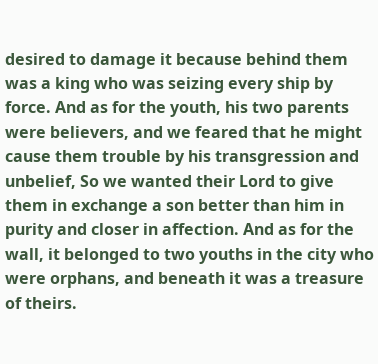desired to damage it because behind them was a king who was seizing every ship by force. And as for the youth, his two parents were believers, and we feared that he might cause them trouble by his transgression and unbelief, So we wanted their Lord to give them in exchange a son better than him in purity and closer in affection. And as for the wall, it belonged to two youths in the city who were orphans, and beneath it was a treasure of theirs.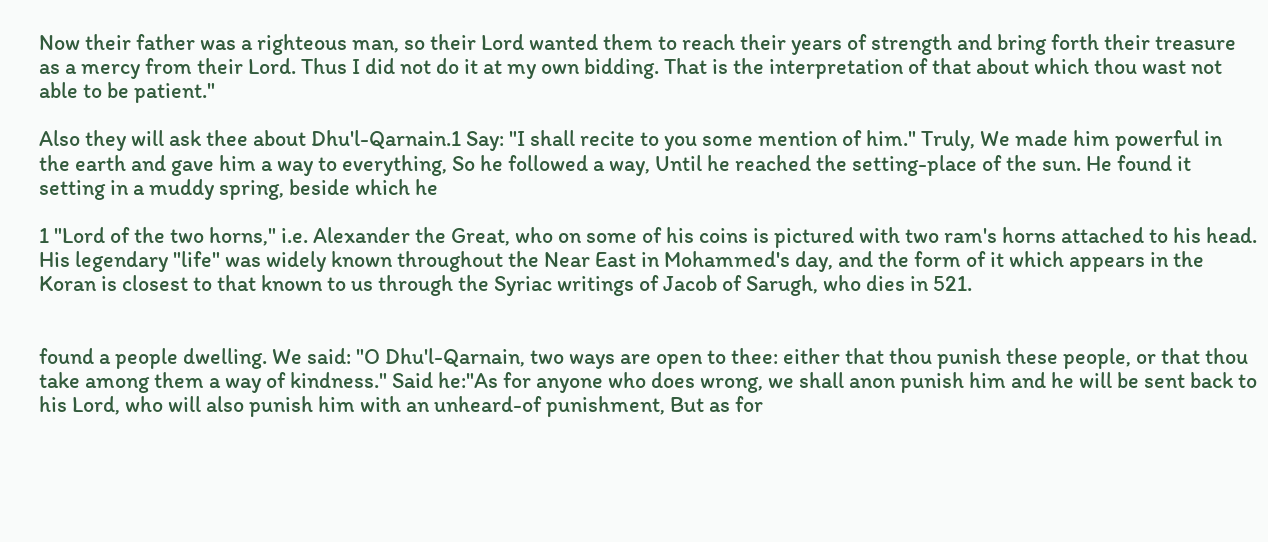Now their father was a righteous man, so their Lord wanted them to reach their years of strength and bring forth their treasure as a mercy from their Lord. Thus I did not do it at my own bidding. That is the interpretation of that about which thou wast not able to be patient."

Also they will ask thee about Dhu'l-Qarnain.1 Say: "I shall recite to you some mention of him." Truly, We made him powerful in the earth and gave him a way to everything, So he followed a way, Until he reached the setting-place of the sun. He found it setting in a muddy spring, beside which he

1 "Lord of the two horns," i.e. Alexander the Great, who on some of his coins is pictured with two ram's horns attached to his head. His legendary "life" was widely known throughout the Near East in Mohammed's day, and the form of it which appears in the Koran is closest to that known to us through the Syriac writings of Jacob of Sarugh, who dies in 521.


found a people dwelling. We said: "O Dhu'l-Qarnain, two ways are open to thee: either that thou punish these people, or that thou take among them a way of kindness." Said he:"As for anyone who does wrong, we shall anon punish him and he will be sent back to his Lord, who will also punish him with an unheard-of punishment, But as for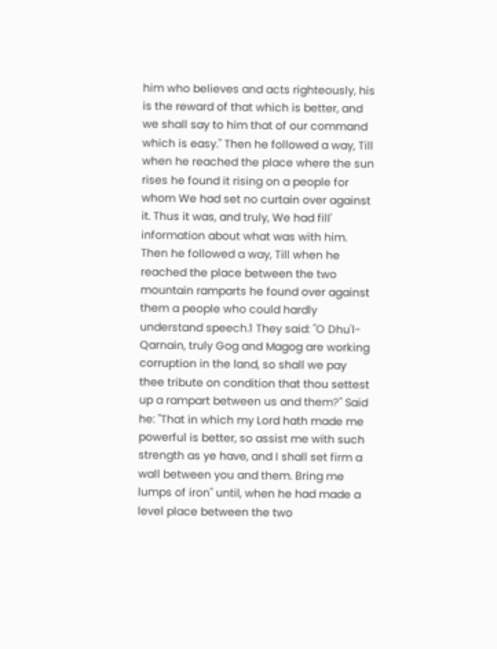him who believes and acts righteously, his is the reward of that which is better, and we shall say to him that of our command which is easy." Then he followed a way, Till when he reached the place where the sun rises he found it rising on a people for whom We had set no curtain over against it. Thus it was, and truly, We had fill' information about what was with him. Then he followed a way, Till when he reached the place between the two mountain ramparts he found over against them a people who could hardly understand speech.1 They said: "O Dhu'l-Qarnain, truly Gog and Magog are working corruption in the land, so shall we pay thee tribute on condition that thou settest up a rampart between us and them?" Said he: "That in which my Lord hath made me powerful is better, so assist me with such strength as ye have, and I shall set firm a wall between you and them. Bring me lumps of iron" until, when he had made a level place between the two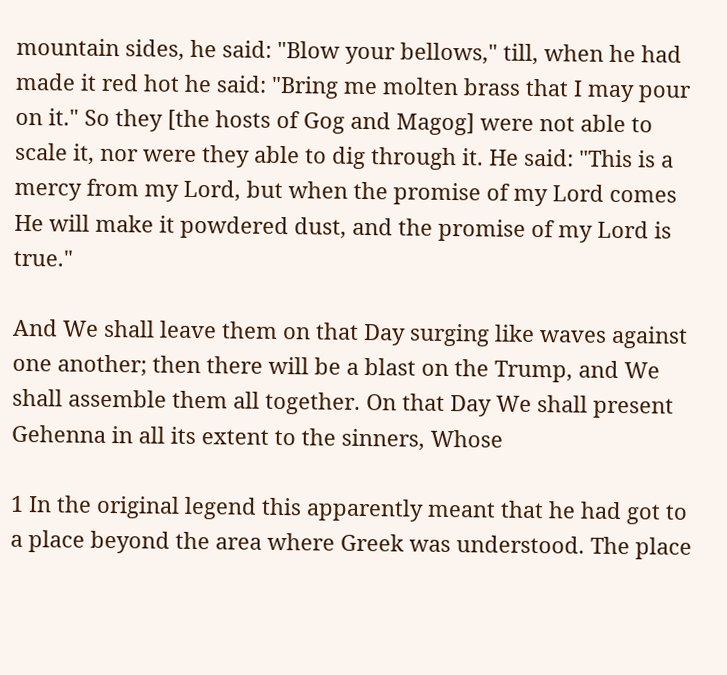mountain sides, he said: "Blow your bellows," till, when he had made it red hot he said: "Bring me molten brass that I may pour on it." So they [the hosts of Gog and Magog] were not able to scale it, nor were they able to dig through it. He said: "This is a mercy from my Lord, but when the promise of my Lord comes He will make it powdered dust, and the promise of my Lord is true."

And We shall leave them on that Day surging like waves against one another; then there will be a blast on the Trump, and We shall assemble them all together. On that Day We shall present Gehenna in all its extent to the sinners, Whose

1 In the original legend this apparently meant that he had got to a place beyond the area where Greek was understood. The place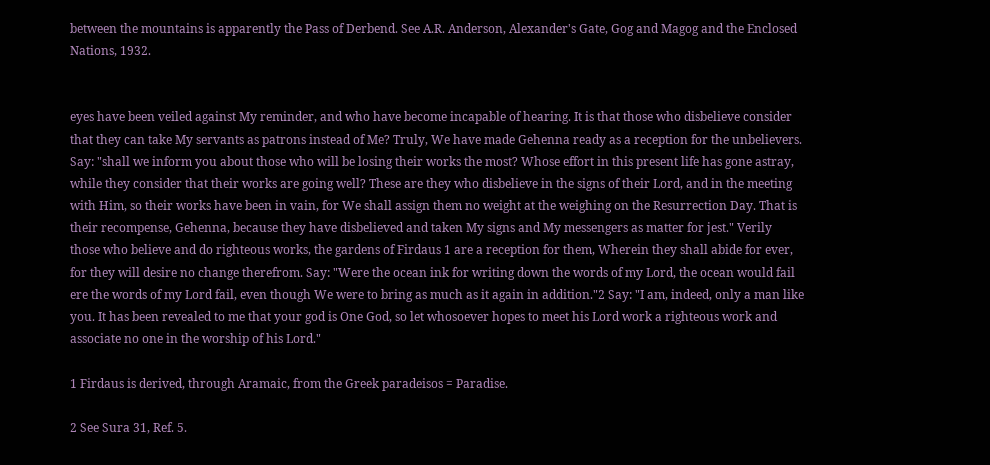between the mountains is apparently the Pass of Derbend. See A.R. Anderson, Alexander's Gate, Gog and Magog and the Enclosed Nations, 1932.


eyes have been veiled against My reminder, and who have become incapable of hearing. It is that those who disbelieve consider that they can take My servants as patrons instead of Me? Truly, We have made Gehenna ready as a reception for the unbelievers. Say: "shall we inform you about those who will be losing their works the most? Whose effort in this present life has gone astray, while they consider that their works are going well? These are they who disbelieve in the signs of their Lord, and in the meeting with Him, so their works have been in vain, for We shall assign them no weight at the weighing on the Resurrection Day. That is their recompense, Gehenna, because they have disbelieved and taken My signs and My messengers as matter for jest." Verily those who believe and do righteous works, the gardens of Firdaus 1 are a reception for them, Wherein they shall abide for ever, for they will desire no change therefrom. Say: "Were the ocean ink for writing down the words of my Lord, the ocean would fail ere the words of my Lord fail, even though We were to bring as much as it again in addition."2 Say: "I am, indeed, only a man like you. It has been revealed to me that your god is One God, so let whosoever hopes to meet his Lord work a righteous work and associate no one in the worship of his Lord."

1 Firdaus is derived, through Aramaic, from the Greek paradeisos = Paradise.

2 See Sura 31, Ref. 5.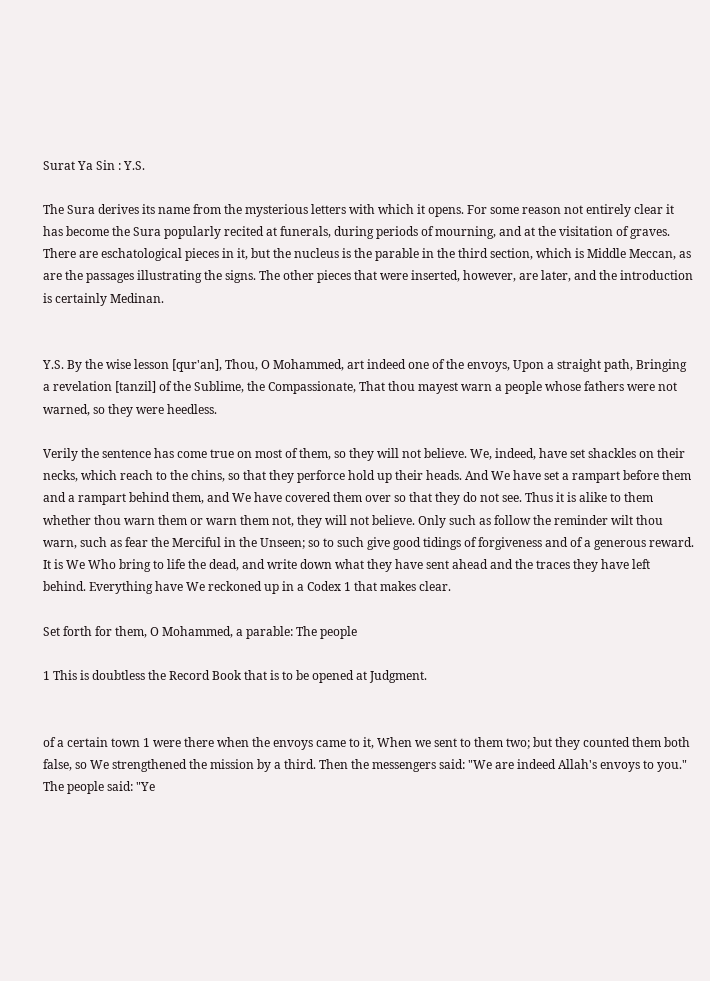Surat Ya Sin : Y.S.

The Sura derives its name from the mysterious letters with which it opens. For some reason not entirely clear it has become the Sura popularly recited at funerals, during periods of mourning, and at the visitation of graves. There are eschatological pieces in it, but the nucleus is the parable in the third section, which is Middle Meccan, as are the passages illustrating the signs. The other pieces that were inserted, however, are later, and the introduction is certainly Medinan.


Y.S. By the wise lesson [qur'an], Thou, O Mohammed, art indeed one of the envoys, Upon a straight path, Bringing a revelation [tanzil] of the Sublime, the Compassionate, That thou mayest warn a people whose fathers were not warned, so they were heedless.

Verily the sentence has come true on most of them, so they will not believe. We, indeed, have set shackles on their necks, which reach to the chins, so that they perforce hold up their heads. And We have set a rampart before them and a rampart behind them, and We have covered them over so that they do not see. Thus it is alike to them whether thou warn them or warn them not, they will not believe. Only such as follow the reminder wilt thou warn, such as fear the Merciful in the Unseen; so to such give good tidings of forgiveness and of a generous reward. It is We Who bring to life the dead, and write down what they have sent ahead and the traces they have left behind. Everything have We reckoned up in a Codex 1 that makes clear.

Set forth for them, O Mohammed, a parable: The people

1 This is doubtless the Record Book that is to be opened at Judgment.


of a certain town 1 were there when the envoys came to it, When we sent to them two; but they counted them both false, so We strengthened the mission by a third. Then the messengers said: "We are indeed Allah's envoys to you." The people said: "Ye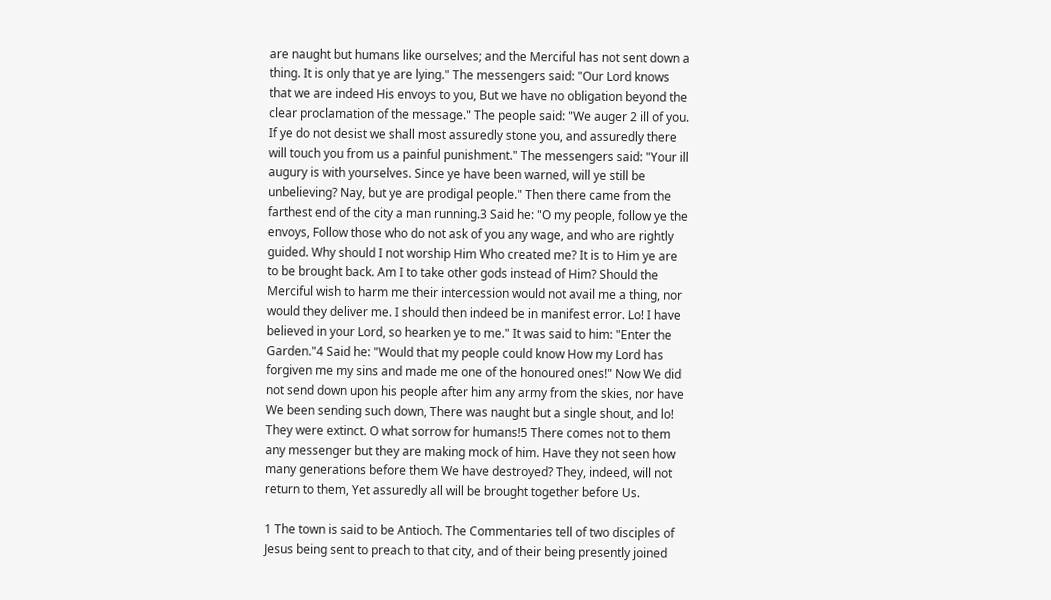are naught but humans like ourselves; and the Merciful has not sent down a thing. It is only that ye are lying." The messengers said: "Our Lord knows that we are indeed His envoys to you, But we have no obligation beyond the clear proclamation of the message." The people said: "We auger 2 ill of you. If ye do not desist we shall most assuredly stone you, and assuredly there will touch you from us a painful punishment." The messengers said: "Your ill augury is with yourselves. Since ye have been warned, will ye still be unbelieving? Nay, but ye are prodigal people." Then there came from the farthest end of the city a man running.3 Said he: "O my people, follow ye the envoys, Follow those who do not ask of you any wage, and who are rightly guided. Why should I not worship Him Who created me? It is to Him ye are to be brought back. Am I to take other gods instead of Him? Should the Merciful wish to harm me their intercession would not avail me a thing, nor would they deliver me. I should then indeed be in manifest error. Lo! I have believed in your Lord, so hearken ye to me." It was said to him: "Enter the Garden."4 Said he: "Would that my people could know How my Lord has forgiven me my sins and made me one of the honoured ones!" Now We did not send down upon his people after him any army from the skies, nor have We been sending such down, There was naught but a single shout, and lo! They were extinct. O what sorrow for humans!5 There comes not to them any messenger but they are making mock of him. Have they not seen how many generations before them We have destroyed? They, indeed, will not return to them, Yet assuredly all will be brought together before Us.

1 The town is said to be Antioch. The Commentaries tell of two disciples of Jesus being sent to preach to that city, and of their being presently joined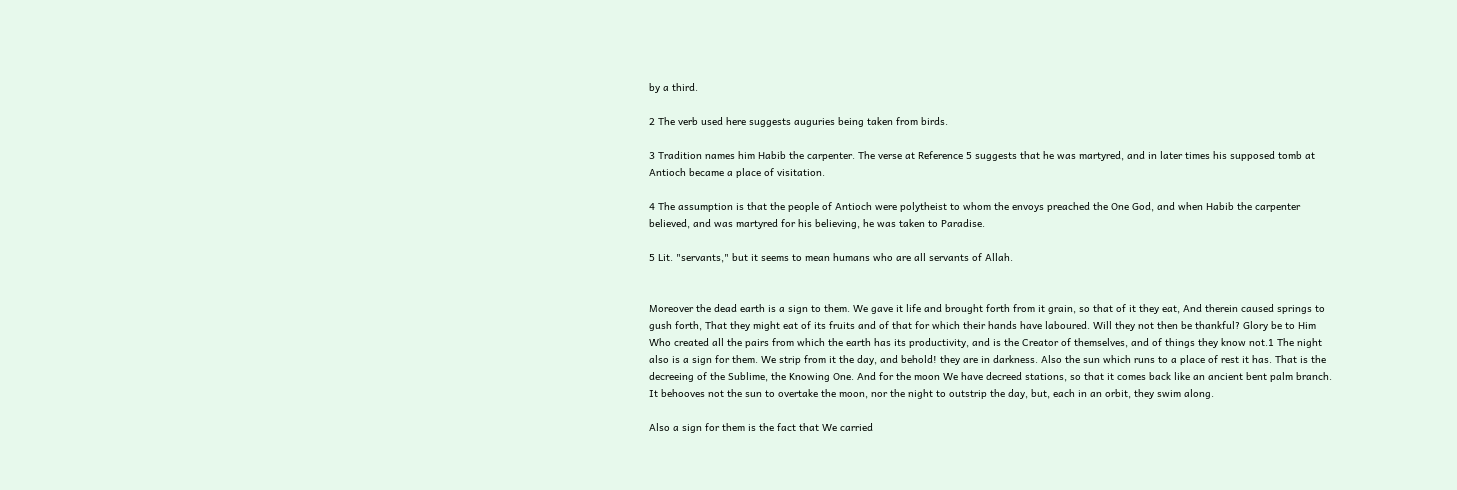by a third.

2 The verb used here suggests auguries being taken from birds.

3 Tradition names him Habib the carpenter. The verse at Reference 5 suggests that he was martyred, and in later times his supposed tomb at Antioch became a place of visitation.

4 The assumption is that the people of Antioch were polytheist to whom the envoys preached the One God, and when Habib the carpenter believed, and was martyred for his believing, he was taken to Paradise.

5 Lit. "servants," but it seems to mean humans who are all servants of Allah.


Moreover the dead earth is a sign to them. We gave it life and brought forth from it grain, so that of it they eat, And therein caused springs to gush forth, That they might eat of its fruits and of that for which their hands have laboured. Will they not then be thankful? Glory be to Him Who created all the pairs from which the earth has its productivity, and is the Creator of themselves, and of things they know not.1 The night also is a sign for them. We strip from it the day, and behold! they are in darkness. Also the sun which runs to a place of rest it has. That is the decreeing of the Sublime, the Knowing One. And for the moon We have decreed stations, so that it comes back like an ancient bent palm branch. It behooves not the sun to overtake the moon, nor the night to outstrip the day, but, each in an orbit, they swim along.

Also a sign for them is the fact that We carried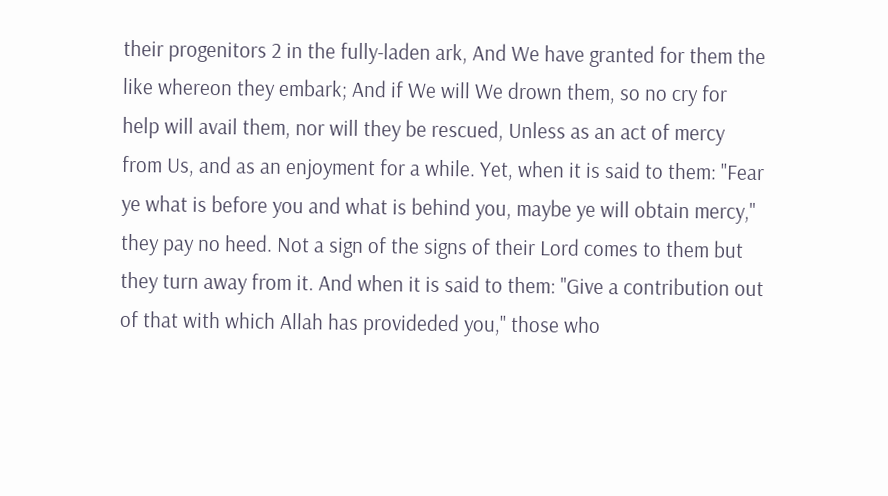their progenitors 2 in the fully-laden ark, And We have granted for them the like whereon they embark; And if We will We drown them, so no cry for help will avail them, nor will they be rescued, Unless as an act of mercy from Us, and as an enjoyment for a while. Yet, when it is said to them: "Fear ye what is before you and what is behind you, maybe ye will obtain mercy," they pay no heed. Not a sign of the signs of their Lord comes to them but they turn away from it. And when it is said to them: "Give a contribution out of that with which Allah has provideded you," those who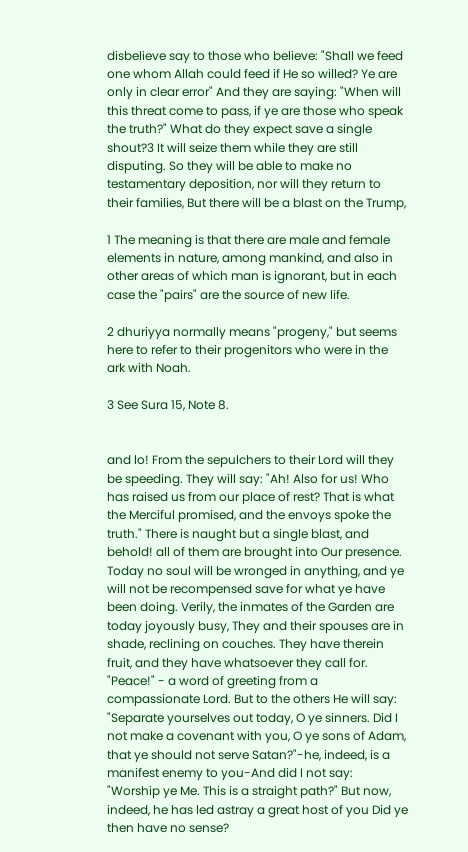disbelieve say to those who believe: "Shall we feed one whom Allah could feed if He so willed? Ye are only in clear error" And they are saying: "When will this threat come to pass, if ye are those who speak the truth?" What do they expect save a single shout?3 It will seize them while they are still disputing. So they will be able to make no testamentary deposition, nor will they return to their families, But there will be a blast on the Trump,

1 The meaning is that there are male and female elements in nature, among mankind, and also in other areas of which man is ignorant, but in each case the "pairs" are the source of new life.

2 dhuriyya normally means "progeny," but seems here to refer to their progenitors who were in the ark with Noah.

3 See Sura 15, Note 8.


and lo! From the sepulchers to their Lord will they be speeding. They will say: "Ah! Also for us! Who has raised us from our place of rest? That is what the Merciful promised, and the envoys spoke the truth." There is naught but a single blast, and behold! all of them are brought into Our presence. Today no soul will be wronged in anything, and ye will not be recompensed save for what ye have been doing. Verily, the inmates of the Garden are today joyously busy, They and their spouses are in shade, reclining on couches. They have therein fruit, and they have whatsoever they call for. "Peace!" - a word of greeting from a compassionate Lord. But to the others He will say: "Separate yourselves out today, O ye sinners. Did I not make a covenant with you, O ye sons of Adam, that ye should not serve Satan?"-he, indeed, is a manifest enemy to you-And did I not say: "Worship ye Me. This is a straight path?" But now, indeed, he has led astray a great host of you Did ye then have no sense?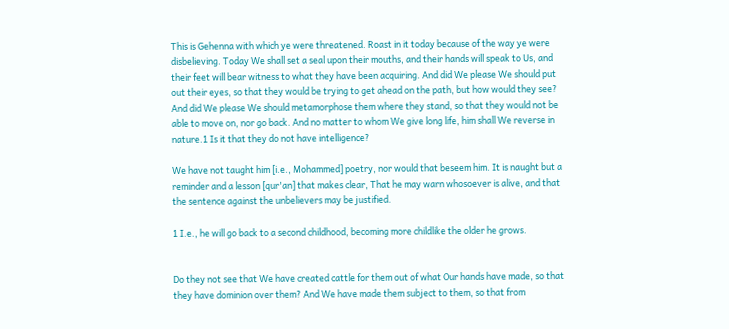This is Gehenna with which ye were threatened. Roast in it today because of the way ye were disbelieving. Today We shall set a seal upon their mouths, and their hands will speak to Us, and their feet will bear witness to what they have been acquiring. And did We please We should put out their eyes, so that they would be trying to get ahead on the path, but how would they see? And did We please We should metamorphose them where they stand, so that they would not be able to move on, nor go back. And no matter to whom We give long life, him shall We reverse in nature.1 Is it that they do not have intelligence?

We have not taught him [i.e., Mohammed] poetry, nor would that beseem him. It is naught but a reminder and a lesson [qur'an] that makes clear, That he may warn whosoever is alive, and that the sentence against the unbelievers may be justified.

1 I.e., he will go back to a second childhood, becoming more childlike the older he grows.


Do they not see that We have created cattle for them out of what Our hands have made, so that they have dominion over them? And We have made them subject to them, so that from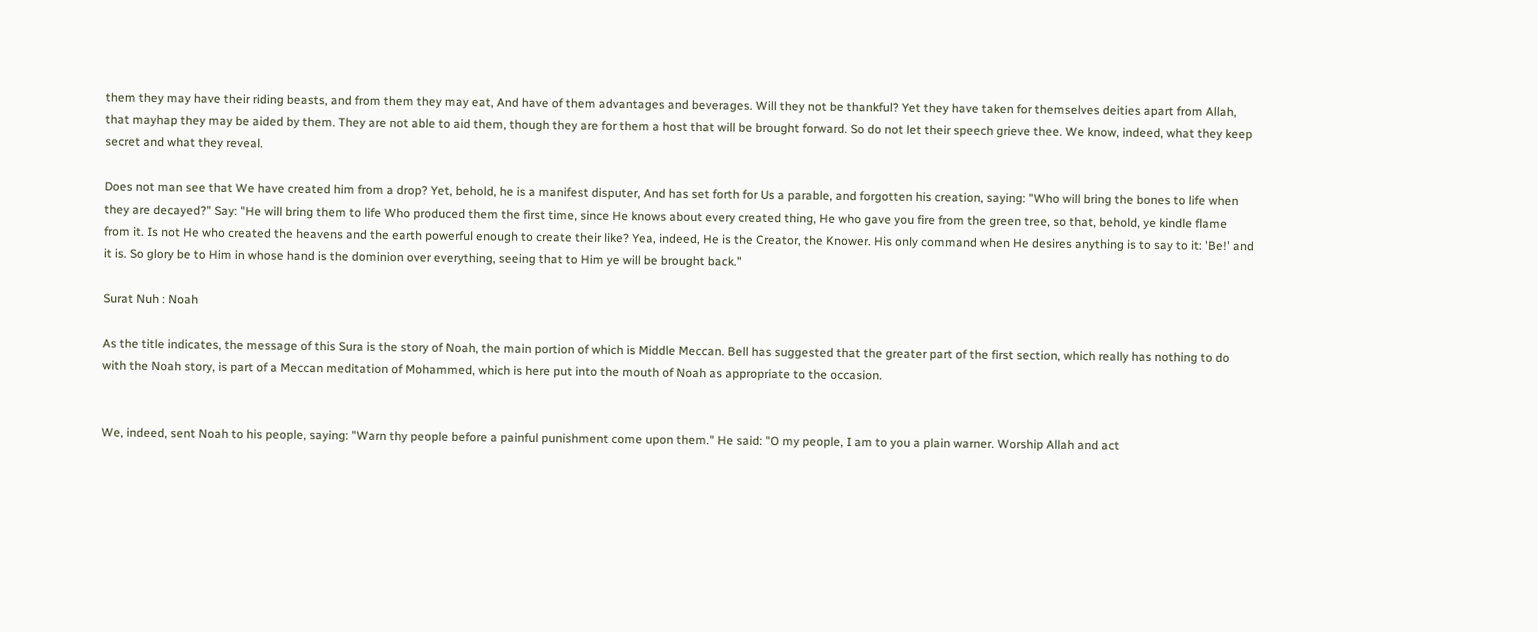them they may have their riding beasts, and from them they may eat, And have of them advantages and beverages. Will they not be thankful? Yet they have taken for themselves deities apart from Allah, that mayhap they may be aided by them. They are not able to aid them, though they are for them a host that will be brought forward. So do not let their speech grieve thee. We know, indeed, what they keep secret and what they reveal.

Does not man see that We have created him from a drop? Yet, behold, he is a manifest disputer, And has set forth for Us a parable, and forgotten his creation, saying: "Who will bring the bones to life when they are decayed?" Say: "He will bring them to life Who produced them the first time, since He knows about every created thing, He who gave you fire from the green tree, so that, behold, ye kindle flame from it. Is not He who created the heavens and the earth powerful enough to create their like? Yea, indeed, He is the Creator, the Knower. His only command when He desires anything is to say to it: 'Be!' and it is. So glory be to Him in whose hand is the dominion over everything, seeing that to Him ye will be brought back."

Surat Nuh : Noah

As the title indicates, the message of this Sura is the story of Noah, the main portion of which is Middle Meccan. Bell has suggested that the greater part of the first section, which really has nothing to do with the Noah story, is part of a Meccan meditation of Mohammed, which is here put into the mouth of Noah as appropriate to the occasion.


We, indeed, sent Noah to his people, saying: "Warn thy people before a painful punishment come upon them." He said: "O my people, I am to you a plain warner. Worship Allah and act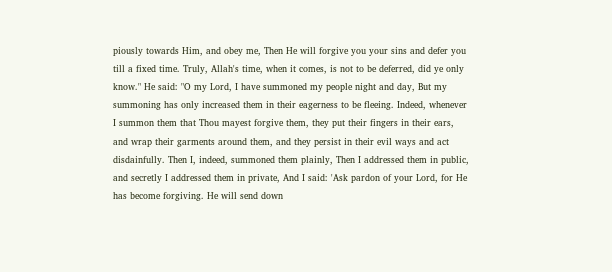piously towards Him, and obey me, Then He will forgive you your sins and defer you till a fixed time. Truly, Allah's time, when it comes, is not to be deferred, did ye only know." He said: "O my Lord, I have summoned my people night and day, But my summoning has only increased them in their eagerness to be fleeing. Indeed, whenever I summon them that Thou mayest forgive them, they put their fingers in their ears, and wrap their garments around them, and they persist in their evil ways and act disdainfully. Then I, indeed, summoned them plainly, Then I addressed them in public, and secretly I addressed them in private, And I said: 'Ask pardon of your Lord, for He has become forgiving. He will send down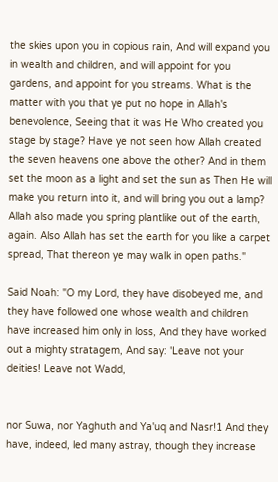the skies upon you in copious rain, And will expand you in wealth and children, and will appoint for you gardens, and appoint for you streams. What is the matter with you that ye put no hope in Allah's benevolence, Seeing that it was He Who created you stage by stage? Have ye not seen how Allah created the seven heavens one above the other? And in them set the moon as a light and set the sun as Then He will make you return into it, and will bring you out a lamp? Allah also made you spring plantlike out of the earth, again. Also Allah has set the earth for you like a carpet spread, That thereon ye may walk in open paths."

Said Noah: "O my Lord, they have disobeyed me, and they have followed one whose wealth and children have increased him only in loss, And they have worked out a mighty stratagem, And say: 'Leave not your deities! Leave not Wadd,


nor Suwa, nor Yaghuth and Ya'uq and Nasr!1 And they have, indeed, led many astray, though they increase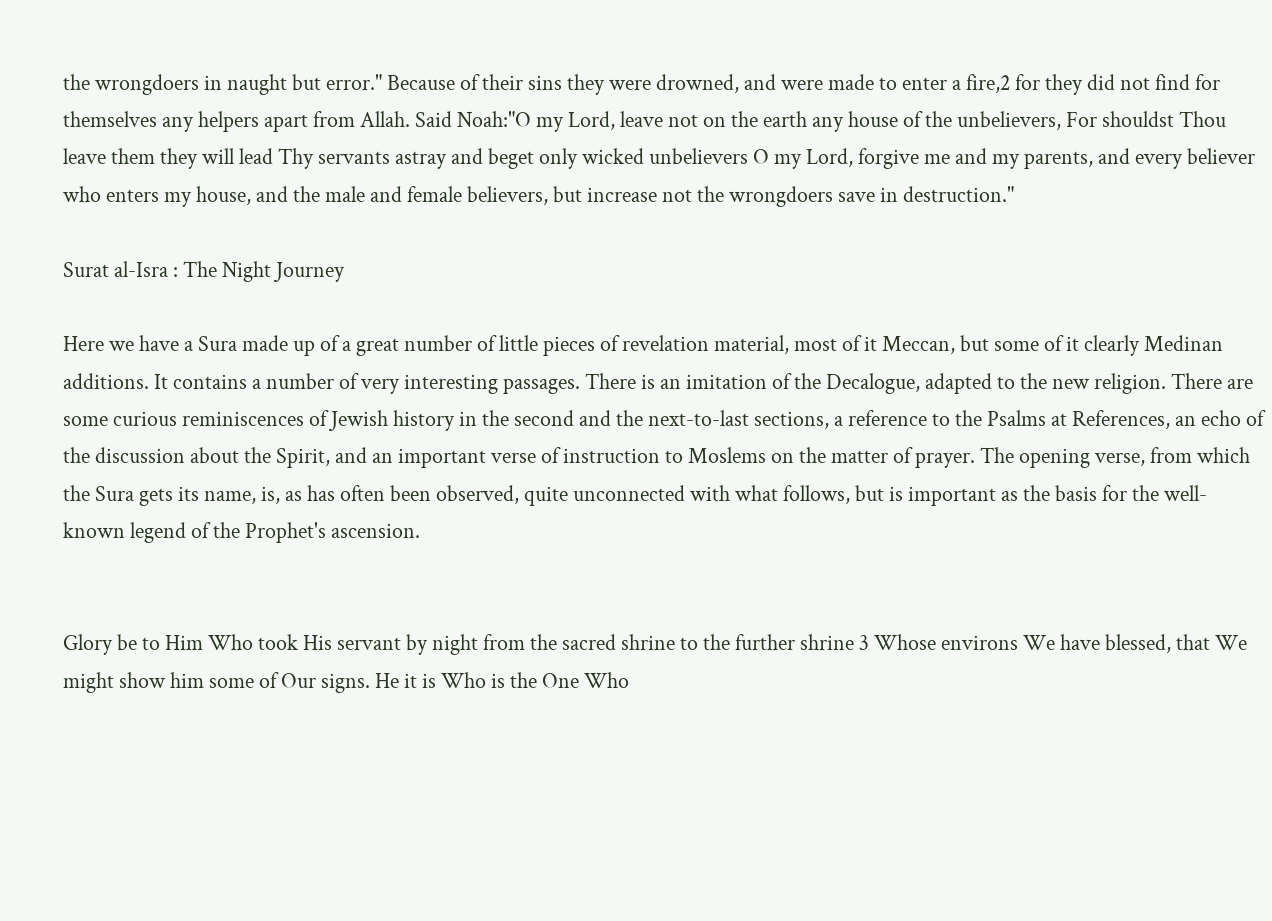the wrongdoers in naught but error." Because of their sins they were drowned, and were made to enter a fire,2 for they did not find for themselves any helpers apart from Allah. Said Noah:"O my Lord, leave not on the earth any house of the unbelievers, For shouldst Thou leave them they will lead Thy servants astray and beget only wicked unbelievers O my Lord, forgive me and my parents, and every believer who enters my house, and the male and female believers, but increase not the wrongdoers save in destruction."

Surat al-Isra : The Night Journey

Here we have a Sura made up of a great number of little pieces of revelation material, most of it Meccan, but some of it clearly Medinan additions. It contains a number of very interesting passages. There is an imitation of the Decalogue, adapted to the new religion. There are some curious reminiscences of Jewish history in the second and the next-to-last sections, a reference to the Psalms at References, an echo of the discussion about the Spirit, and an important verse of instruction to Moslems on the matter of prayer. The opening verse, from which the Sura gets its name, is, as has often been observed, quite unconnected with what follows, but is important as the basis for the well-known legend of the Prophet's ascension.


Glory be to Him Who took His servant by night from the sacred shrine to the further shrine 3 Whose environs We have blessed, that We might show him some of Our signs. He it is Who is the One Who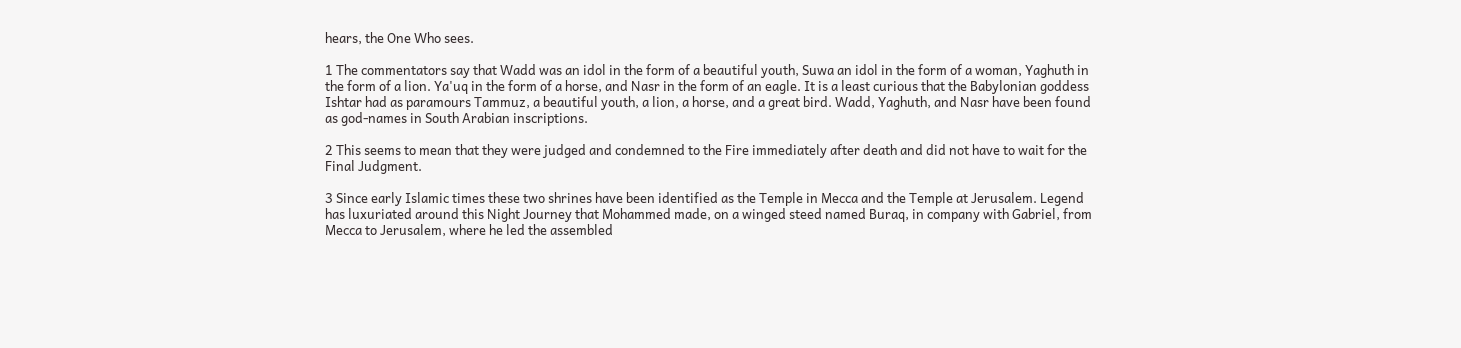hears, the One Who sees.

1 The commentators say that Wadd was an idol in the form of a beautiful youth, Suwa an idol in the form of a woman, Yaghuth in the form of a lion. Ya'uq in the form of a horse, and Nasr in the form of an eagle. It is a least curious that the Babylonian goddess Ishtar had as paramours Tammuz, a beautiful youth, a lion, a horse, and a great bird. Wadd, Yaghuth, and Nasr have been found as god-names in South Arabian inscriptions.

2 This seems to mean that they were judged and condemned to the Fire immediately after death and did not have to wait for the Final Judgment.

3 Since early Islamic times these two shrines have been identified as the Temple in Mecca and the Temple at Jerusalem. Legend has luxuriated around this Night Journey that Mohammed made, on a winged steed named Buraq, in company with Gabriel, from Mecca to Jerusalem, where he led the assembled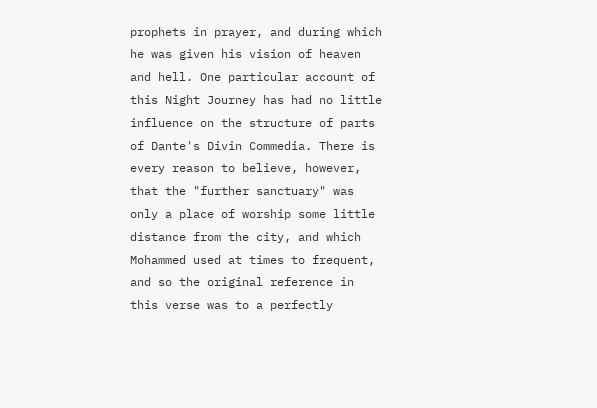prophets in prayer, and during which he was given his vision of heaven and hell. One particular account of this Night Journey has had no little influence on the structure of parts of Dante's Divin Commedia. There is every reason to believe, however, that the "further sanctuary" was only a place of worship some little distance from the city, and which Mohammed used at times to frequent, and so the original reference in this verse was to a perfectly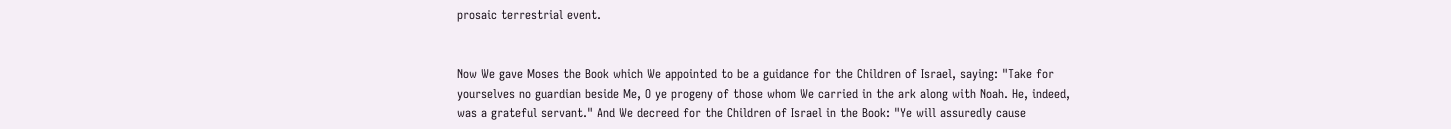prosaic terrestrial event.


Now We gave Moses the Book which We appointed to be a guidance for the Children of Israel, saying: "Take for yourselves no guardian beside Me, O ye progeny of those whom We carried in the ark along with Noah. He, indeed, was a grateful servant." And We decreed for the Children of Israel in the Book: "Ye will assuredly cause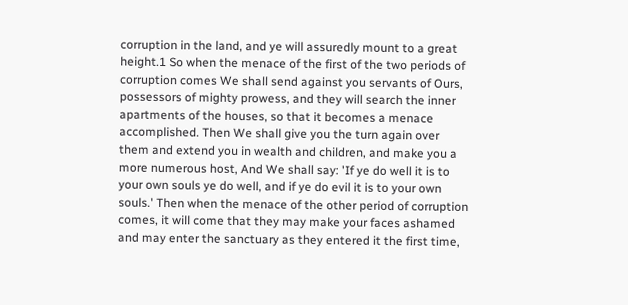corruption in the land, and ye will assuredly mount to a great height.1 So when the menace of the first of the two periods of corruption comes We shall send against you servants of Ours, possessors of mighty prowess, and they will search the inner apartments of the houses, so that it becomes a menace accomplished. Then We shall give you the turn again over them and extend you in wealth and children, and make you a more numerous host, And We shall say: 'If ye do well it is to your own souls ye do well, and if ye do evil it is to your own souls.' Then when the menace of the other period of corruption comes, it will come that they may make your faces ashamed and may enter the sanctuary as they entered it the first time,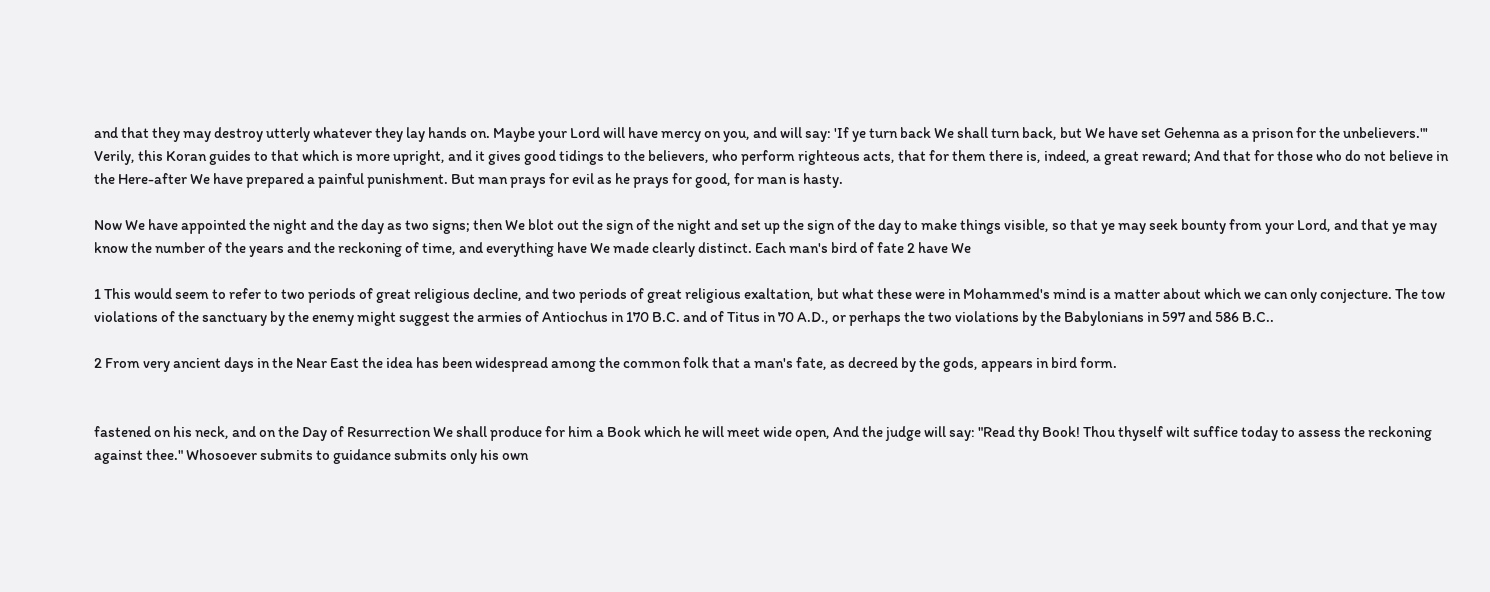and that they may destroy utterly whatever they lay hands on. Maybe your Lord will have mercy on you, and will say: 'If ye turn back We shall turn back, but We have set Gehenna as a prison for the unbelievers."' Verily, this Koran guides to that which is more upright, and it gives good tidings to the believers, who perform righteous acts, that for them there is, indeed, a great reward; And that for those who do not believe in the Here-after We have prepared a painful punishment. But man prays for evil as he prays for good, for man is hasty.

Now We have appointed the night and the day as two signs; then We blot out the sign of the night and set up the sign of the day to make things visible, so that ye may seek bounty from your Lord, and that ye may know the number of the years and the reckoning of time, and everything have We made clearly distinct. Each man's bird of fate 2 have We

1 This would seem to refer to two periods of great religious decline, and two periods of great religious exaltation, but what these were in Mohammed's mind is a matter about which we can only conjecture. The tow violations of the sanctuary by the enemy might suggest the armies of Antiochus in 170 B.C. and of Titus in 70 A.D., or perhaps the two violations by the Babylonians in 597 and 586 B.C..

2 From very ancient days in the Near East the idea has been widespread among the common folk that a man's fate, as decreed by the gods, appears in bird form.


fastened on his neck, and on the Day of Resurrection We shall produce for him a Book which he will meet wide open, And the judge will say: "Read thy Book! Thou thyself wilt suffice today to assess the reckoning against thee." Whosoever submits to guidance submits only his own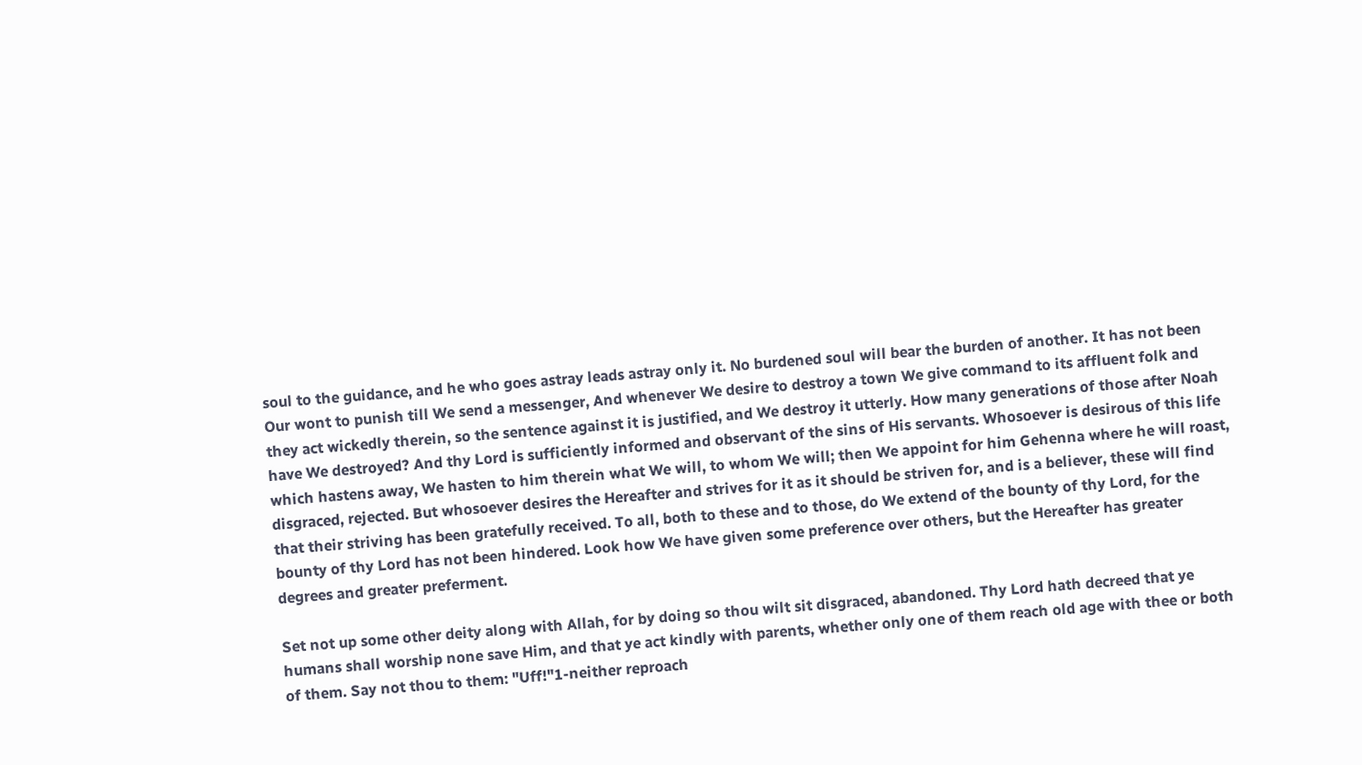soul to the guidance, and he who goes astray leads astray only it. No burdened soul will bear the burden of another. It has not been Our wont to punish till We send a messenger, And whenever We desire to destroy a town We give command to its affluent folk and they act wickedly therein, so the sentence against it is justified, and We destroy it utterly. How many generations of those after Noah have We destroyed? And thy Lord is sufficiently informed and observant of the sins of His servants. Whosoever is desirous of this life which hastens away, We hasten to him therein what We will, to whom We will; then We appoint for him Gehenna where he will roast, disgraced, rejected. But whosoever desires the Hereafter and strives for it as it should be striven for, and is a believer, these will find that their striving has been gratefully received. To all, both to these and to those, do We extend of the bounty of thy Lord, for the bounty of thy Lord has not been hindered. Look how We have given some preference over others, but the Hereafter has greater degrees and greater preferment.

Set not up some other deity along with Allah, for by doing so thou wilt sit disgraced, abandoned. Thy Lord hath decreed that ye humans shall worship none save Him, and that ye act kindly with parents, whether only one of them reach old age with thee or both of them. Say not thou to them: "Uff!"1-neither reproach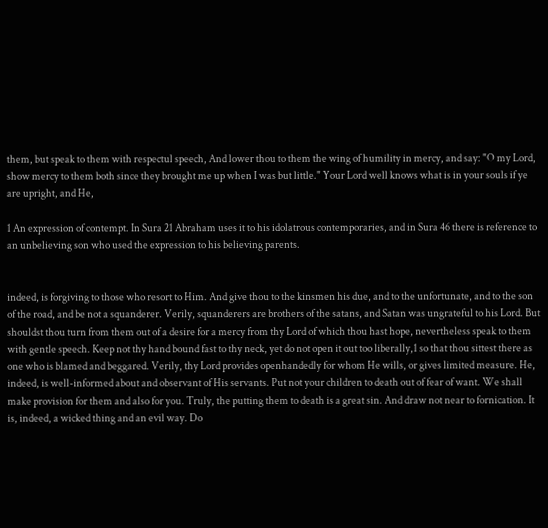them, but speak to them with respectul speech, And lower thou to them the wing of humility in mercy, and say: "O my Lord, show mercy to them both since they brought me up when I was but little." Your Lord well knows what is in your souls if ye are upright, and He,

1 An expression of contempt. In Sura 21 Abraham uses it to his idolatrous contemporaries, and in Sura 46 there is reference to an unbelieving son who used the expression to his believing parents.


indeed, is forgiving to those who resort to Him. And give thou to the kinsmen his due, and to the unfortunate, and to the son of the road, and be not a squanderer. Verily, squanderers are brothers of the satans, and Satan was ungrateful to his Lord. But shouldst thou turn from them out of a desire for a mercy from thy Lord of which thou hast hope, nevertheless speak to them with gentle speech. Keep not thy hand bound fast to thy neck, yet do not open it out too liberally,1 so that thou sittest there as one who is blamed and beggared. Verily, thy Lord provides openhandedly for whom He wills, or gives limited measure. He, indeed, is well-informed about and observant of His servants. Put not your children to death out of fear of want. We shall make provision for them and also for you. Truly, the putting them to death is a great sin. And draw not near to fornication. It is, indeed, a wicked thing and an evil way. Do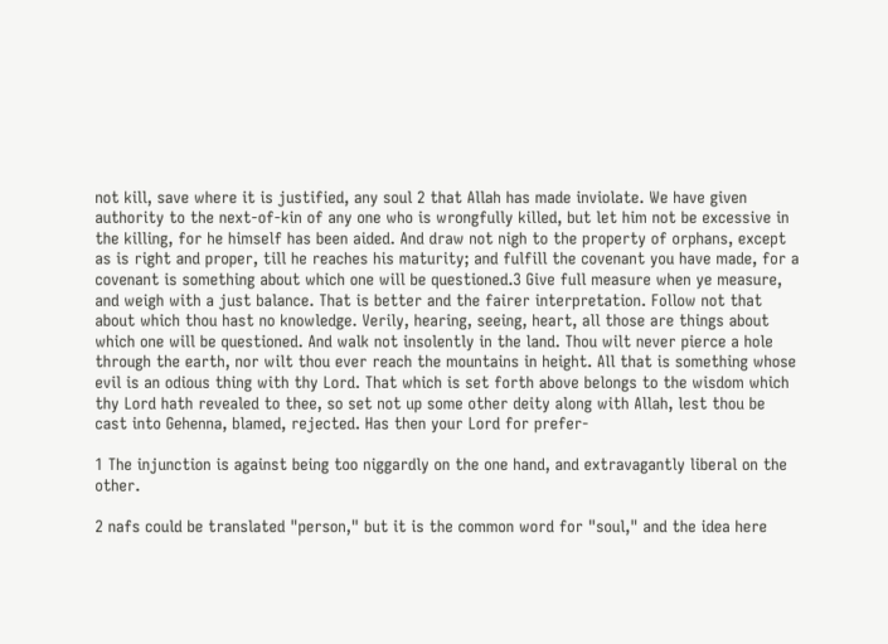not kill, save where it is justified, any soul 2 that Allah has made inviolate. We have given authority to the next-of-kin of any one who is wrongfully killed, but let him not be excessive in the killing, for he himself has been aided. And draw not nigh to the property of orphans, except as is right and proper, till he reaches his maturity; and fulfill the covenant you have made, for a covenant is something about which one will be questioned.3 Give full measure when ye measure, and weigh with a just balance. That is better and the fairer interpretation. Follow not that about which thou hast no knowledge. Verily, hearing, seeing, heart, all those are things about which one will be questioned. And walk not insolently in the land. Thou wilt never pierce a hole through the earth, nor wilt thou ever reach the mountains in height. All that is something whose evil is an odious thing with thy Lord. That which is set forth above belongs to the wisdom which thy Lord hath revealed to thee, so set not up some other deity along with Allah, lest thou be cast into Gehenna, blamed, rejected. Has then your Lord for prefer-

1 The injunction is against being too niggardly on the one hand, and extravagantly liberal on the other.

2 nafs could be translated "person," but it is the common word for "soul," and the idea here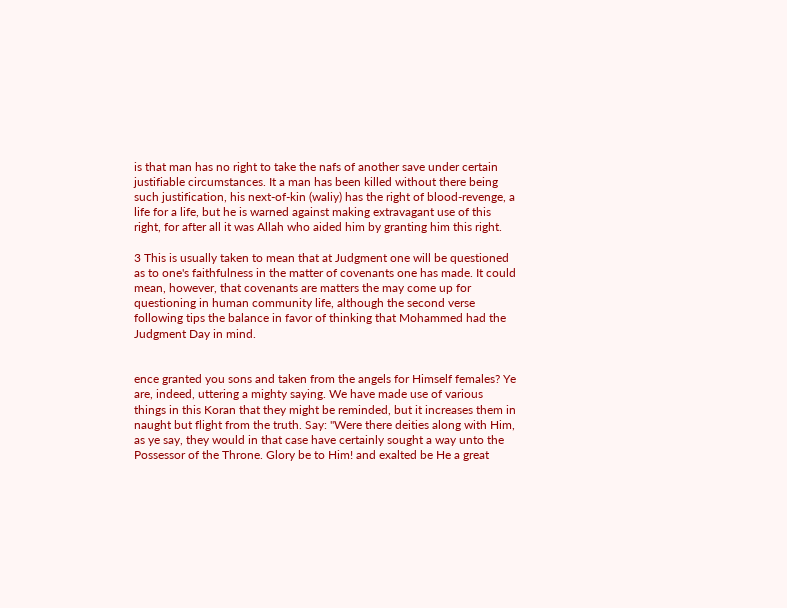is that man has no right to take the nafs of another save under certain justifiable circumstances. It a man has been killed without there being such justification, his next-of-kin (waliy) has the right of blood-revenge, a life for a life, but he is warned against making extravagant use of this right, for after all it was Allah who aided him by granting him this right.

3 This is usually taken to mean that at Judgment one will be questioned as to one's faithfulness in the matter of covenants one has made. It could mean, however, that covenants are matters the may come up for questioning in human community life, although the second verse following tips the balance in favor of thinking that Mohammed had the Judgment Day in mind.


ence granted you sons and taken from the angels for Himself females? Ye are, indeed, uttering a mighty saying. We have made use of various things in this Koran that they might be reminded, but it increases them in naught but flight from the truth. Say: "Were there deities along with Him, as ye say, they would in that case have certainly sought a way unto the Possessor of the Throne. Glory be to Him! and exalted be He a great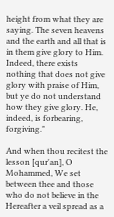height from what they are saying. The seven heavens and the earth and all that is in them give glory to Him. Indeed, there exists nothing that does not give glory with praise of Him, but ye do not understand how they give glory. He, indeed, is forbearing, forgiving."

And when thou recitest the lesson [qur'an], O Mohammed, We set between thee and those who do not believe in the Hereafter a veil spread as a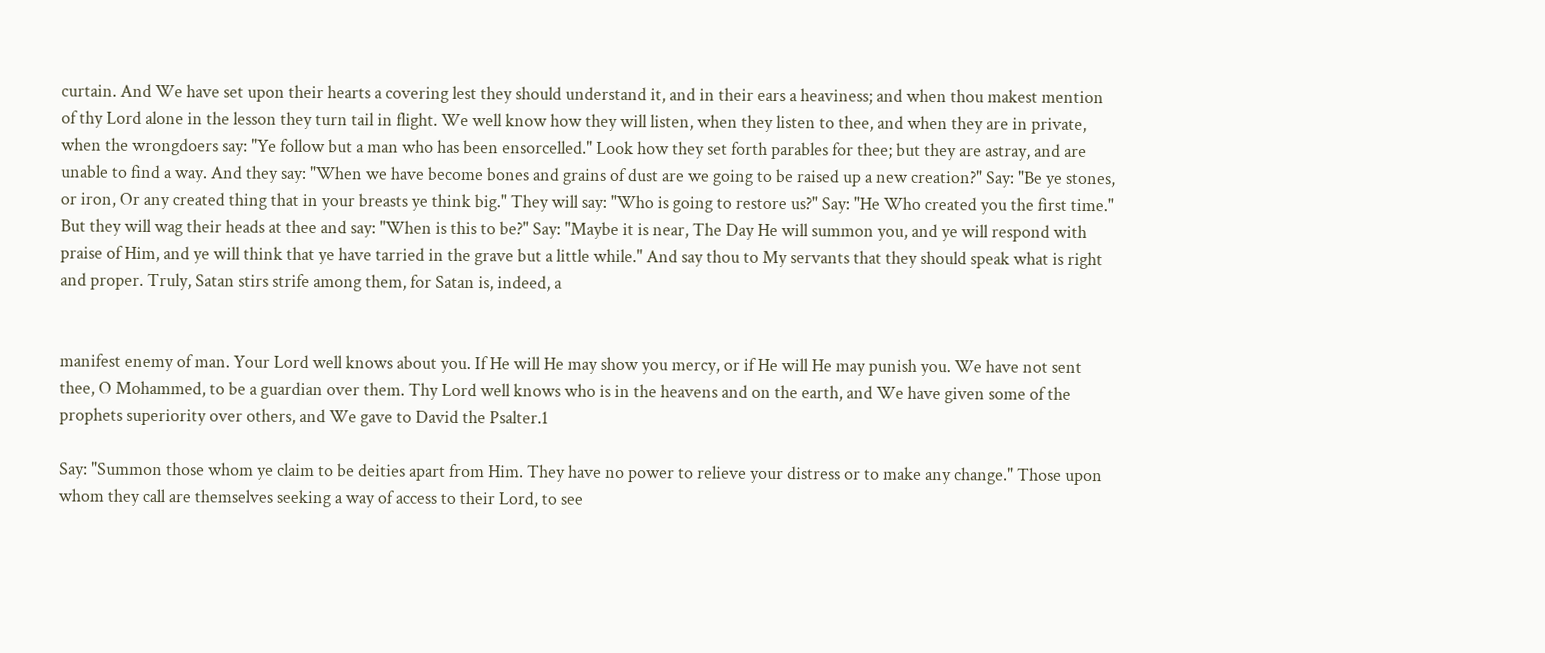curtain. And We have set upon their hearts a covering lest they should understand it, and in their ears a heaviness; and when thou makest mention of thy Lord alone in the lesson they turn tail in flight. We well know how they will listen, when they listen to thee, and when they are in private, when the wrongdoers say: "Ye follow but a man who has been ensorcelled." Look how they set forth parables for thee; but they are astray, and are unable to find a way. And they say: "When we have become bones and grains of dust are we going to be raised up a new creation?" Say: "Be ye stones, or iron, Or any created thing that in your breasts ye think big." They will say: "Who is going to restore us?" Say: "He Who created you the first time." But they will wag their heads at thee and say: "When is this to be?" Say: "Maybe it is near, The Day He will summon you, and ye will respond with praise of Him, and ye will think that ye have tarried in the grave but a little while." And say thou to My servants that they should speak what is right and proper. Truly, Satan stirs strife among them, for Satan is, indeed, a


manifest enemy of man. Your Lord well knows about you. If He will He may show you mercy, or if He will He may punish you. We have not sent thee, O Mohammed, to be a guardian over them. Thy Lord well knows who is in the heavens and on the earth, and We have given some of the prophets superiority over others, and We gave to David the Psalter.1

Say: "Summon those whom ye claim to be deities apart from Him. They have no power to relieve your distress or to make any change." Those upon whom they call are themselves seeking a way of access to their Lord, to see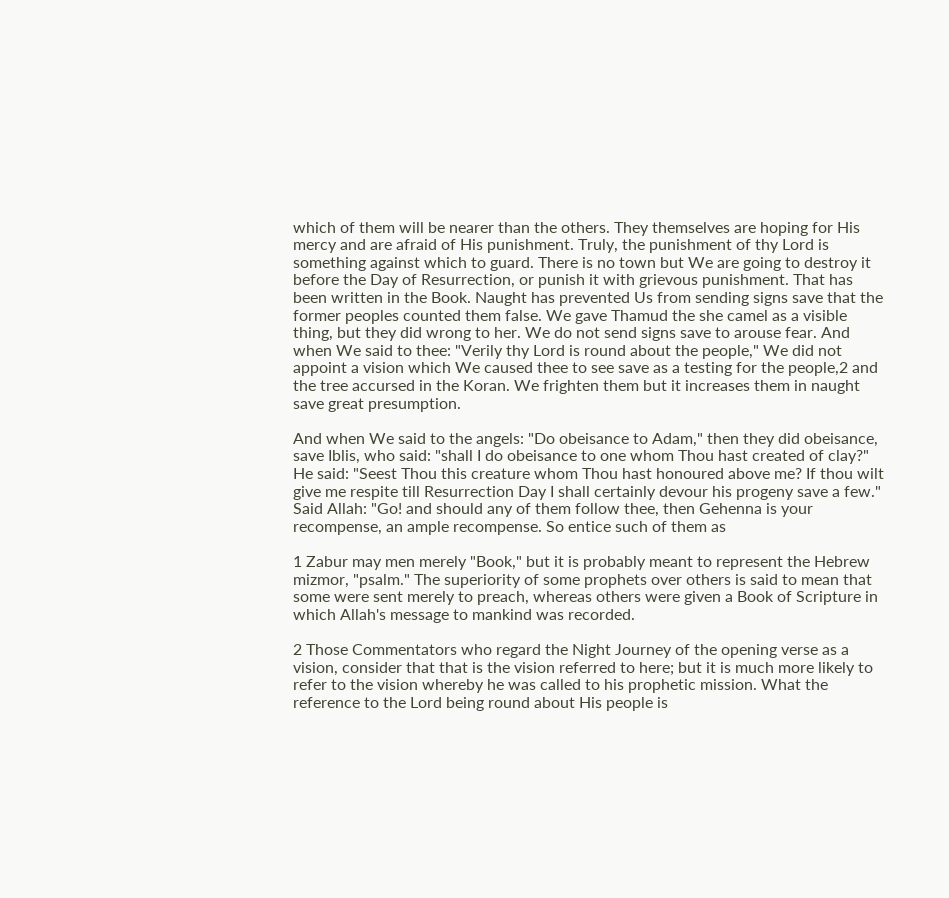which of them will be nearer than the others. They themselves are hoping for His mercy and are afraid of His punishment. Truly, the punishment of thy Lord is something against which to guard. There is no town but We are going to destroy it before the Day of Resurrection, or punish it with grievous punishment. That has been written in the Book. Naught has prevented Us from sending signs save that the former peoples counted them false. We gave Thamud the she camel as a visible thing, but they did wrong to her. We do not send signs save to arouse fear. And when We said to thee: "Verily thy Lord is round about the people," We did not appoint a vision which We caused thee to see save as a testing for the people,2 and the tree accursed in the Koran. We frighten them but it increases them in naught save great presumption.

And when We said to the angels: "Do obeisance to Adam," then they did obeisance, save Iblis, who said: "shall I do obeisance to one whom Thou hast created of clay?" He said: "Seest Thou this creature whom Thou hast honoured above me? If thou wilt give me respite till Resurrection Day I shall certainly devour his progeny save a few." Said Allah: "Go! and should any of them follow thee, then Gehenna is your recompense, an ample recompense. So entice such of them as

1 Zabur may men merely "Book," but it is probably meant to represent the Hebrew mizmor, "psalm." The superiority of some prophets over others is said to mean that some were sent merely to preach, whereas others were given a Book of Scripture in which Allah's message to mankind was recorded.

2 Those Commentators who regard the Night Journey of the opening verse as a vision, consider that that is the vision referred to here; but it is much more likely to refer to the vision whereby he was called to his prophetic mission. What the reference to the Lord being round about His people is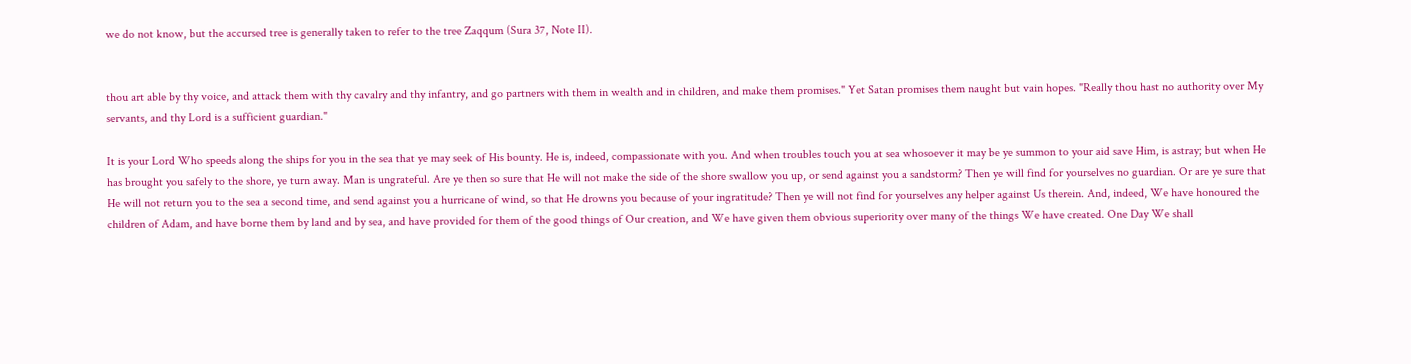we do not know, but the accursed tree is generally taken to refer to the tree Zaqqum (Sura 37, Note II).


thou art able by thy voice, and attack them with thy cavalry and thy infantry, and go partners with them in wealth and in children, and make them promises." Yet Satan promises them naught but vain hopes. "Really thou hast no authority over My servants, and thy Lord is a sufficient guardian."

It is your Lord Who speeds along the ships for you in the sea that ye may seek of His bounty. He is, indeed, compassionate with you. And when troubles touch you at sea whosoever it may be ye summon to your aid save Him, is astray; but when He has brought you safely to the shore, ye turn away. Man is ungrateful. Are ye then so sure that He will not make the side of the shore swallow you up, or send against you a sandstorm? Then ye will find for yourselves no guardian. Or are ye sure that He will not return you to the sea a second time, and send against you a hurricane of wind, so that He drowns you because of your ingratitude? Then ye will not find for yourselves any helper against Us therein. And, indeed, We have honoured the children of Adam, and have borne them by land and by sea, and have provided for them of the good things of Our creation, and We have given them obvious superiority over many of the things We have created. One Day We shall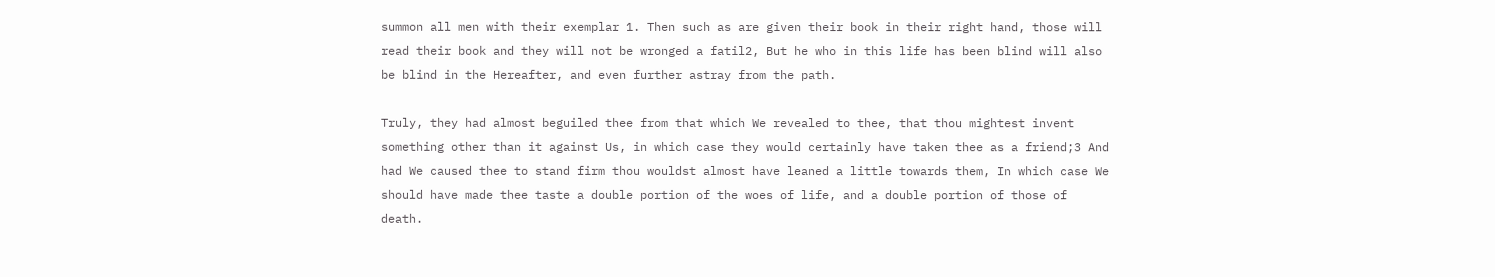summon all men with their exemplar 1. Then such as are given their book in their right hand, those will read their book and they will not be wronged a fatil2, But he who in this life has been blind will also be blind in the Hereafter, and even further astray from the path.

Truly, they had almost beguiled thee from that which We revealed to thee, that thou mightest invent something other than it against Us, in which case they would certainly have taken thee as a friend;3 And had We caused thee to stand firm thou wouldst almost have leaned a little towards them, In which case We should have made thee taste a double portion of the woes of life, and a double portion of those of death.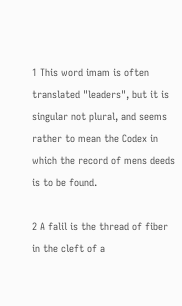1 This word imam is often translated "leaders", but it is singular not plural, and seems rather to mean the Codex in which the record of mens deeds is to be found.

2 A falil is the thread of fiber in the cleft of a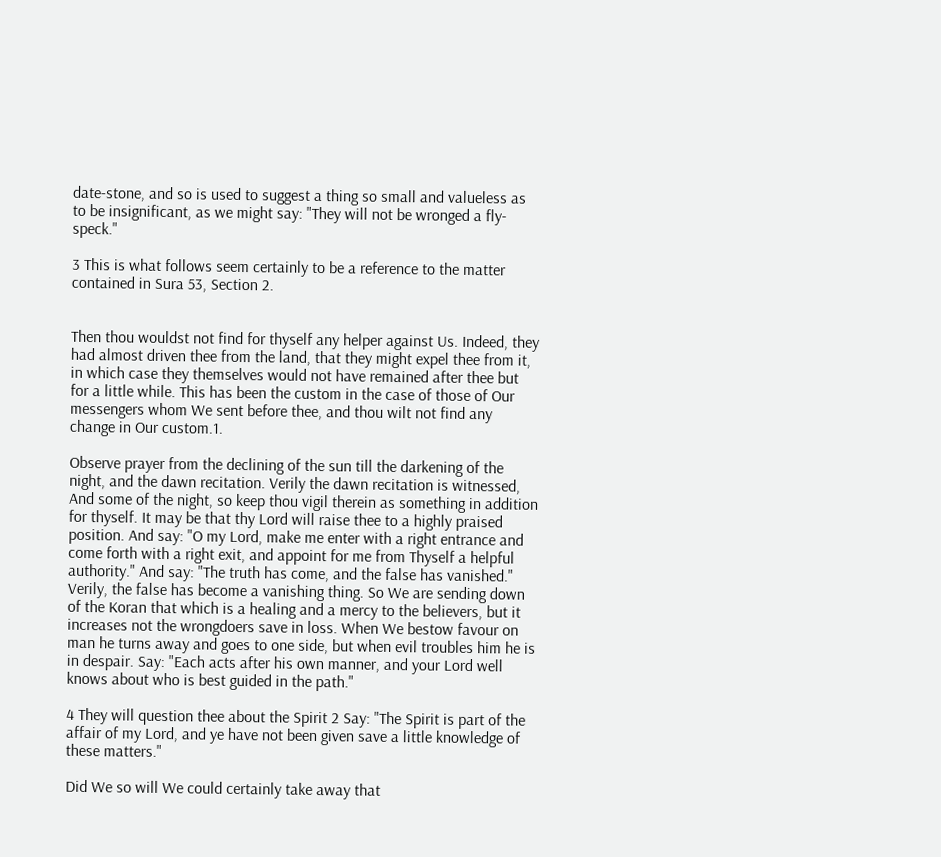date-stone, and so is used to suggest a thing so small and valueless as to be insignificant, as we might say: "They will not be wronged a fly-speck."

3 This is what follows seem certainly to be a reference to the matter contained in Sura 53, Section 2.


Then thou wouldst not find for thyself any helper against Us. Indeed, they had almost driven thee from the land, that they might expel thee from it, in which case they themselves would not have remained after thee but for a little while. This has been the custom in the case of those of Our messengers whom We sent before thee, and thou wilt not find any change in Our custom.1.

Observe prayer from the declining of the sun till the darkening of the night, and the dawn recitation. Verily the dawn recitation is witnessed, And some of the night, so keep thou vigil therein as something in addition for thyself. It may be that thy Lord will raise thee to a highly praised position. And say: "O my Lord, make me enter with a right entrance and come forth with a right exit, and appoint for me from Thyself a helpful authority." And say: "The truth has come, and the false has vanished." Verily, the false has become a vanishing thing. So We are sending down of the Koran that which is a healing and a mercy to the believers, but it increases not the wrongdoers save in loss. When We bestow favour on man he turns away and goes to one side, but when evil troubles him he is in despair. Say: "Each acts after his own manner, and your Lord well knows about who is best guided in the path."

4 They will question thee about the Spirit 2 Say: "The Spirit is part of the affair of my Lord, and ye have not been given save a little knowledge of these matters."

Did We so will We could certainly take away that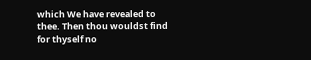which We have revealed to thee. Then thou wouldst find for thyself no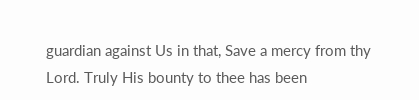guardian against Us in that, Save a mercy from thy Lord. Truly His bounty to thee has been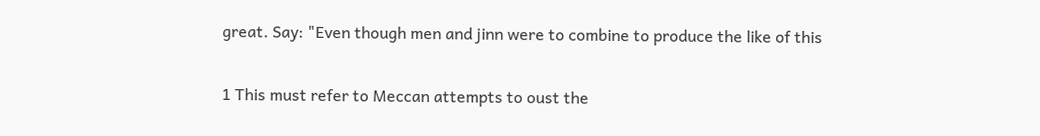great. Say: "Even though men and jinn were to combine to produce the like of this

1 This must refer to Meccan attempts to oust the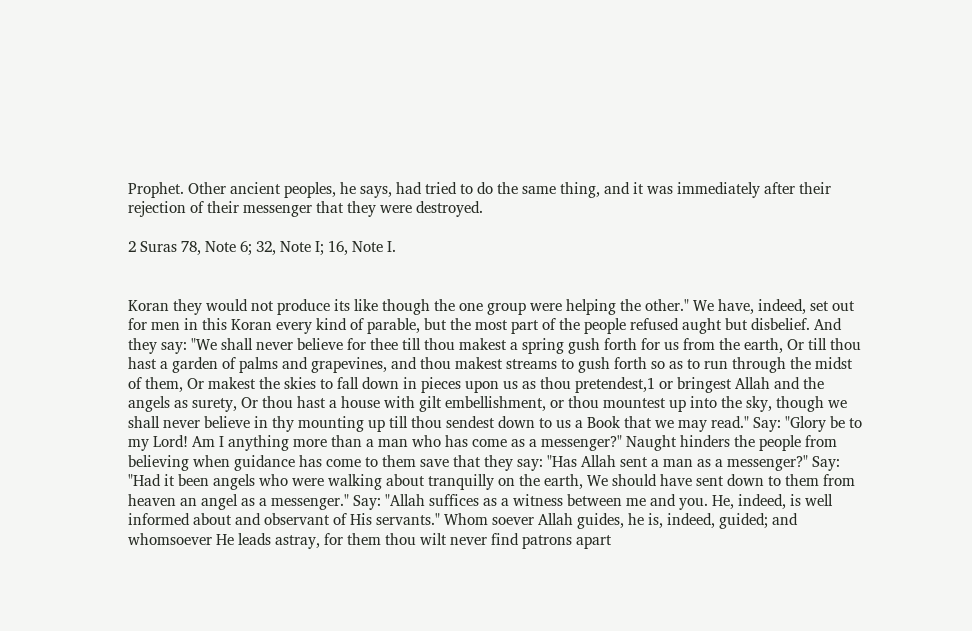Prophet. Other ancient peoples, he says, had tried to do the same thing, and it was immediately after their rejection of their messenger that they were destroyed.

2 Suras 78, Note 6; 32, Note I; 16, Note I.


Koran they would not produce its like though the one group were helping the other." We have, indeed, set out for men in this Koran every kind of parable, but the most part of the people refused aught but disbelief. And they say: "We shall never believe for thee till thou makest a spring gush forth for us from the earth, Or till thou hast a garden of palms and grapevines, and thou makest streams to gush forth so as to run through the midst of them, Or makest the skies to fall down in pieces upon us as thou pretendest,1 or bringest Allah and the angels as surety, Or thou hast a house with gilt embellishment, or thou mountest up into the sky, though we shall never believe in thy mounting up till thou sendest down to us a Book that we may read." Say: "Glory be to my Lord! Am I anything more than a man who has come as a messenger?" Naught hinders the people from believing when guidance has come to them save that they say: "Has Allah sent a man as a messenger?" Say: "Had it been angels who were walking about tranquilly on the earth, We should have sent down to them from heaven an angel as a messenger." Say: "Allah suffices as a witness between me and you. He, indeed, is well informed about and observant of His servants." Whom soever Allah guides, he is, indeed, guided; and whomsoever He leads astray, for them thou wilt never find patrons apart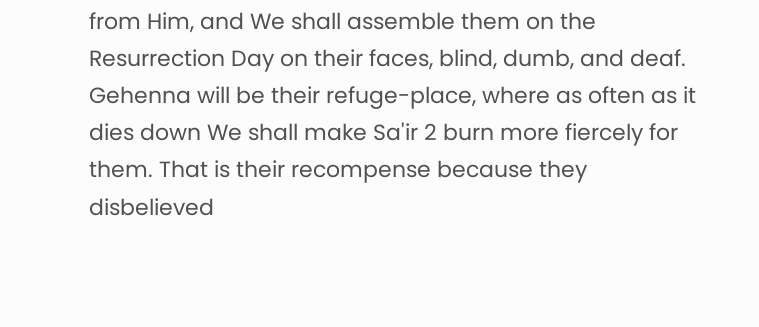from Him, and We shall assemble them on the Resurrection Day on their faces, blind, dumb, and deaf. Gehenna will be their refuge-place, where as often as it dies down We shall make Sa'ir 2 burn more fiercely for them. That is their recompense because they disbelieved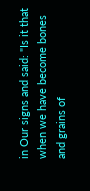in Our signs and said: "Is it that when we have become bones and grains of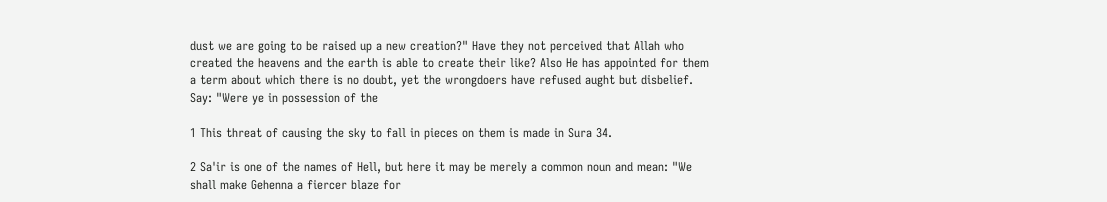dust we are going to be raised up a new creation?" Have they not perceived that Allah who created the heavens and the earth is able to create their like? Also He has appointed for them a term about which there is no doubt, yet the wrongdoers have refused aught but disbelief. Say: "Were ye in possession of the

1 This threat of causing the sky to fall in pieces on them is made in Sura 34.

2 Sa'ir is one of the names of Hell, but here it may be merely a common noun and mean: "We shall make Gehenna a fiercer blaze for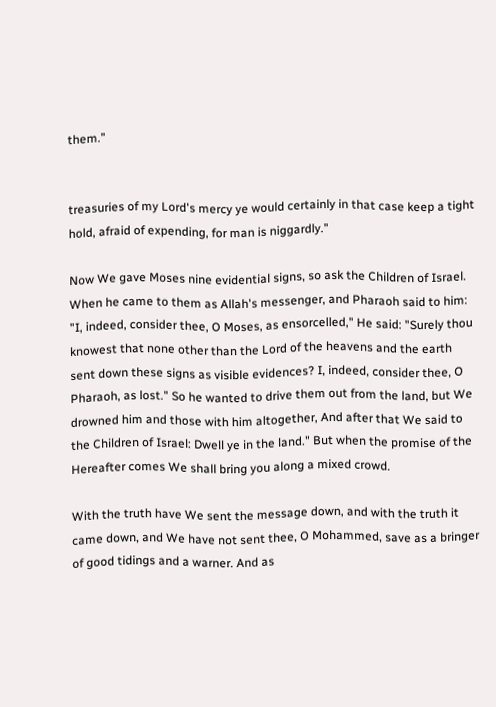them."


treasuries of my Lord's mercy ye would certainly in that case keep a tight hold, afraid of expending, for man is niggardly."

Now We gave Moses nine evidential signs, so ask the Children of Israel. When he came to them as Allah's messenger, and Pharaoh said to him: "I, indeed, consider thee, O Moses, as ensorcelled," He said: "Surely thou knowest that none other than the Lord of the heavens and the earth sent down these signs as visible evidences? I, indeed, consider thee, O Pharaoh, as lost." So he wanted to drive them out from the land, but We drowned him and those with him altogether, And after that We said to the Children of Israel: Dwell ye in the land." But when the promise of the Hereafter comes We shall bring you along a mixed crowd.

With the truth have We sent the message down, and with the truth it came down, and We have not sent thee, O Mohammed, save as a bringer of good tidings and a warner. And as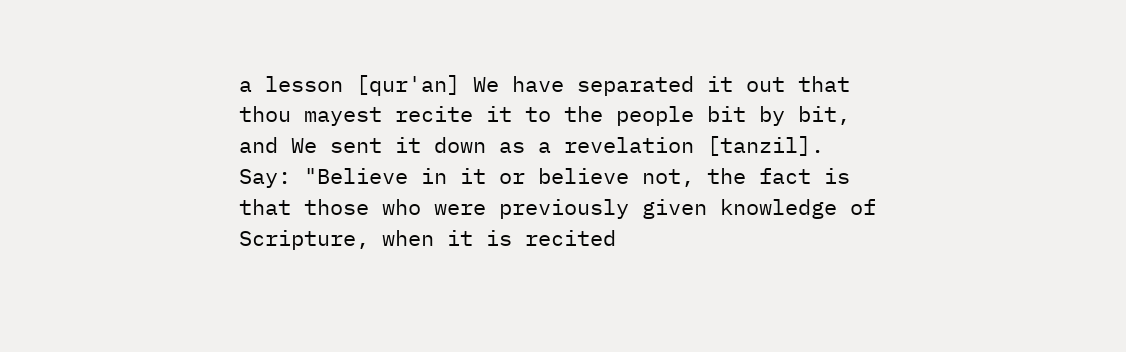a lesson [qur'an] We have separated it out that thou mayest recite it to the people bit by bit, and We sent it down as a revelation [tanzil]. Say: "Believe in it or believe not, the fact is that those who were previously given knowledge of Scripture, when it is recited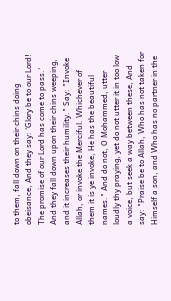to them, fall down on their chins doing obeisance, And they say: ‘Glory be to our Lord! The promise of our Lord has come to pass.' And they fall down upon their chins weeping, and it increases their humility." Say: "Invoke Allah, or invoke the Merciful. Whichever of them it is ye invoke, He has the beautiful names." And do not, O Mohammed, utter loudly thy praying, yet do not utter it in too low a voice, but seek a way between these, And say: "Praise be to Allah, Who has not taken for Himself a son, and Who has no partner in the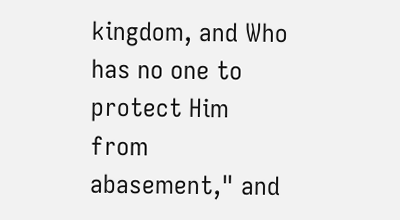kingdom, and Who has no one to protect Him from abasement," and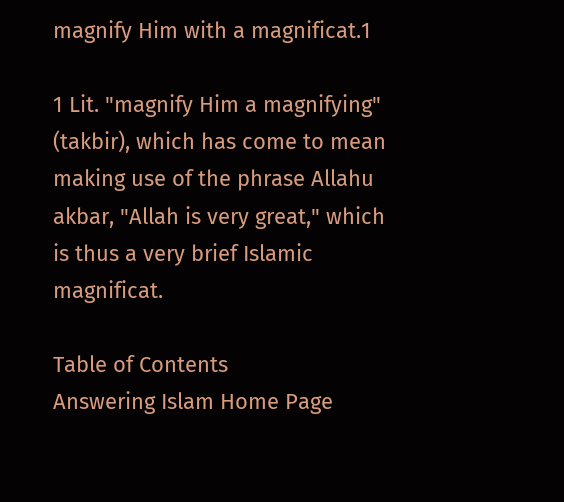magnify Him with a magnificat.1

1 Lit. "magnify Him a magnifying" (takbir), which has come to mean making use of the phrase Allahu akbar, "Allah is very great," which is thus a very brief Islamic magnificat.

Table of Contents
Answering Islam Home Page